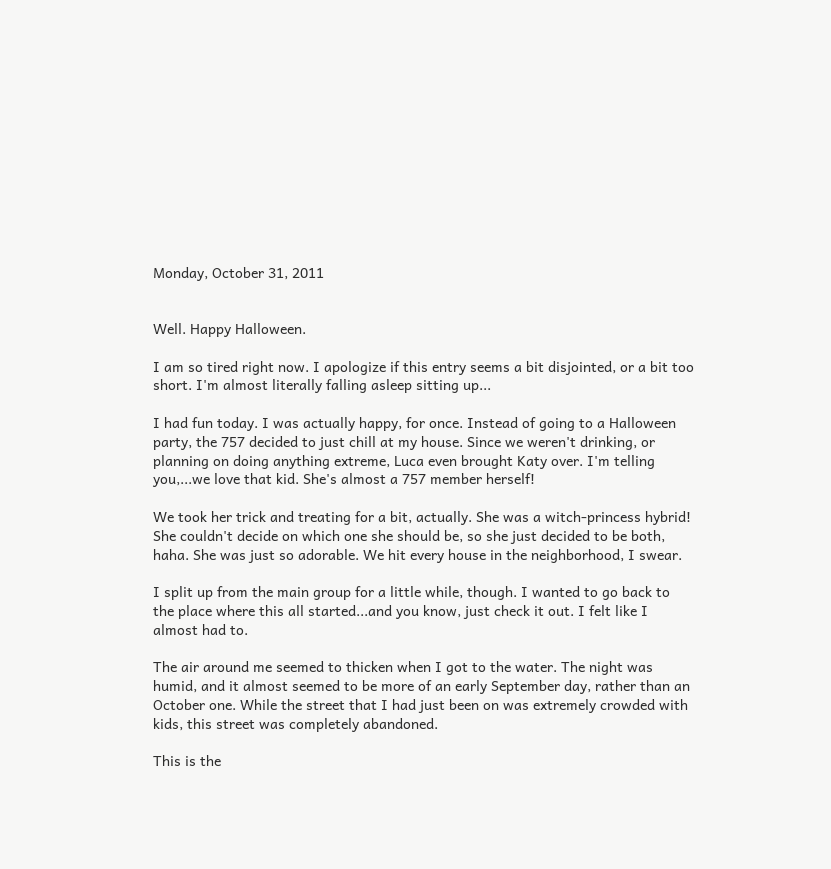Monday, October 31, 2011


Well. Happy Halloween.

I am so tired right now. I apologize if this entry seems a bit disjointed, or a bit too short. I'm almost literally falling asleep sitting up...

I had fun today. I was actually happy, for once. Instead of going to a Halloween party, the 757 decided to just chill at my house. Since we weren't drinking, or planning on doing anything extreme, Luca even brought Katy over. I'm telling you,...we love that kid. She's almost a 757 member herself!

We took her trick and treating for a bit, actually. She was a witch-princess hybrid! She couldn't decide on which one she should be, so she just decided to be both, haha. She was just so adorable. We hit every house in the neighborhood, I swear.

I split up from the main group for a little while, though. I wanted to go back to the place where this all started...and you know, just check it out. I felt like I almost had to.

The air around me seemed to thicken when I got to the water. The night was humid, and it almost seemed to be more of an early September day, rather than an October one. While the street that I had just been on was extremely crowded with kids, this street was completely abandoned.

This is the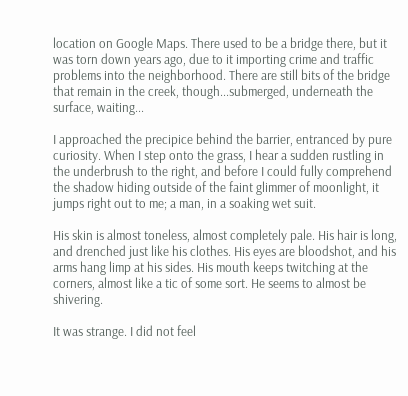location on Google Maps. There used to be a bridge there, but it was torn down years ago, due to it importing crime and traffic problems into the neighborhood. There are still bits of the bridge that remain in the creek, though...submerged, underneath the surface, waiting...

I approached the precipice behind the barrier, entranced by pure curiosity. When I step onto the grass, I hear a sudden rustling in the underbrush to the right, and before I could fully comprehend the shadow hiding outside of the faint glimmer of moonlight, it jumps right out to me; a man, in a soaking wet suit.

His skin is almost toneless, almost completely pale. His hair is long, and drenched just like his clothes. His eyes are bloodshot, and his arms hang limp at his sides. His mouth keeps twitching at the corners, almost like a tic of some sort. He seems to almost be shivering.

It was strange. I did not feel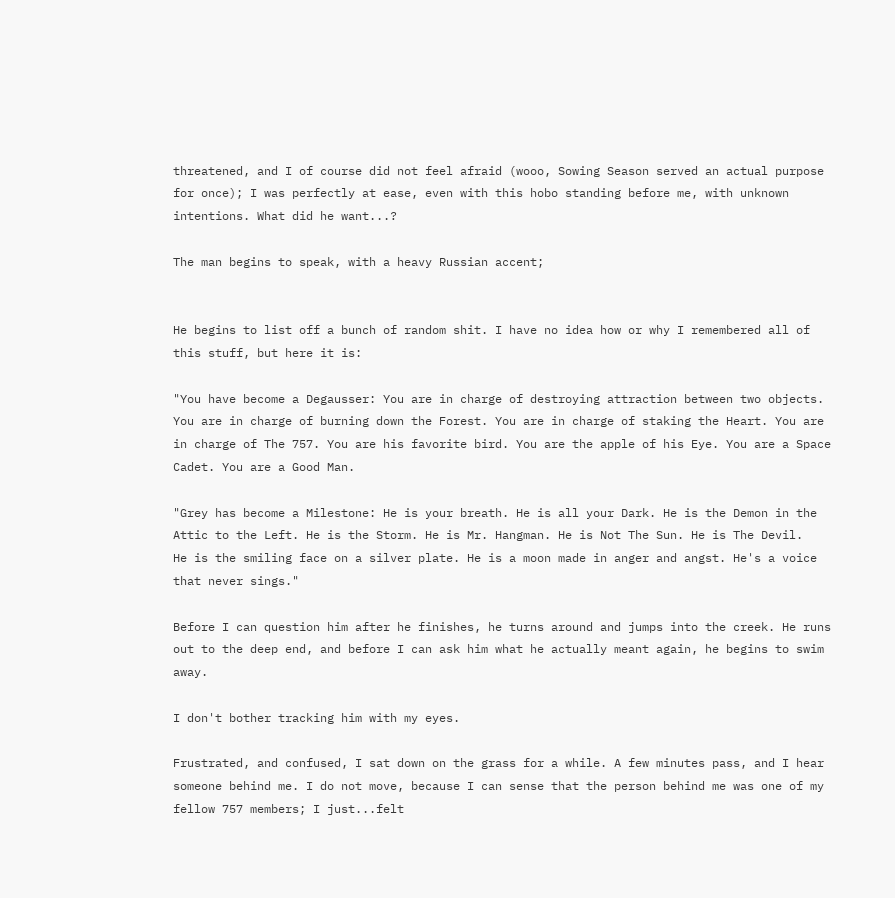threatened, and I of course did not feel afraid (wooo, Sowing Season served an actual purpose for once); I was perfectly at ease, even with this hobo standing before me, with unknown intentions. What did he want...?

The man begins to speak, with a heavy Russian accent;


He begins to list off a bunch of random shit. I have no idea how or why I remembered all of this stuff, but here it is:

"You have become a Degausser: You are in charge of destroying attraction between two objects. You are in charge of burning down the Forest. You are in charge of staking the Heart. You are in charge of The 757. You are his favorite bird. You are the apple of his Eye. You are a Space Cadet. You are a Good Man.

"Grey has become a Milestone: He is your breath. He is all your Dark. He is the Demon in the Attic to the Left. He is the Storm. He is Mr. Hangman. He is Not The Sun. He is The Devil.
He is the smiling face on a silver plate. He is a moon made in anger and angst. He's a voice that never sings."

Before I can question him after he finishes, he turns around and jumps into the creek. He runs out to the deep end, and before I can ask him what he actually meant again, he begins to swim away.

I don't bother tracking him with my eyes.

Frustrated, and confused, I sat down on the grass for a while. A few minutes pass, and I hear someone behind me. I do not move, because I can sense that the person behind me was one of my fellow 757 members; I just...felt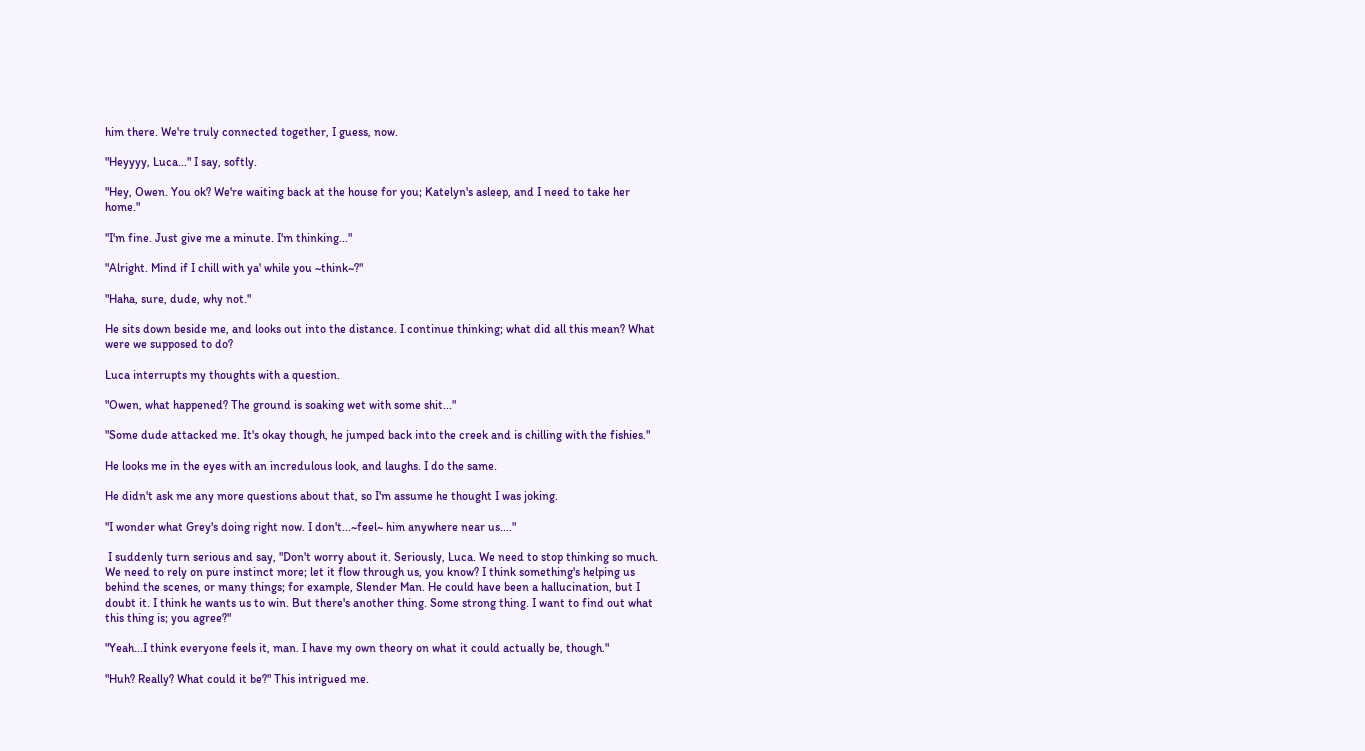him there. We're truly connected together, I guess, now.

"Heyyyy, Luca..." I say, softly.

"Hey, Owen. You ok? We're waiting back at the house for you; Katelyn's asleep, and I need to take her home."

"I'm fine. Just give me a minute. I'm thinking..."

"Alright. Mind if I chill with ya' while you ~think~?"

"Haha, sure, dude, why not."

He sits down beside me, and looks out into the distance. I continue thinking; what did all this mean? What were we supposed to do?

Luca interrupts my thoughts with a question.

"Owen, what happened? The ground is soaking wet with some shit..."

"Some dude attacked me. It's okay though, he jumped back into the creek and is chilling with the fishies."

He looks me in the eyes with an incredulous look, and laughs. I do the same.

He didn't ask me any more questions about that, so I'm assume he thought I was joking.

"I wonder what Grey's doing right now. I don't...~feel~ him anywhere near us...."

 I suddenly turn serious and say, "Don't worry about it. Seriously, Luca. We need to stop thinking so much. We need to rely on pure instinct more; let it flow through us, you know? I think something's helping us behind the scenes, or many things; for example, Slender Man. He could have been a hallucination, but I doubt it. I think he wants us to win. But there's another thing. Some strong thing. I want to find out what this thing is; you agree?"

"Yeah...I think everyone feels it, man. I have my own theory on what it could actually be, though."

"Huh? Really? What could it be?" This intrigued me.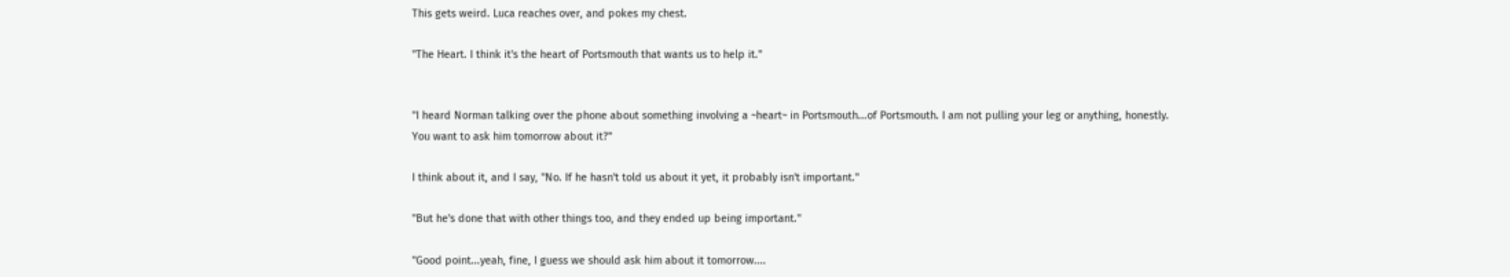This gets weird. Luca reaches over, and pokes my chest.

"The Heart. I think it's the heart of Portsmouth that wants us to help it."


"I heard Norman talking over the phone about something involving a ~heart~ in Portsmouth...of Portsmouth. I am not pulling your leg or anything, honestly.
You want to ask him tomorrow about it?"

I think about it, and I say, "No. If he hasn't told us about it yet, it probably isn't important."

"But he's done that with other things too, and they ended up being important."

"Good point...yeah, fine, I guess we should ask him about it tomorrow....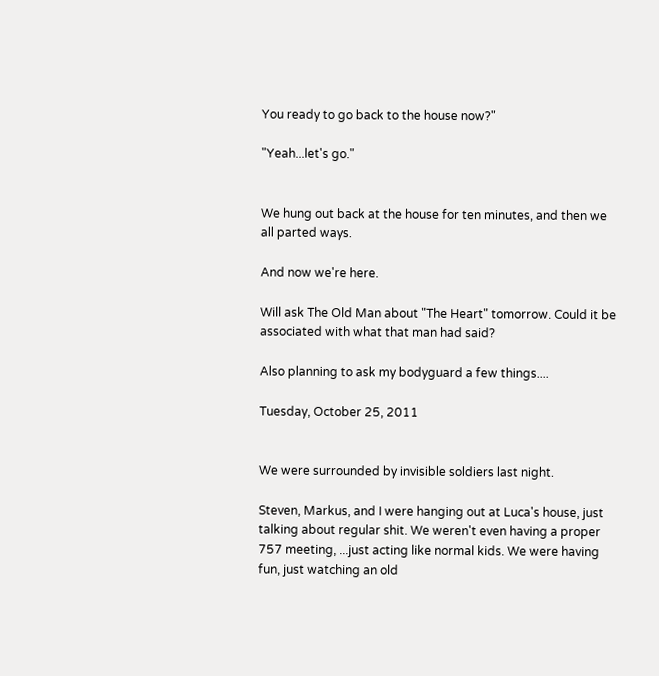You ready to go back to the house now?"

"Yeah...let's go."


We hung out back at the house for ten minutes, and then we all parted ways.

And now we're here.

Will ask The Old Man about "The Heart" tomorrow. Could it be associated with what that man had said?

Also planning to ask my bodyguard a few things....

Tuesday, October 25, 2011


We were surrounded by invisible soldiers last night.

Steven, Markus, and I were hanging out at Luca's house, just talking about regular shit. We weren't even having a proper 757 meeting, ...just acting like normal kids. We were having fun, just watching an old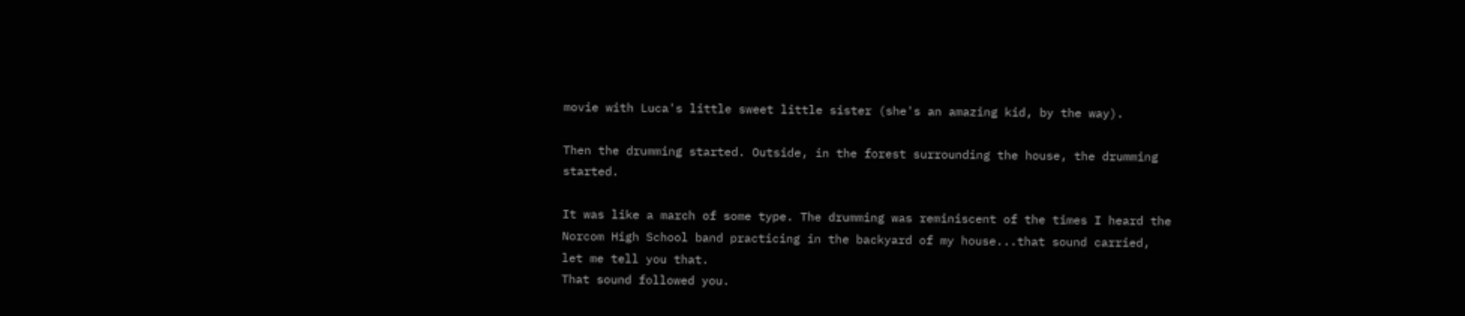movie with Luca's little sweet little sister (she's an amazing kid, by the way).

Then the drumming started. Outside, in the forest surrounding the house, the drumming started.

It was like a march of some type. The drumming was reminiscent of the times I heard the Norcom High School band practicing in the backyard of my house...that sound carried, let me tell you that.
That sound followed you.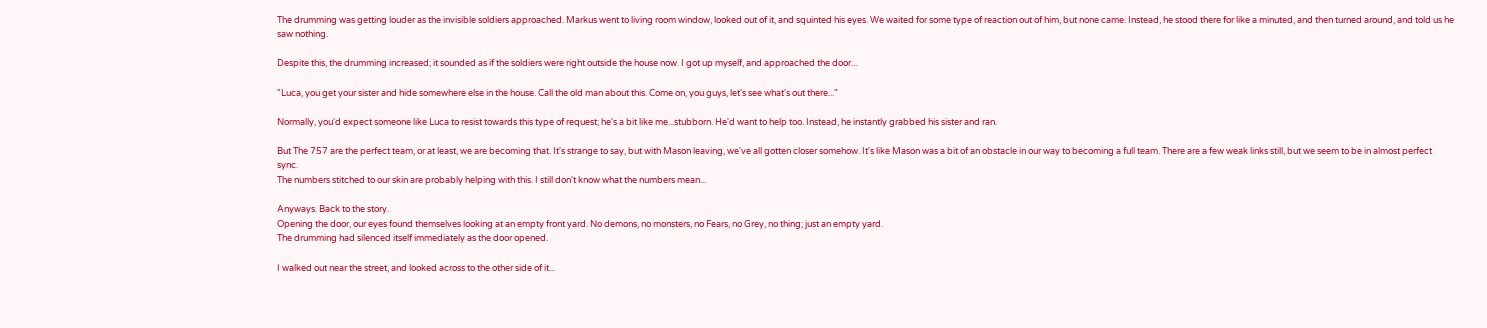The drumming was getting louder as the invisible soldiers approached. Markus went to living room window, looked out of it, and squinted his eyes. We waited for some type of reaction out of him, but none came. Instead, he stood there for like a minuted, and then turned around, and told us he saw nothing.

Despite this, the drumming increased; it sounded as if the soldiers were right outside the house now. I got up myself, and approached the door...

"Luca, you get your sister and hide somewhere else in the house. Call the old man about this. Come on, you guys, let's see what's out there..."

Normally, you'd expect someone like Luca to resist towards this type of request; he's a bit like me...stubborn. He'd want to help too. Instead, he instantly grabbed his sister and ran.

But The 757 are the perfect team, or at least, we are becoming that. It's strange to say, but with Mason leaving, we've all gotten closer somehow. It's like Mason was a bit of an obstacle in our way to becoming a full team. There are a few weak links still, but we seem to be in almost perfect sync.
The numbers stitched to our skin are probably helping with this. I still don't know what the numbers mean...

Anyways. Back to the story.
Opening the door, our eyes found themselves looking at an empty front yard. No demons, no monsters, no Fears, no Grey, no thing; just an empty yard.
The drumming had silenced itself immediately as the door opened.

I walked out near the street, and looked across to the other side of it...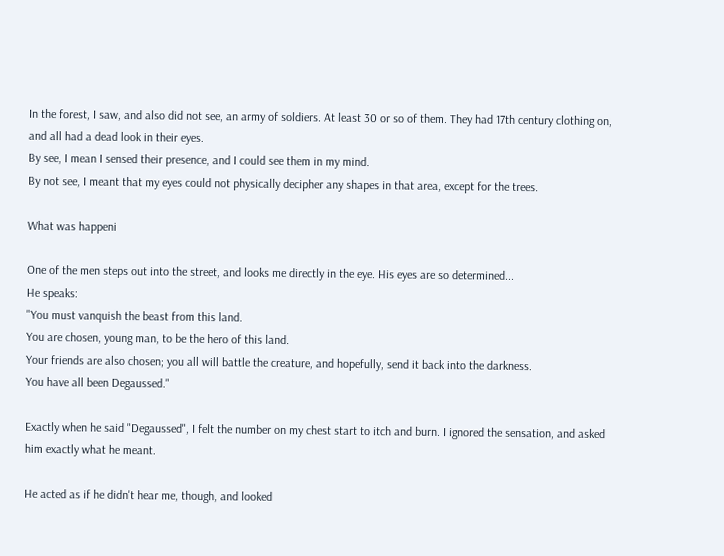In the forest, I saw, and also did not see, an army of soldiers. At least 30 or so of them. They had 17th century clothing on, and all had a dead look in their eyes.
By see, I mean I sensed their presence, and I could see them in my mind.
By not see, I meant that my eyes could not physically decipher any shapes in that area, except for the trees.

What was happeni

One of the men steps out into the street, and looks me directly in the eye. His eyes are so determined...
He speaks:
"You must vanquish the beast from this land.
You are chosen, young man, to be the hero of this land.
Your friends are also chosen; you all will battle the creature, and hopefully, send it back into the darkness.
You have all been Degaussed."

Exactly when he said "Degaussed", I felt the number on my chest start to itch and burn. I ignored the sensation, and asked him exactly what he meant.

He acted as if he didn't hear me, though, and looked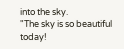into the sky.
"The sky is so beautiful today!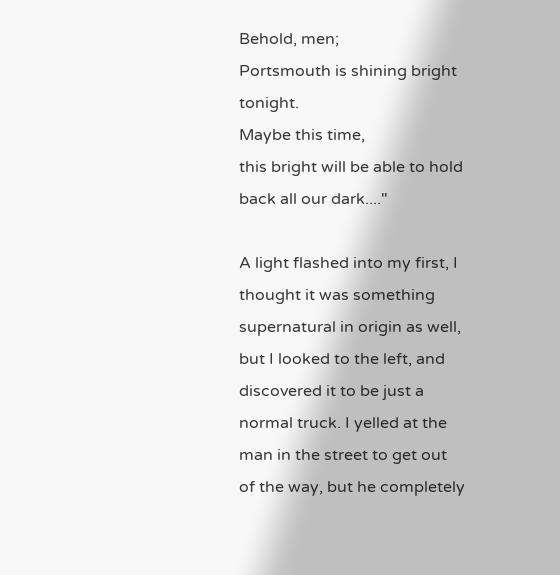Behold, men;
Portsmouth is shining bright tonight.
Maybe this time,
this bright will be able to hold back all our dark...."

A light flashed into my first, I thought it was something supernatural in origin as well, but I looked to the left, and discovered it to be just a normal truck. I yelled at the man in the street to get out of the way, but he completely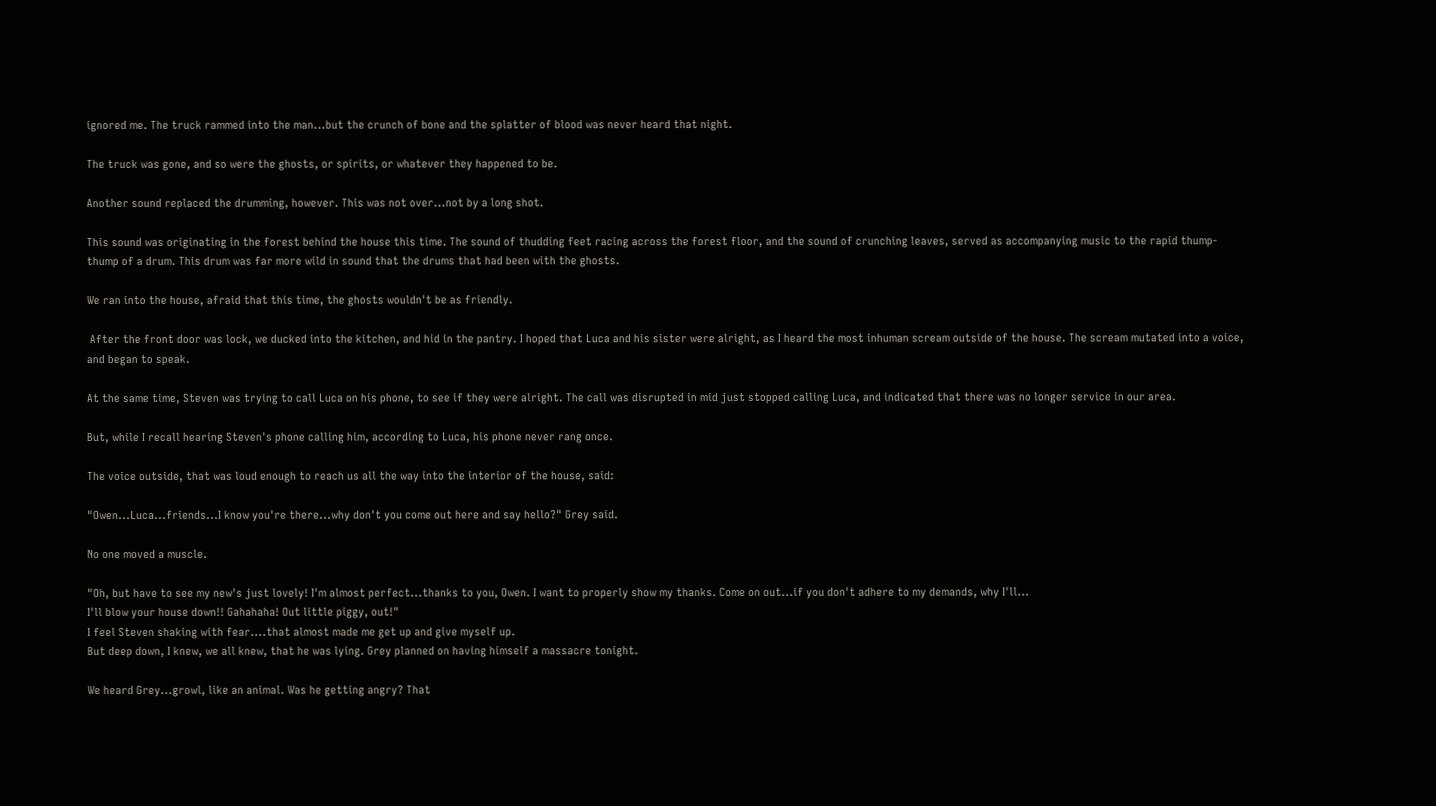ignored me. The truck rammed into the man...but the crunch of bone and the splatter of blood was never heard that night.

The truck was gone, and so were the ghosts, or spirits, or whatever they happened to be.

Another sound replaced the drumming, however. This was not over...not by a long shot.

This sound was originating in the forest behind the house this time. The sound of thudding feet racing across the forest floor, and the sound of crunching leaves, served as accompanying music to the rapid thump-thump of a drum. This drum was far more wild in sound that the drums that had been with the ghosts.

We ran into the house, afraid that this time, the ghosts wouldn't be as friendly.

 After the front door was lock, we ducked into the kitchen, and hid in the pantry. I hoped that Luca and his sister were alright, as I heard the most inhuman scream outside of the house. The scream mutated into a voice, and began to speak.

At the same time, Steven was trying to call Luca on his phone, to see if they were alright. The call was disrupted in mid just stopped calling Luca, and indicated that there was no longer service in our area.

But, while I recall hearing Steven's phone calling him, according to Luca, his phone never rang once.

The voice outside, that was loud enough to reach us all the way into the interior of the house, said:

"Owen...Luca...friends...I know you're there...why don't you come out here and say hello?" Grey said.

No one moved a muscle.

"Oh, but have to see my new's just lovely! I'm almost perfect...thanks to you, Owen. I want to properly show my thanks. Come on out...if you don't adhere to my demands, why I'll...
I'll blow your house down!! Gahahaha! Out little piggy, out!"
I feel Steven shaking with fear....that almost made me get up and give myself up.
But deep down, I knew, we all knew, that he was lying. Grey planned on having himself a massacre tonight.

We heard Grey...growl, like an animal. Was he getting angry? That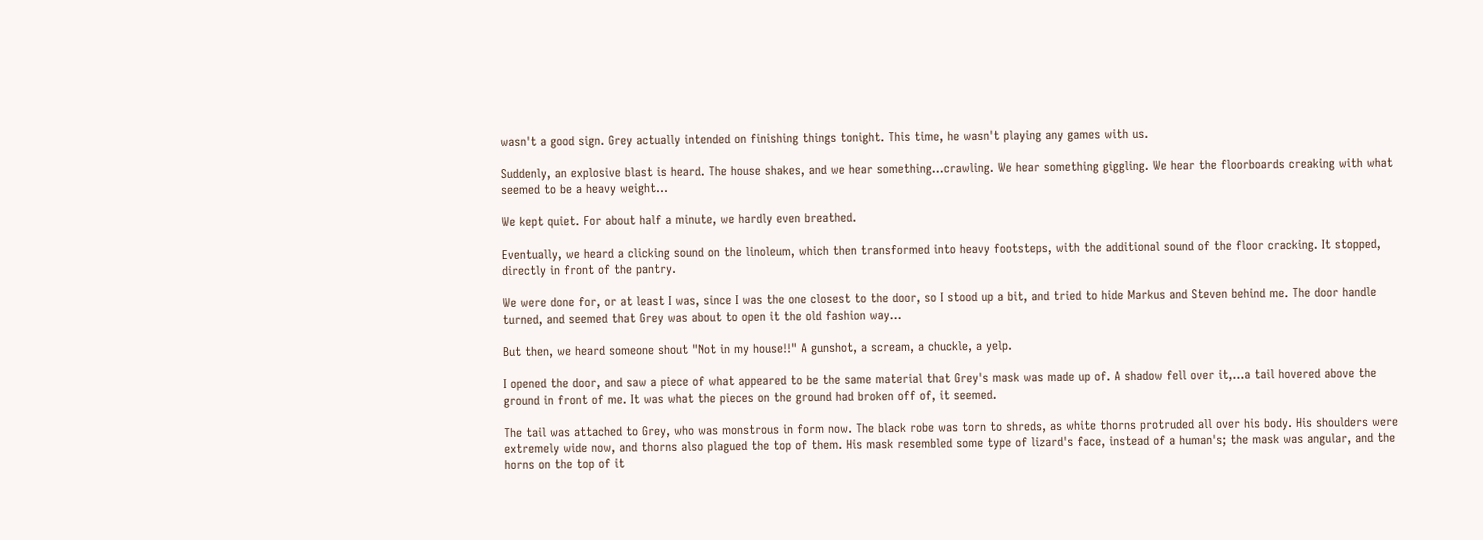wasn't a good sign. Grey actually intended on finishing things tonight. This time, he wasn't playing any games with us.

Suddenly, an explosive blast is heard. The house shakes, and we hear something...crawling. We hear something giggling. We hear the floorboards creaking with what seemed to be a heavy weight...

We kept quiet. For about half a minute, we hardly even breathed.

Eventually, we heard a clicking sound on the linoleum, which then transformed into heavy footsteps, with the additional sound of the floor cracking. It stopped, directly in front of the pantry.

We were done for, or at least I was, since I was the one closest to the door, so I stood up a bit, and tried to hide Markus and Steven behind me. The door handle turned, and seemed that Grey was about to open it the old fashion way...

But then, we heard someone shout "Not in my house!!" A gunshot, a scream, a chuckle, a yelp.

I opened the door, and saw a piece of what appeared to be the same material that Grey's mask was made up of. A shadow fell over it,...a tail hovered above the ground in front of me. It was what the pieces on the ground had broken off of, it seemed.

The tail was attached to Grey, who was monstrous in form now. The black robe was torn to shreds, as white thorns protruded all over his body. His shoulders were extremely wide now, and thorns also plagued the top of them. His mask resembled some type of lizard's face, instead of a human's; the mask was angular, and the horns on the top of it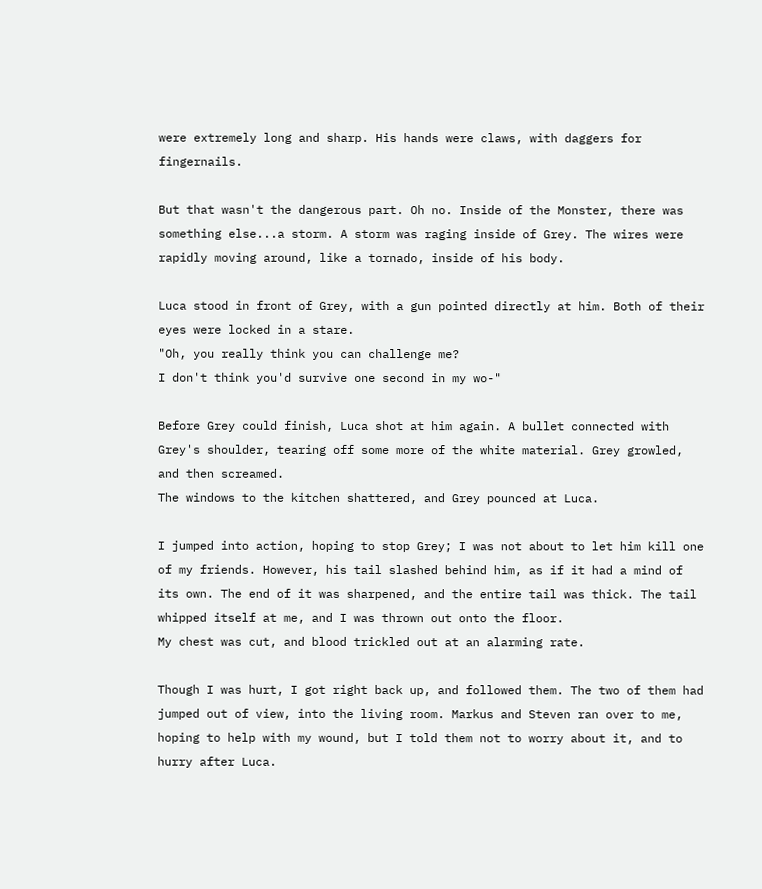were extremely long and sharp. His hands were claws, with daggers for fingernails.

But that wasn't the dangerous part. Oh no. Inside of the Monster, there was something else...a storm. A storm was raging inside of Grey. The wires were rapidly moving around, like a tornado, inside of his body.

Luca stood in front of Grey, with a gun pointed directly at him. Both of their eyes were locked in a stare.
"Oh, you really think you can challenge me?
I don't think you'd survive one second in my wo-"

Before Grey could finish, Luca shot at him again. A bullet connected with Grey's shoulder, tearing off some more of the white material. Grey growled, and then screamed.
The windows to the kitchen shattered, and Grey pounced at Luca.

I jumped into action, hoping to stop Grey; I was not about to let him kill one of my friends. However, his tail slashed behind him, as if it had a mind of its own. The end of it was sharpened, and the entire tail was thick. The tail whipped itself at me, and I was thrown out onto the floor.
My chest was cut, and blood trickled out at an alarming rate.

Though I was hurt, I got right back up, and followed them. The two of them had jumped out of view, into the living room. Markus and Steven ran over to me, hoping to help with my wound, but I told them not to worry about it, and to hurry after Luca.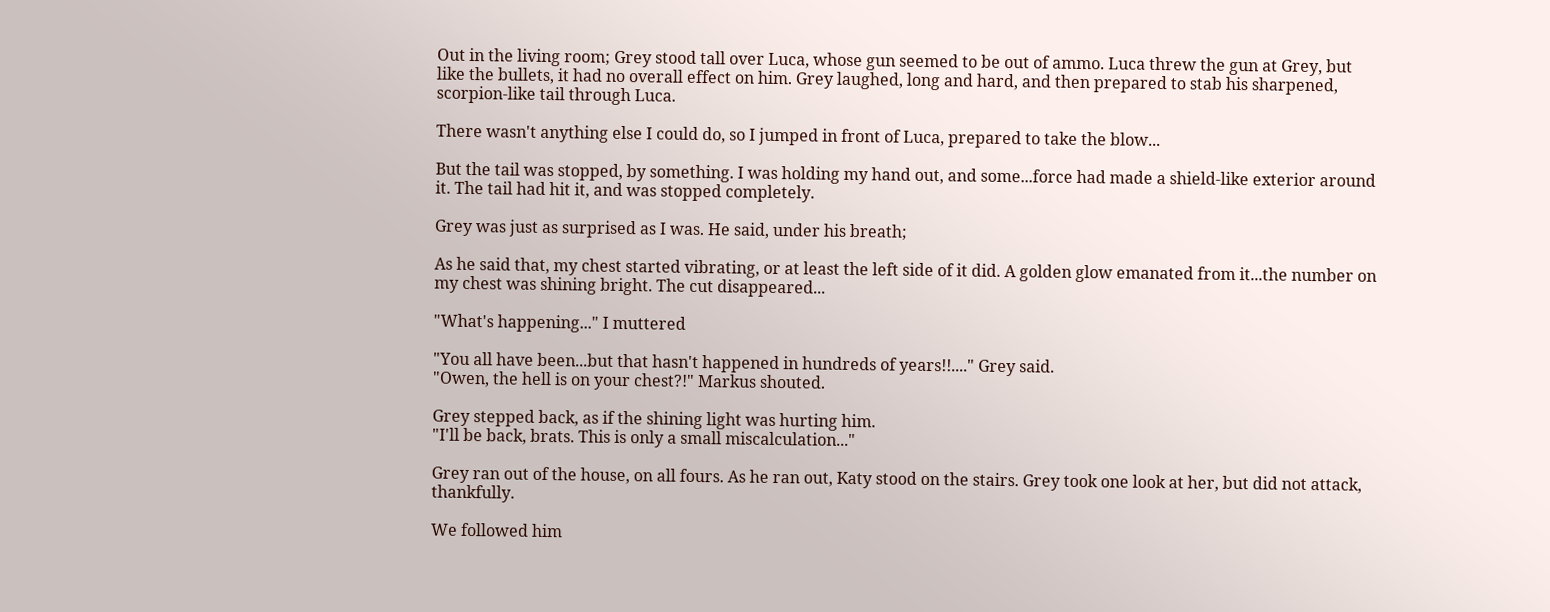Out in the living room; Grey stood tall over Luca, whose gun seemed to be out of ammo. Luca threw the gun at Grey, but like the bullets, it had no overall effect on him. Grey laughed, long and hard, and then prepared to stab his sharpened, scorpion-like tail through Luca.

There wasn't anything else I could do, so I jumped in front of Luca, prepared to take the blow...

But the tail was stopped, by something. I was holding my hand out, and some...force had made a shield-like exterior around it. The tail had hit it, and was stopped completely.

Grey was just as surprised as I was. He said, under his breath;

As he said that, my chest started vibrating, or at least the left side of it did. A golden glow emanated from it...the number on my chest was shining bright. The cut disappeared...

"What's happening..." I muttered

"You all have been...but that hasn't happened in hundreds of years!!...." Grey said.
"Owen, the hell is on your chest?!" Markus shouted.

Grey stepped back, as if the shining light was hurting him.
"I'll be back, brats. This is only a small miscalculation..."

Grey ran out of the house, on all fours. As he ran out, Katy stood on the stairs. Grey took one look at her, but did not attack, thankfully.

We followed him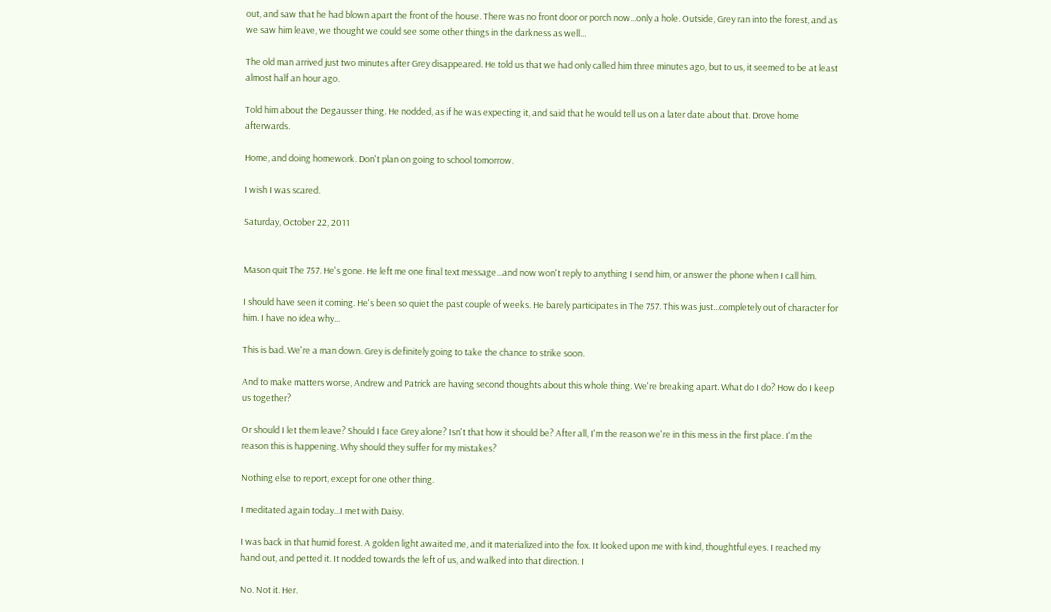out, and saw that he had blown apart the front of the house. There was no front door or porch now...only a hole. Outside, Grey ran into the forest, and as we saw him leave, we thought we could see some other things in the darkness as well...

The old man arrived just two minutes after Grey disappeared. He told us that we had only called him three minutes ago, but to us, it seemed to be at least almost half an hour ago.

Told him about the Degausser thing. He nodded, as if he was expecting it, and said that he would tell us on a later date about that. Drove home afterwards.

Home, and doing homework. Don't plan on going to school tomorrow.

I wish I was scared.

Saturday, October 22, 2011


Mason quit The 757. He's gone. He left me one final text message...and now won't reply to anything I send him, or answer the phone when I call him.

I should have seen it coming. He's been so quiet the past couple of weeks. He barely participates in The 757. This was just...completely out of character for him. I have no idea why...

This is bad. We're a man down. Grey is definitely going to take the chance to strike soon.

And to make matters worse, Andrew and Patrick are having second thoughts about this whole thing. We're breaking apart. What do I do? How do I keep us together?

Or should I let them leave? Should I face Grey alone? Isn't that how it should be? After all, I'm the reason we're in this mess in the first place. I'm the reason this is happening. Why should they suffer for my mistakes?

Nothing else to report, except for one other thing.

I meditated again today...I met with Daisy.

I was back in that humid forest. A golden light awaited me, and it materialized into the fox. It looked upon me with kind, thoughtful eyes. I reached my hand out, and petted it. It nodded towards the left of us, and walked into that direction. I

No. Not it. Her.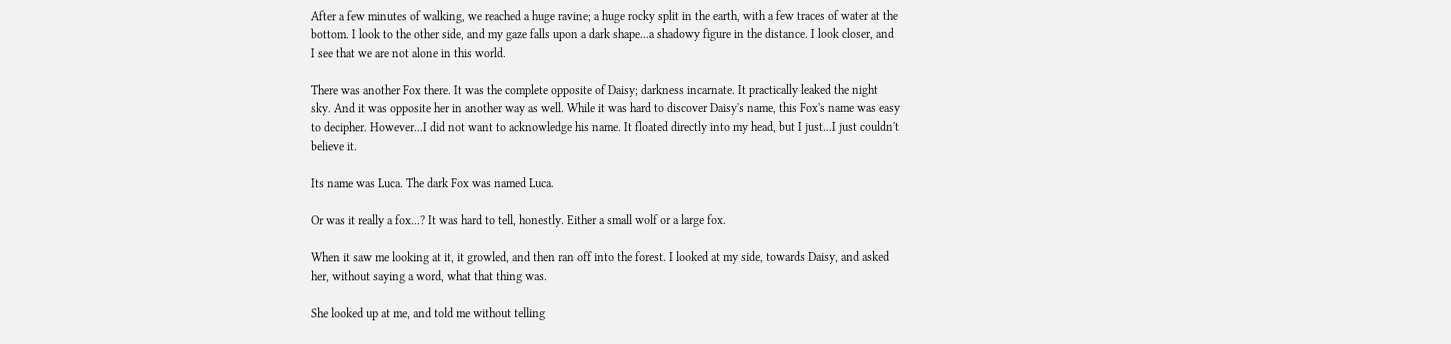After a few minutes of walking, we reached a huge ravine; a huge rocky split in the earth, with a few traces of water at the bottom. I look to the other side, and my gaze falls upon a dark shape...a shadowy figure in the distance. I look closer, and I see that we are not alone in this world.

There was another Fox there. It was the complete opposite of Daisy; darkness incarnate. It practically leaked the night sky. And it was opposite her in another way as well. While it was hard to discover Daisy's name, this Fox's name was easy to decipher. However...I did not want to acknowledge his name. It floated directly into my head, but I just...I just couldn't believe it.

Its name was Luca. The dark Fox was named Luca.

Or was it really a fox...? It was hard to tell, honestly. Either a small wolf or a large fox.

When it saw me looking at it, it growled, and then ran off into the forest. I looked at my side, towards Daisy, and asked her, without saying a word, what that thing was.

She looked up at me, and told me without telling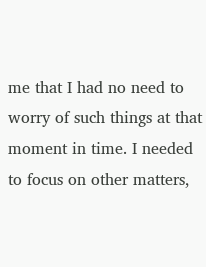me that I had no need to worry of such things at that moment in time. I needed to focus on other matters,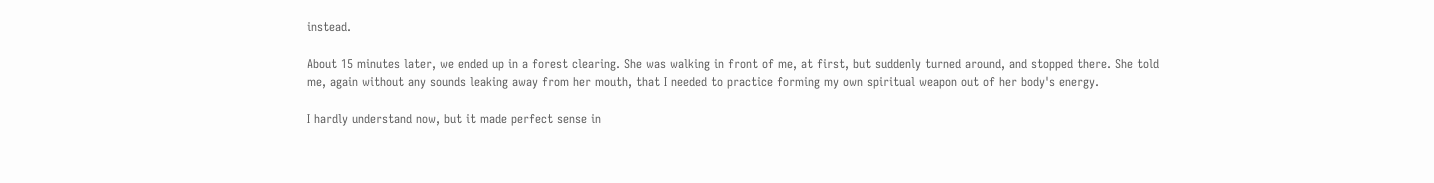instead.

About 15 minutes later, we ended up in a forest clearing. She was walking in front of me, at first, but suddenly turned around, and stopped there. She told me, again without any sounds leaking away from her mouth, that I needed to practice forming my own spiritual weapon out of her body's energy.

I hardly understand now, but it made perfect sense in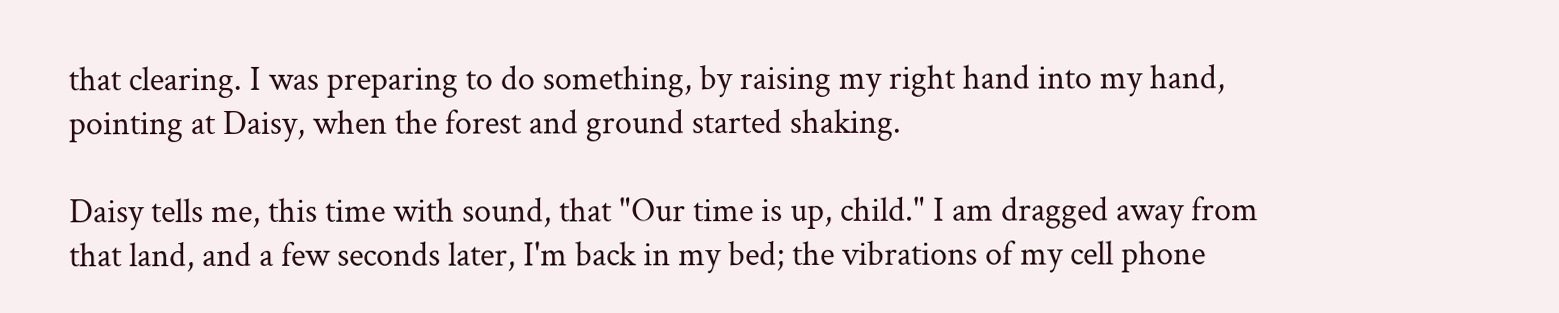that clearing. I was preparing to do something, by raising my right hand into my hand, pointing at Daisy, when the forest and ground started shaking.

Daisy tells me, this time with sound, that "Our time is up, child." I am dragged away from that land, and a few seconds later, I'm back in my bed; the vibrations of my cell phone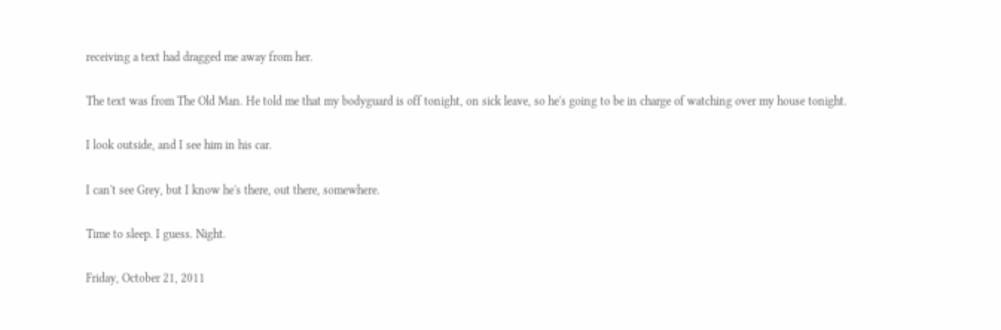receiving a text had dragged me away from her.

The text was from The Old Man. He told me that my bodyguard is off tonight, on sick leave, so he's going to be in charge of watching over my house tonight.

I look outside, and I see him in his car.

I can't see Grey, but I know he's there, out there, somewhere.

Time to sleep. I guess. Night.

Friday, October 21, 2011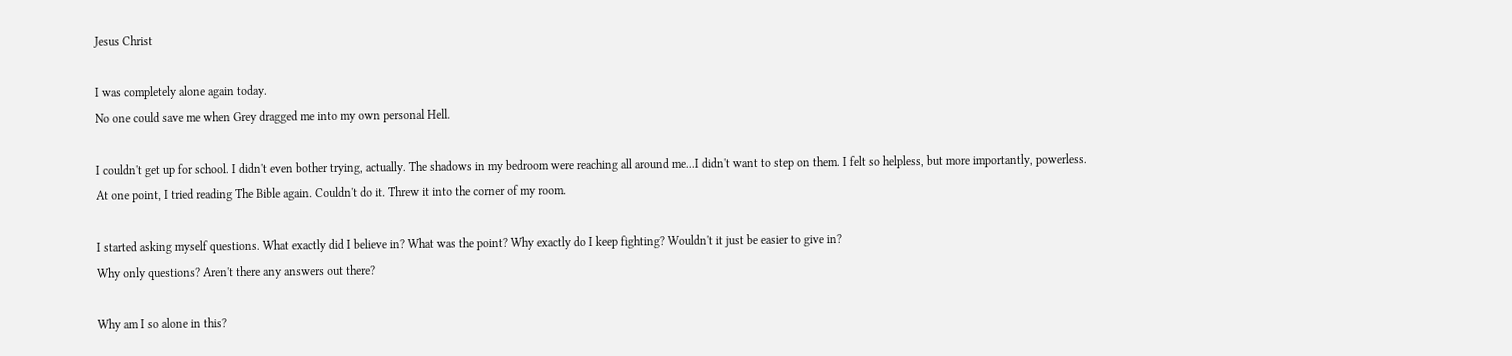Jesus Christ

I was completely alone again today.
No one could save me when Grey dragged me into my own personal Hell.

I couldn't get up for school. I didn't even bother trying, actually. The shadows in my bedroom were reaching all around me...I didn't want to step on them. I felt so helpless, but more importantly, powerless.
At one point, I tried reading The Bible again. Couldn't do it. Threw it into the corner of my room.

I started asking myself questions. What exactly did I believe in? What was the point? Why exactly do I keep fighting? Wouldn't it just be easier to give in?
Why only questions? Aren't there any answers out there?

Why am I so alone in this?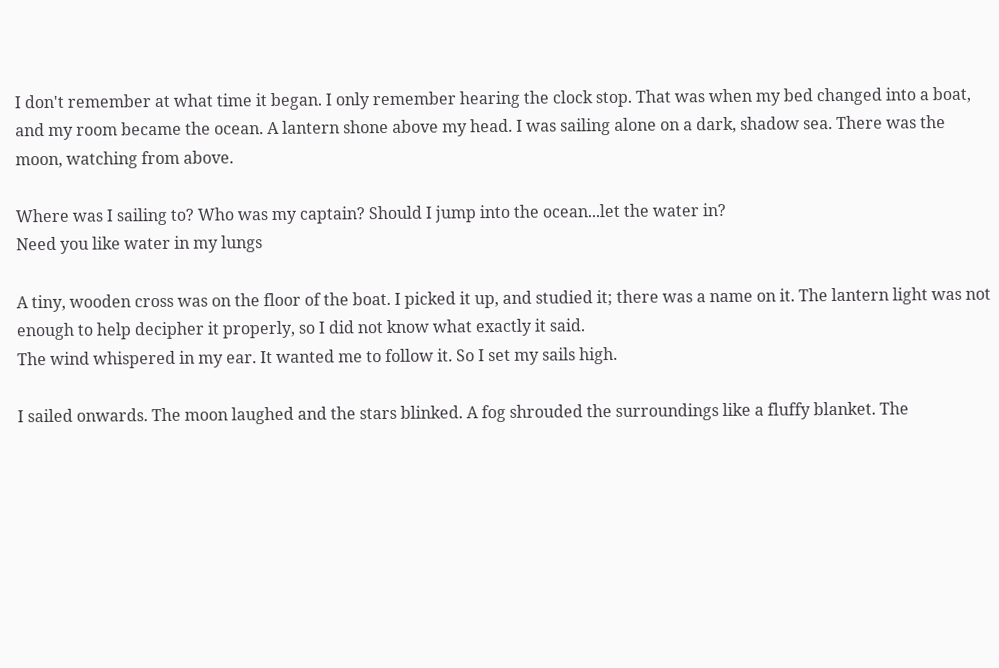I don't remember at what time it began. I only remember hearing the clock stop. That was when my bed changed into a boat, and my room became the ocean. A lantern shone above my head. I was sailing alone on a dark, shadow sea. There was the moon, watching from above.

Where was I sailing to? Who was my captain? Should I jump into the ocean...let the water in?
Need you like water in my lungs

A tiny, wooden cross was on the floor of the boat. I picked it up, and studied it; there was a name on it. The lantern light was not enough to help decipher it properly, so I did not know what exactly it said.
The wind whispered in my ear. It wanted me to follow it. So I set my sails high.

I sailed onwards. The moon laughed and the stars blinked. A fog shrouded the surroundings like a fluffy blanket. The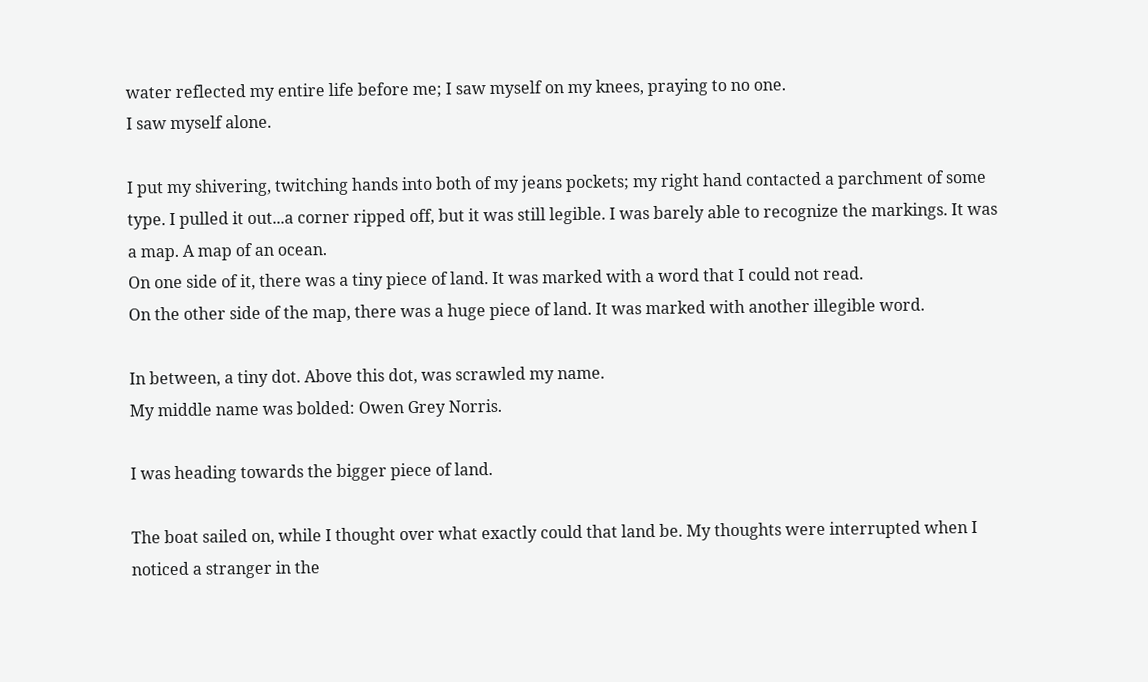water reflected my entire life before me; I saw myself on my knees, praying to no one.
I saw myself alone.

I put my shivering, twitching hands into both of my jeans pockets; my right hand contacted a parchment of some type. I pulled it out...a corner ripped off, but it was still legible. I was barely able to recognize the markings. It was a map. A map of an ocean.
On one side of it, there was a tiny piece of land. It was marked with a word that I could not read.
On the other side of the map, there was a huge piece of land. It was marked with another illegible word.

In between, a tiny dot. Above this dot, was scrawled my name.
My middle name was bolded: Owen Grey Norris.

I was heading towards the bigger piece of land.

The boat sailed on, while I thought over what exactly could that land be. My thoughts were interrupted when I noticed a stranger in the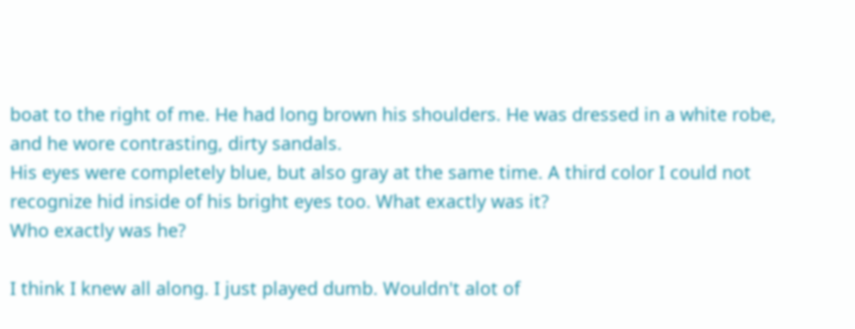boat to the right of me. He had long brown his shoulders. He was dressed in a white robe, and he wore contrasting, dirty sandals.
His eyes were completely blue, but also gray at the same time. A third color I could not recognize hid inside of his bright eyes too. What exactly was it?
Who exactly was he?

I think I knew all along. I just played dumb. Wouldn't alot of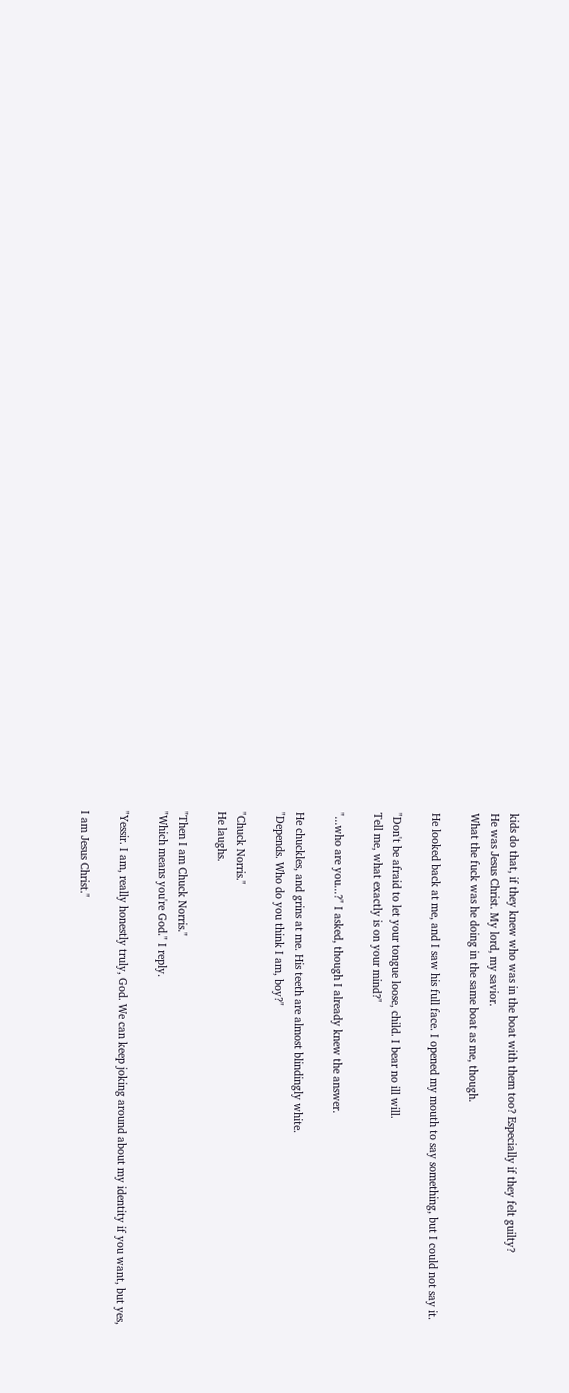kids do that, if they knew who was in the boat with them too? Especially if they felt guilty?
He was Jesus Christ. My lord, my savior.
What the fuck was he doing in the same boat as me, though.

He looked back at me, and I saw his full face. I opened my mouth to say something, but I could not say it.

"Don't be afraid to let your tongue loose, child. I bear no ill will.
Tell me, what exactly is on your mind?"

"...who are you...?" I asked, though I already knew the answer.

He chuckles, and grins at me. His teeth are almost blindingly white.
"Depends. Who do you think I am, boy?"

"Chuck Norris."
He laughs.

"Then I am Chuck Norris."
"Which means you're God." I reply.

"Yessir. I am, really honestly truly, God. We can keep joking around about my identity if you want, but yes,

I am Jesus Christ."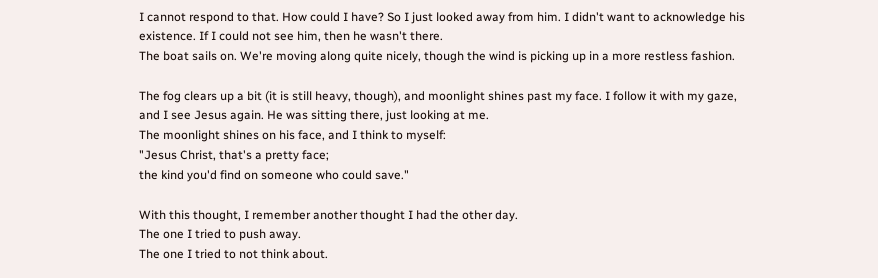I cannot respond to that. How could I have? So I just looked away from him. I didn't want to acknowledge his existence. If I could not see him, then he wasn't there.
The boat sails on. We're moving along quite nicely, though the wind is picking up in a more restless fashion.

The fog clears up a bit (it is still heavy, though), and moonlight shines past my face. I follow it with my gaze, and I see Jesus again. He was sitting there, just looking at me.
The moonlight shines on his face, and I think to myself:
"Jesus Christ, that's a pretty face;
the kind you'd find on someone who could save."

With this thought, I remember another thought I had the other day.
The one I tried to push away.
The one I tried to not think about.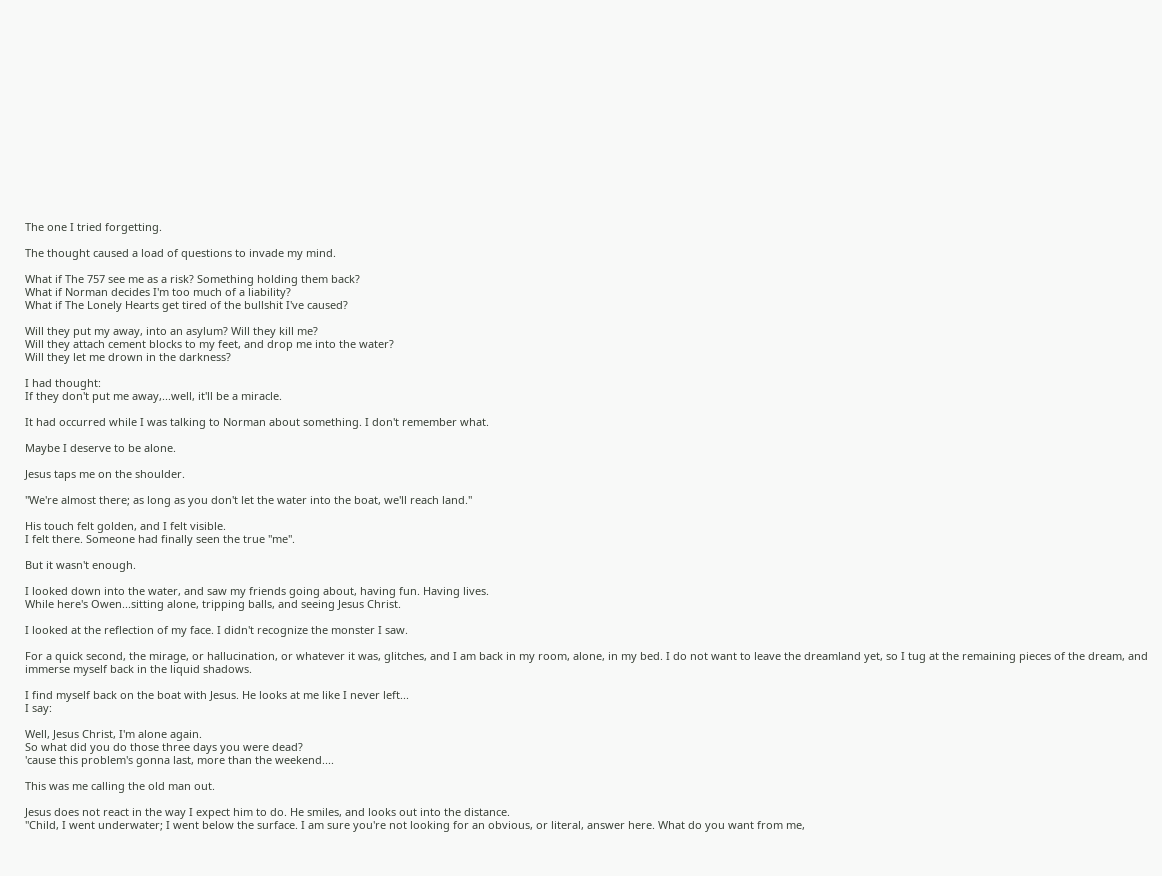The one I tried forgetting.

The thought caused a load of questions to invade my mind.

What if The 757 see me as a risk? Something holding them back?
What if Norman decides I'm too much of a liability?
What if The Lonely Hearts get tired of the bullshit I've caused?

Will they put my away, into an asylum? Will they kill me?
Will they attach cement blocks to my feet, and drop me into the water?
Will they let me drown in the darkness?

I had thought:
If they don't put me away,...well, it'll be a miracle.

It had occurred while I was talking to Norman about something. I don't remember what.

Maybe I deserve to be alone.

Jesus taps me on the shoulder.

"We're almost there; as long as you don't let the water into the boat, we'll reach land."

His touch felt golden, and I felt visible.
I felt there. Someone had finally seen the true "me".

But it wasn't enough.

I looked down into the water, and saw my friends going about, having fun. Having lives.
While here's Owen...sitting alone, tripping balls, and seeing Jesus Christ.

I looked at the reflection of my face. I didn't recognize the monster I saw.

For a quick second, the mirage, or hallucination, or whatever it was, glitches, and I am back in my room, alone, in my bed. I do not want to leave the dreamland yet, so I tug at the remaining pieces of the dream, and immerse myself back in the liquid shadows.

I find myself back on the boat with Jesus. He looks at me like I never left...
I say:

Well, Jesus Christ, I'm alone again.
So what did you do those three days you were dead?
'cause this problem's gonna last, more than the weekend....

This was me calling the old man out.

Jesus does not react in the way I expect him to do. He smiles, and looks out into the distance.
"Child, I went underwater; I went below the surface. I am sure you're not looking for an obvious, or literal, answer here. What do you want from me,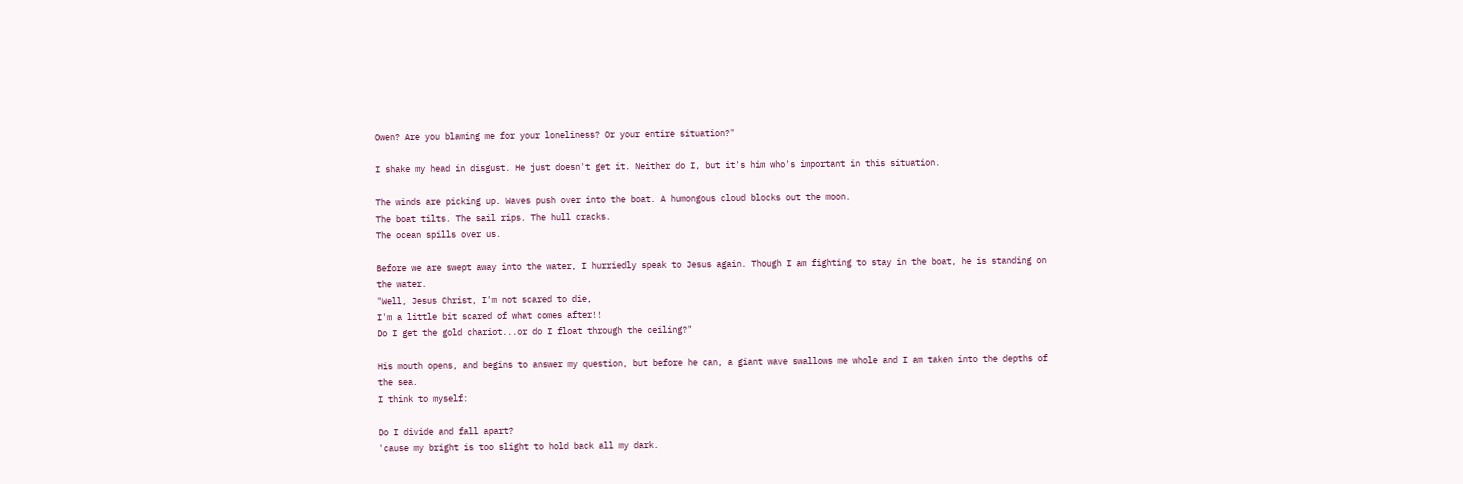Owen? Are you blaming me for your loneliness? Or your entire situation?"

I shake my head in disgust. He just doesn't get it. Neither do I, but it's him who's important in this situation.

The winds are picking up. Waves push over into the boat. A humongous cloud blocks out the moon.
The boat tilts. The sail rips. The hull cracks.
The ocean spills over us.

Before we are swept away into the water, I hurriedly speak to Jesus again. Though I am fighting to stay in the boat, he is standing on the water.
"Well, Jesus Christ, I'm not scared to die,
I'm a little bit scared of what comes after!!
Do I get the gold chariot...or do I float through the ceiling?"

His mouth opens, and begins to answer my question, but before he can, a giant wave swallows me whole and I am taken into the depths of the sea.
I think to myself:

Do I divide and fall apart?
'cause my bright is too slight to hold back all my dark.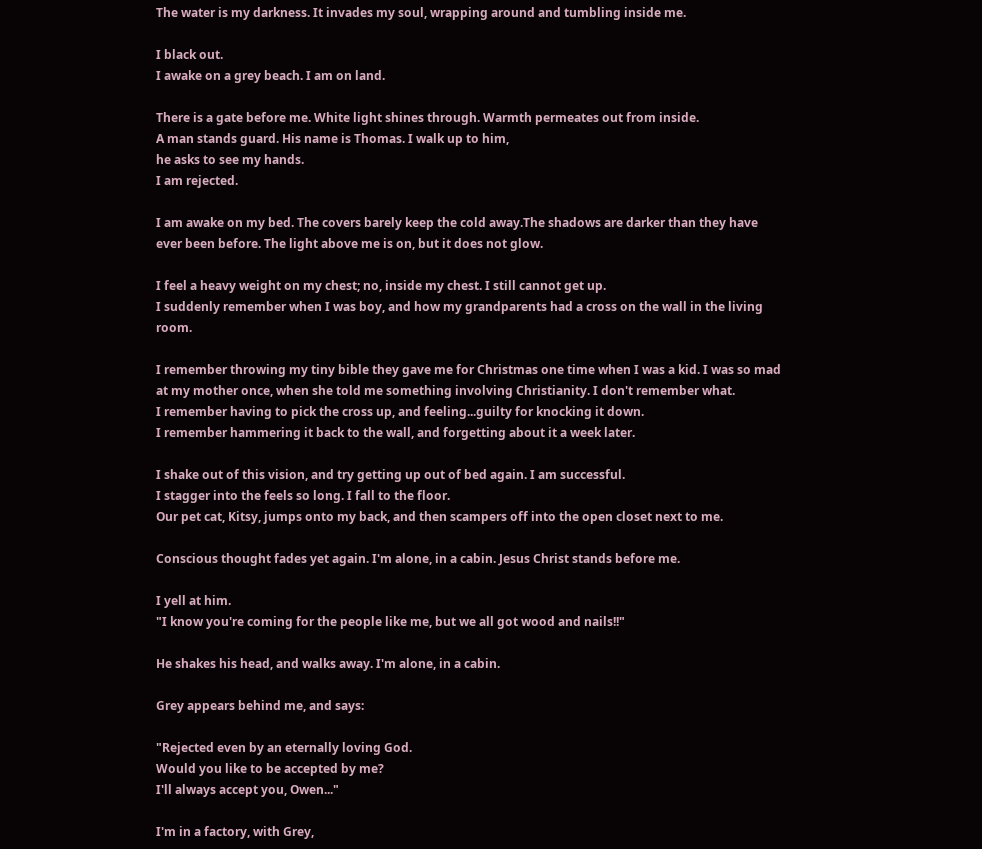The water is my darkness. It invades my soul, wrapping around and tumbling inside me.

I black out.
I awake on a grey beach. I am on land.

There is a gate before me. White light shines through. Warmth permeates out from inside.
A man stands guard. His name is Thomas. I walk up to him,
he asks to see my hands.
I am rejected.

I am awake on my bed. The covers barely keep the cold away.The shadows are darker than they have ever been before. The light above me is on, but it does not glow.

I feel a heavy weight on my chest; no, inside my chest. I still cannot get up.
I suddenly remember when I was boy, and how my grandparents had a cross on the wall in the living room.

I remember throwing my tiny bible they gave me for Christmas one time when I was a kid. I was so mad at my mother once, when she told me something involving Christianity. I don't remember what.
I remember having to pick the cross up, and feeling...guilty for knocking it down.
I remember hammering it back to the wall, and forgetting about it a week later.

I shake out of this vision, and try getting up out of bed again. I am successful.
I stagger into the feels so long. I fall to the floor.
Our pet cat, Kitsy, jumps onto my back, and then scampers off into the open closet next to me.

Conscious thought fades yet again. I'm alone, in a cabin. Jesus Christ stands before me.

I yell at him.
"I know you're coming for the people like me, but we all got wood and nails!!"

He shakes his head, and walks away. I'm alone, in a cabin.

Grey appears behind me, and says:

"Rejected even by an eternally loving God.
Would you like to be accepted by me?
I'll always accept you, Owen..."

I'm in a factory, with Grey,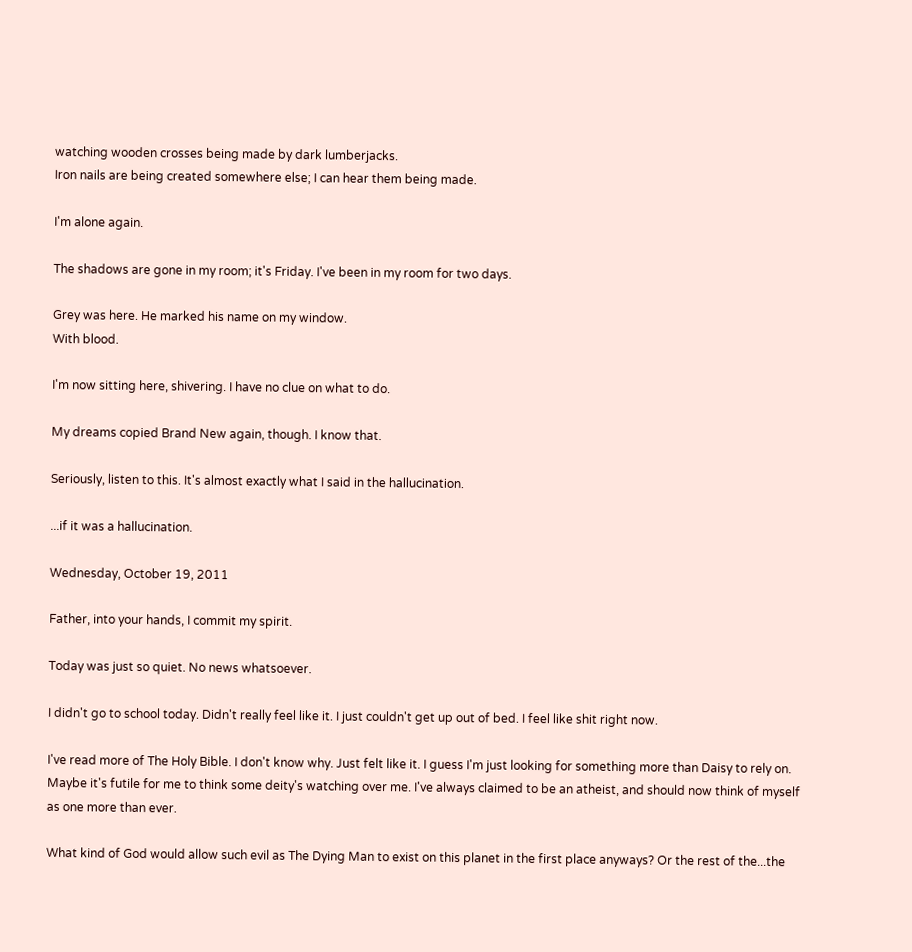watching wooden crosses being made by dark lumberjacks.
Iron nails are being created somewhere else; I can hear them being made.

I'm alone again.

The shadows are gone in my room; it's Friday. I've been in my room for two days.

Grey was here. He marked his name on my window.
With blood.

I'm now sitting here, shivering. I have no clue on what to do.

My dreams copied Brand New again, though. I know that.

Seriously, listen to this. It's almost exactly what I said in the hallucination.

...if it was a hallucination.

Wednesday, October 19, 2011

Father, into your hands, I commit my spirit.

Today was just so quiet. No news whatsoever.

I didn't go to school today. Didn't really feel like it. I just couldn't get up out of bed. I feel like shit right now.

I've read more of The Holy Bible. I don't know why. Just felt like it. I guess I'm just looking for something more than Daisy to rely on. Maybe it's futile for me to think some deity's watching over me. I've always claimed to be an atheist, and should now think of myself as one more than ever.

What kind of God would allow such evil as The Dying Man to exist on this planet in the first place anyways? Or the rest of the...the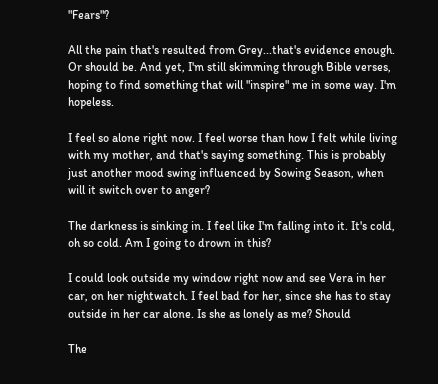"Fears"?

All the pain that's resulted from Grey...that's evidence enough. Or should be. And yet, I'm still skimming through Bible verses, hoping to find something that will "inspire" me in some way. I'm hopeless.

I feel so alone right now. I feel worse than how I felt while living with my mother, and that's saying something. This is probably just another mood swing influenced by Sowing Season, when will it switch over to anger?

The darkness is sinking in. I feel like I'm falling into it. It's cold, oh so cold. Am I going to drown in this?

I could look outside my window right now and see Vera in her car, on her nightwatch. I feel bad for her, since she has to stay outside in her car alone. Is she as lonely as me? Should

The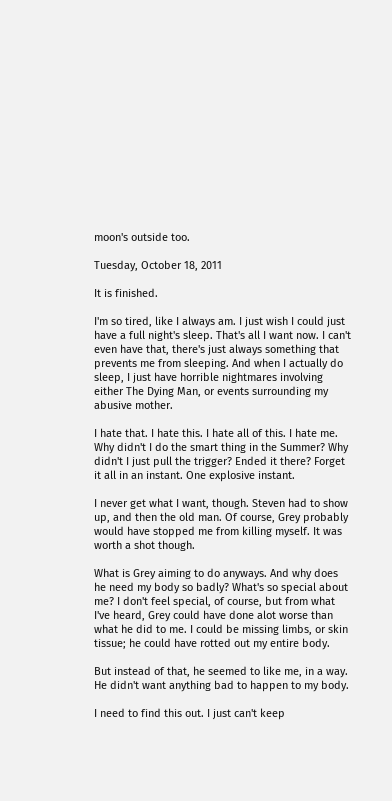moon's outside too.

Tuesday, October 18, 2011

It is finished.

I'm so tired, like I always am. I just wish I could just have a full night's sleep. That's all I want now. I can't even have that, there's just always something that prevents me from sleeping. And when I actually do sleep, I just have horrible nightmares involving either The Dying Man, or events surrounding my abusive mother.

I hate that. I hate this. I hate all of this. I hate me. Why didn't I do the smart thing in the Summer? Why didn't I just pull the trigger? Ended it there? Forget it all in an instant. One explosive instant.

I never get what I want, though. Steven had to show up, and then the old man. Of course, Grey probably would have stopped me from killing myself. It was worth a shot though.

What is Grey aiming to do anyways. And why does he need my body so badly? What's so special about me? I don't feel special, of course, but from what I've heard, Grey could have done alot worse than what he did to me. I could be missing limbs, or skin tissue; he could have rotted out my entire body.

But instead of that, he seemed to like me, in a way. He didn't want anything bad to happen to my body.

I need to find this out. I just can't keep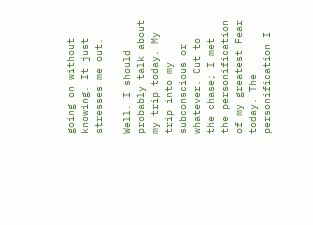going on without knowing. It just stresses me out.

Well. I should probably talk about my trip today. My trip into my subconscious or whatever. Cut to the chase; I met the personification of my greatest Fear today. The personification I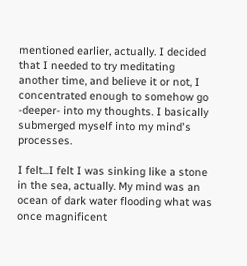mentioned earlier, actually. I decided that I needed to try meditating another time, and believe it or not, I concentrated enough to somehow go -deeper- into my thoughts. I basically submerged myself into my mind's processes.

I felt...I felt I was sinking like a stone in the sea, actually. My mind was an ocean of dark water flooding what was once magnificent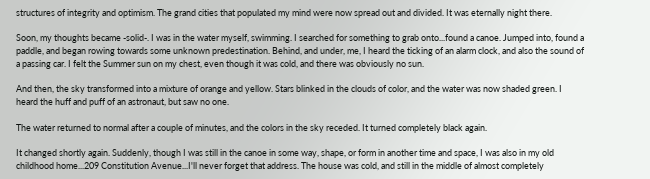structures of integrity and optimism. The grand cities that populated my mind were now spread out and divided. It was eternally night there.

Soon, my thoughts became -solid-. I was in the water myself, swimming. I searched for something to grab onto...found a canoe. Jumped into, found a paddle, and began rowing towards some unknown predestination. Behind, and under, me, I heard the ticking of an alarm clock, and also the sound of a passing car. I felt the Summer sun on my chest, even though it was cold, and there was obviously no sun.

And then, the sky transformed into a mixture of orange and yellow. Stars blinked in the clouds of color, and the water was now shaded green. I heard the huff and puff of an astronaut, but saw no one.

The water returned to normal after a couple of minutes, and the colors in the sky receded. It turned completely black again.

It changed shortly again. Suddenly, though I was still in the canoe in some way, shape, or form in another time and space, I was also in my old childhood home...209 Constitution Avenue...I'll never forget that address. The house was cold, and still in the middle of almost completely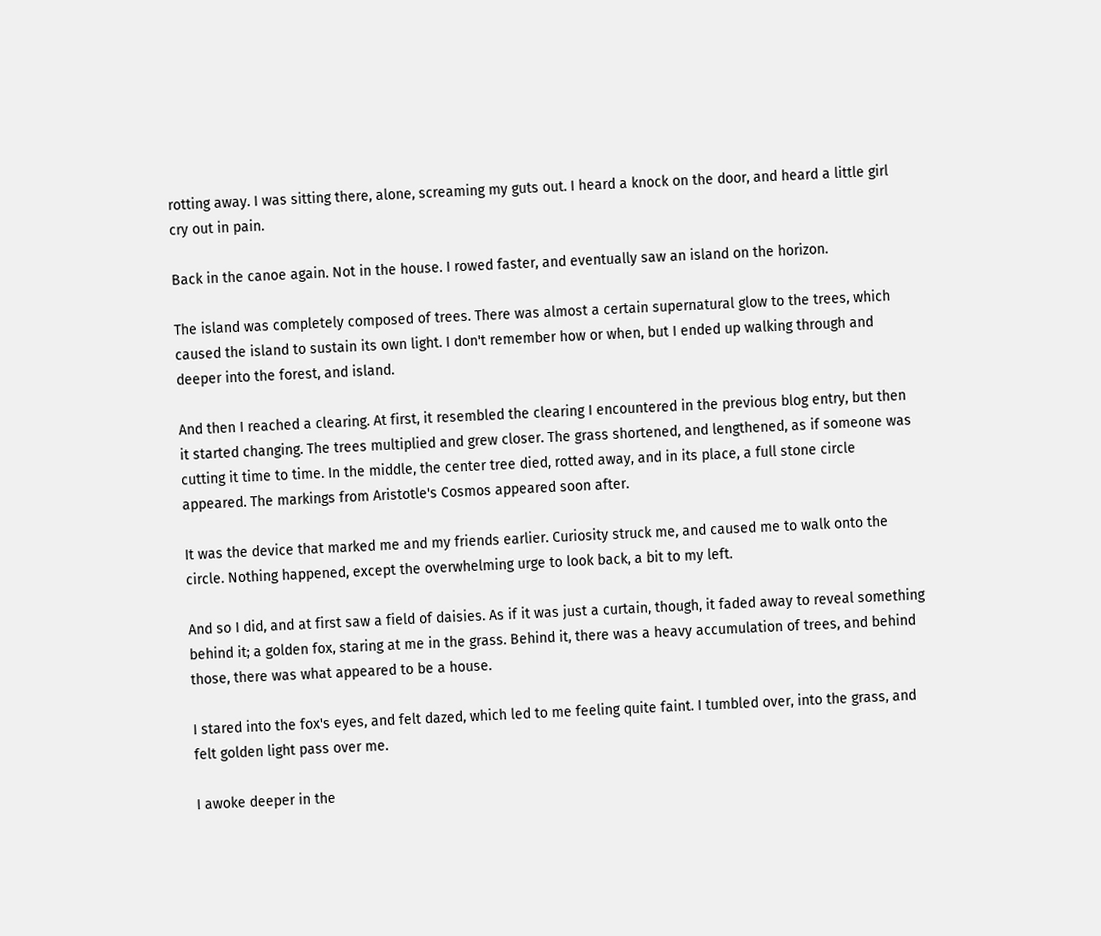rotting away. I was sitting there, alone, screaming my guts out. I heard a knock on the door, and heard a little girl cry out in pain.

Back in the canoe again. Not in the house. I rowed faster, and eventually saw an island on the horizon.

The island was completely composed of trees. There was almost a certain supernatural glow to the trees, which caused the island to sustain its own light. I don't remember how or when, but I ended up walking through and deeper into the forest, and island.

And then I reached a clearing. At first, it resembled the clearing I encountered in the previous blog entry, but then it started changing. The trees multiplied and grew closer. The grass shortened, and lengthened, as if someone was cutting it time to time. In the middle, the center tree died, rotted away, and in its place, a full stone circle appeared. The markings from Aristotle's Cosmos appeared soon after.

It was the device that marked me and my friends earlier. Curiosity struck me, and caused me to walk onto the circle. Nothing happened, except the overwhelming urge to look back, a bit to my left.

And so I did, and at first saw a field of daisies. As if it was just a curtain, though, it faded away to reveal something behind it; a golden fox, staring at me in the grass. Behind it, there was a heavy accumulation of trees, and behind those, there was what appeared to be a house.

I stared into the fox's eyes, and felt dazed, which led to me feeling quite faint. I tumbled over, into the grass, and felt golden light pass over me.

I awoke deeper in the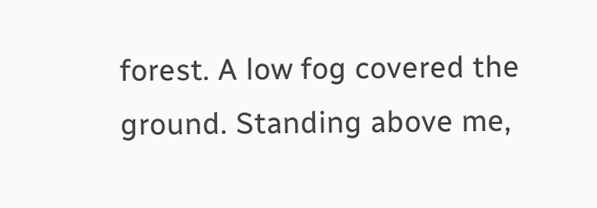forest. A low fog covered the ground. Standing above me,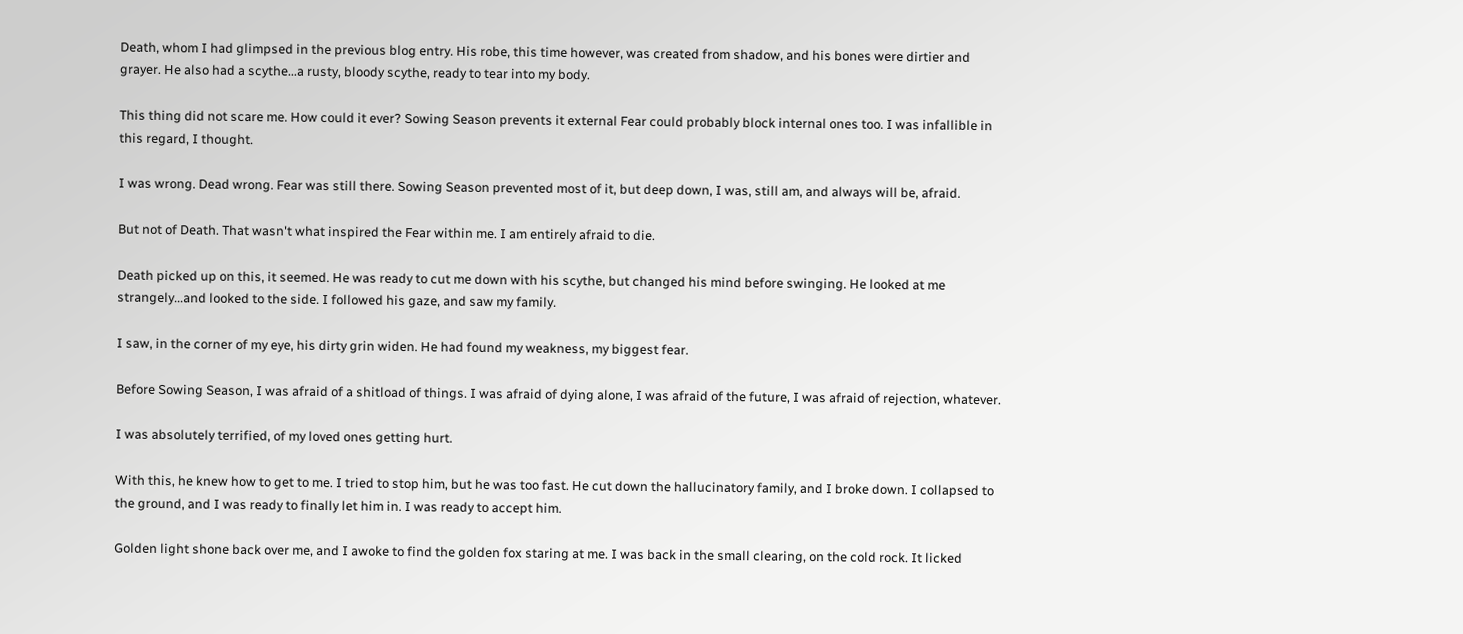Death, whom I had glimpsed in the previous blog entry. His robe, this time however, was created from shadow, and his bones were dirtier and grayer. He also had a scythe...a rusty, bloody scythe, ready to tear into my body.

This thing did not scare me. How could it ever? Sowing Season prevents it external Fear could probably block internal ones too. I was infallible in this regard, I thought.

I was wrong. Dead wrong. Fear was still there. Sowing Season prevented most of it, but deep down, I was, still am, and always will be, afraid.

But not of Death. That wasn't what inspired the Fear within me. I am entirely afraid to die.

Death picked up on this, it seemed. He was ready to cut me down with his scythe, but changed his mind before swinging. He looked at me strangely...and looked to the side. I followed his gaze, and saw my family.

I saw, in the corner of my eye, his dirty grin widen. He had found my weakness, my biggest fear.

Before Sowing Season, I was afraid of a shitload of things. I was afraid of dying alone, I was afraid of the future, I was afraid of rejection, whatever.

I was absolutely terrified, of my loved ones getting hurt.

With this, he knew how to get to me. I tried to stop him, but he was too fast. He cut down the hallucinatory family, and I broke down. I collapsed to the ground, and I was ready to finally let him in. I was ready to accept him.

Golden light shone back over me, and I awoke to find the golden fox staring at me. I was back in the small clearing, on the cold rock. It licked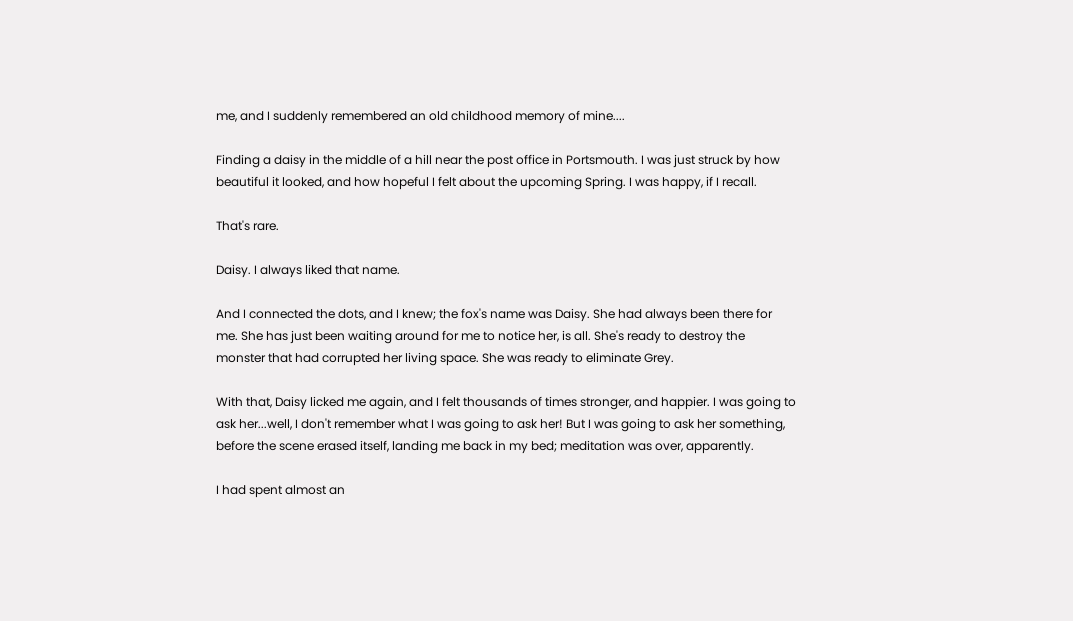me, and I suddenly remembered an old childhood memory of mine....

Finding a daisy in the middle of a hill near the post office in Portsmouth. I was just struck by how beautiful it looked, and how hopeful I felt about the upcoming Spring. I was happy, if I recall.

That's rare.

Daisy. I always liked that name.

And I connected the dots, and I knew; the fox's name was Daisy. She had always been there for me. She has just been waiting around for me to notice her, is all. She's ready to destroy the monster that had corrupted her living space. She was ready to eliminate Grey.

With that, Daisy licked me again, and I felt thousands of times stronger, and happier. I was going to ask her...well, I don't remember what I was going to ask her! But I was going to ask her something, before the scene erased itself, landing me back in my bed; meditation was over, apparently.

I had spent almost an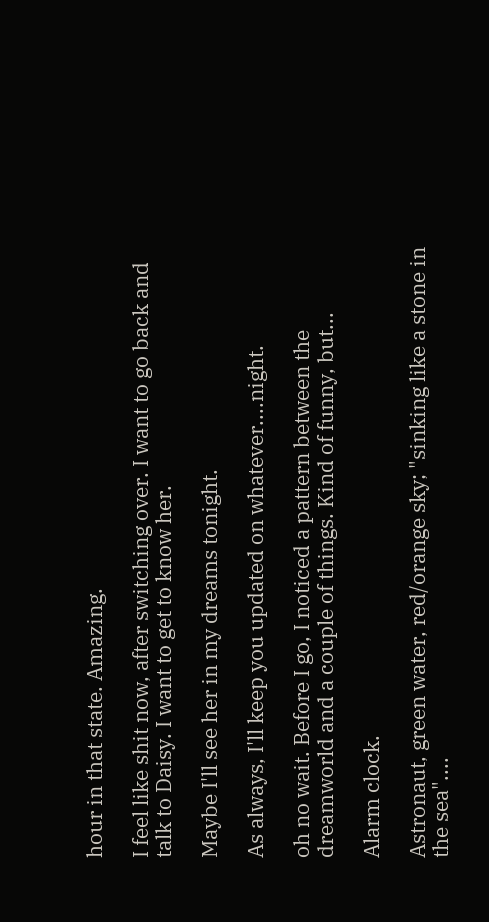hour in that state. Amazing.

I feel like shit now, after switching over. I want to go back and talk to Daisy. I want to get to know her.

Maybe I'll see her in my dreams tonight.

As always, I'll keep you updated on whatever....night.

oh no wait. Before I go, I noticed a pattern between the dreamworld and a couple of things. Kind of funny, but...

Alarm clock.

Astronaut, green water, red/orange sky; "sinking like a stone in the sea"....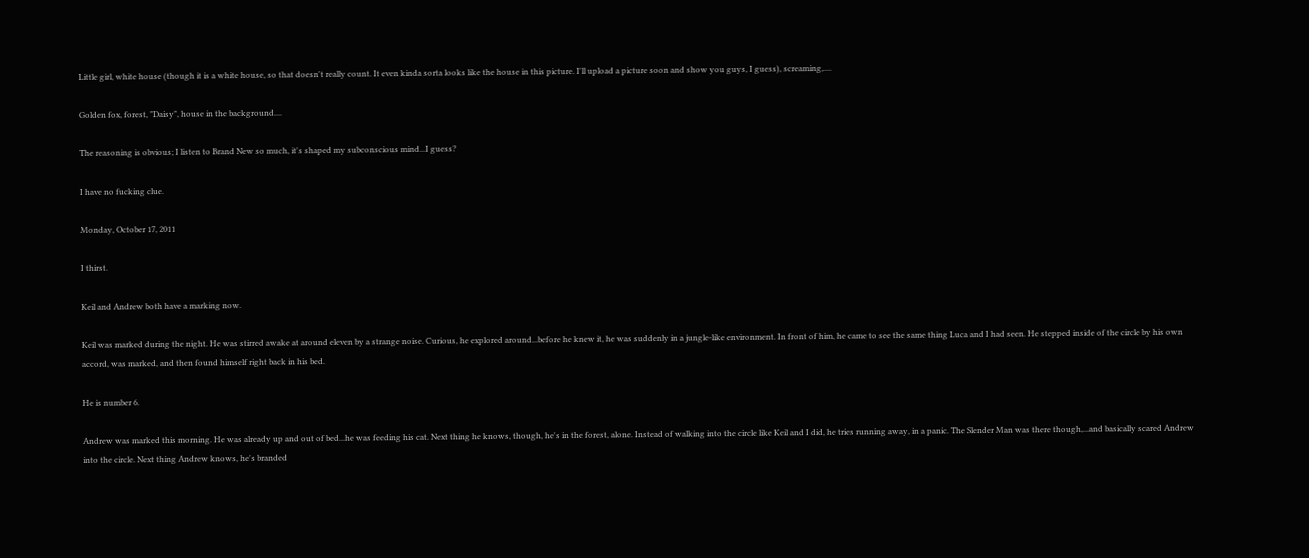Little girl, white house (though it is a white house, so that doesn't really count. It even kinda sorta looks like the house in this picture. I'll upload a picture soon and show you guys, I guess), screaming,....

Golden fox, forest, "Daisy", house in the background....

The reasoning is obvious; I listen to Brand New so much, it's shaped my subconscious mind...I guess?

I have no fucking clue.

Monday, October 17, 2011

I thirst.

Keil and Andrew both have a marking now.

Keil was marked during the night. He was stirred awake at around eleven by a strange noise. Curious, he explored around...before he knew it, he was suddenly in a jungle-like environment. In front of him, he came to see the same thing Luca and I had seen. He stepped inside of the circle by his own accord, was marked, and then found himself right back in his bed.

He is number 6.

Andrew was marked this morning. He was already up and out of bed...he was feeding his cat. Next thing he knows, though, he's in the forest, alone. Instead of walking into the circle like Keil and I did, he tries running away, in a panic. The Slender Man was there though,...and basically scared Andrew into the circle. Next thing Andrew knows, he's branded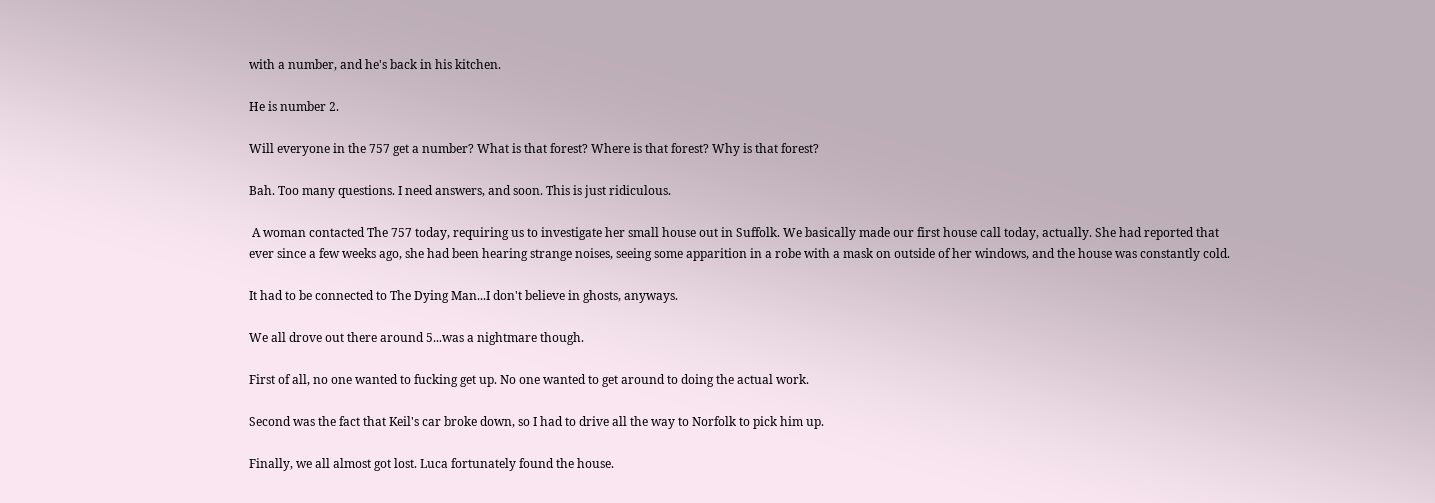with a number, and he's back in his kitchen.

He is number 2.

Will everyone in the 757 get a number? What is that forest? Where is that forest? Why is that forest?

Bah. Too many questions. I need answers, and soon. This is just ridiculous.

 A woman contacted The 757 today, requiring us to investigate her small house out in Suffolk. We basically made our first house call today, actually. She had reported that ever since a few weeks ago, she had been hearing strange noises, seeing some apparition in a robe with a mask on outside of her windows, and the house was constantly cold.

It had to be connected to The Dying Man...I don't believe in ghosts, anyways.

We all drove out there around 5...was a nightmare though.

First of all, no one wanted to fucking get up. No one wanted to get around to doing the actual work.

Second was the fact that Keil's car broke down, so I had to drive all the way to Norfolk to pick him up.

Finally, we all almost got lost. Luca fortunately found the house.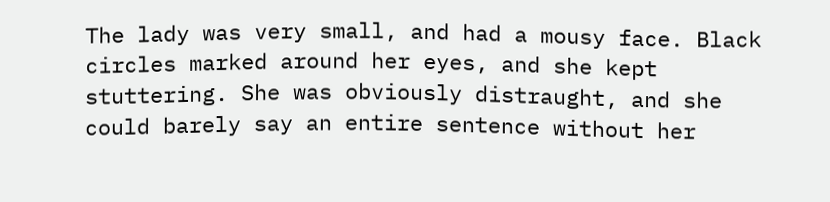The lady was very small, and had a mousy face. Black circles marked around her eyes, and she kept stuttering. She was obviously distraught, and she could barely say an entire sentence without her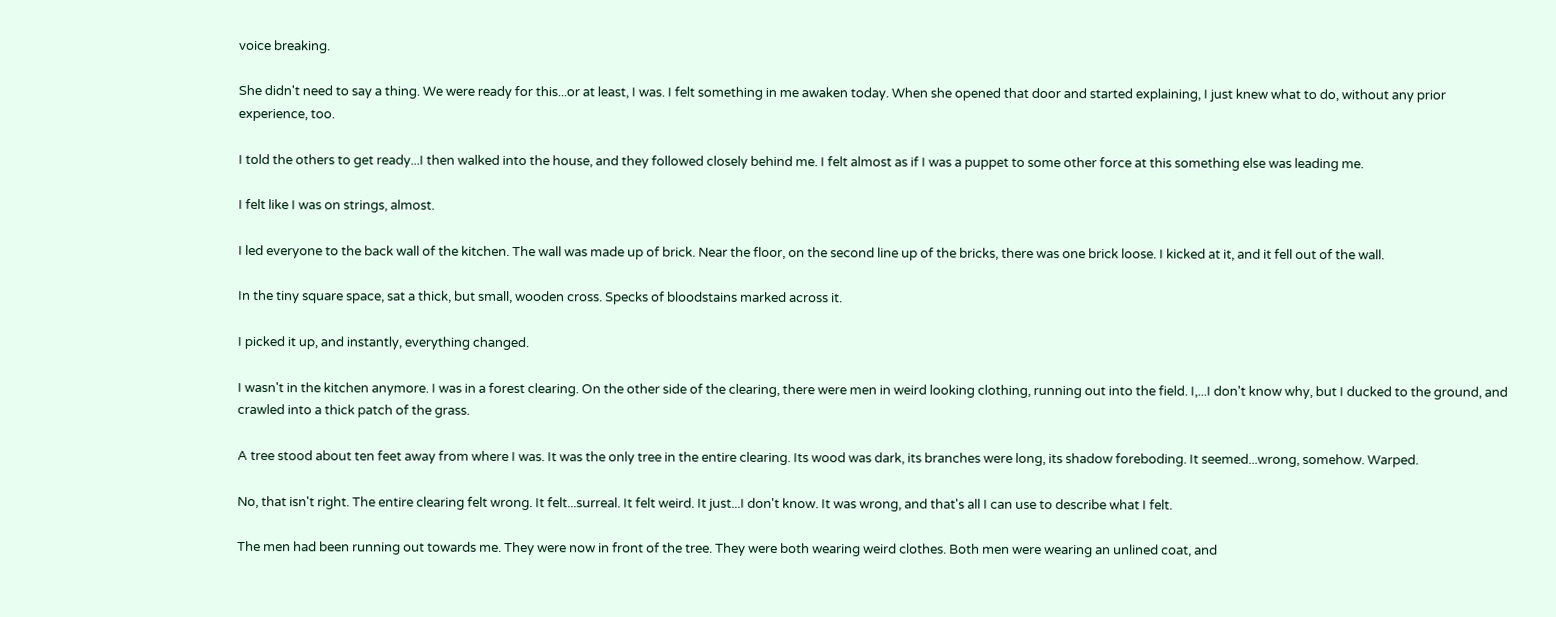voice breaking.

She didn't need to say a thing. We were ready for this...or at least, I was. I felt something in me awaken today. When she opened that door and started explaining, I just knew what to do, without any prior experience, too.

I told the others to get ready...I then walked into the house, and they followed closely behind me. I felt almost as if I was a puppet to some other force at this something else was leading me.

I felt like I was on strings, almost.

I led everyone to the back wall of the kitchen. The wall was made up of brick. Near the floor, on the second line up of the bricks, there was one brick loose. I kicked at it, and it fell out of the wall.

In the tiny square space, sat a thick, but small, wooden cross. Specks of bloodstains marked across it.

I picked it up, and instantly, everything changed.

I wasn't in the kitchen anymore. I was in a forest clearing. On the other side of the clearing, there were men in weird looking clothing, running out into the field. I,...I don't know why, but I ducked to the ground, and crawled into a thick patch of the grass.

A tree stood about ten feet away from where I was. It was the only tree in the entire clearing. Its wood was dark, its branches were long, its shadow foreboding. It seemed...wrong, somehow. Warped.

No, that isn't right. The entire clearing felt wrong. It felt...surreal. It felt weird. It just...I don't know. It was wrong, and that's all I can use to describe what I felt.

The men had been running out towards me. They were now in front of the tree. They were both wearing weird clothes. Both men were wearing an unlined coat, and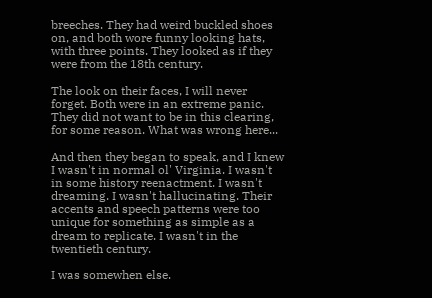breeches. They had weird buckled shoes on, and both wore funny looking hats, with three points. They looked as if they were from the 18th century.

The look on their faces, I will never forget. Both were in an extreme panic. They did not want to be in this clearing, for some reason. What was wrong here...

And then they began to speak, and I knew I wasn't in normal ol' Virginia. I wasn't in some history reenactment. I wasn't dreaming. I wasn't hallucinating. Their accents and speech patterns were too unique for something as simple as a dream to replicate. I wasn't in the twentieth century.

I was somewhen else.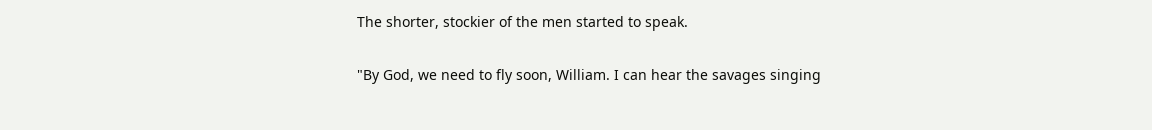The shorter, stockier of the men started to speak.

"By God, we need to fly soon, William. I can hear the savages singing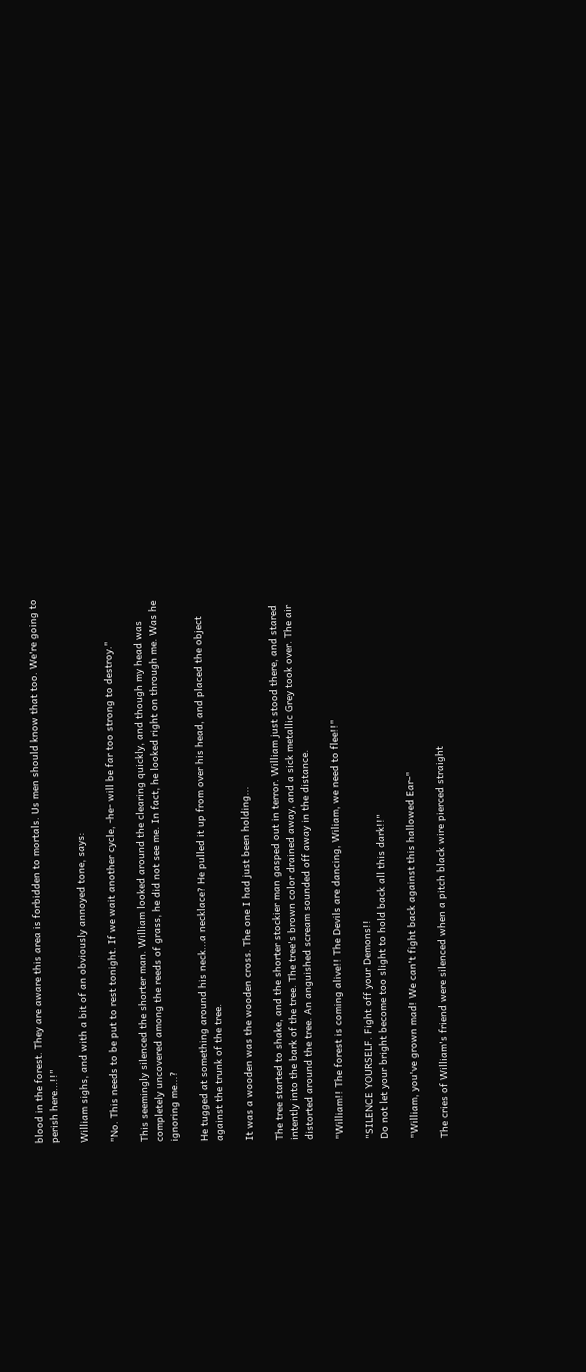blood in the forest. They are aware this area is forbidden to mortals. Us men should know that too. We're going to perish here...!!"

William sighs, and with a bit of an obviously annoyed tone, says:

"No. This needs to be put to rest tonight. If we wait another cycle, -he- will be far too strong to destroy."

This seemingly silenced the shorter man. William looked around the clearing quickly, and though my head was completely uncovered among the reeds of grass, he did not see me. In fact, he looked right on through me. Was he ignoring me...?

He tugged at something around his neck...a necklace? He pulled it up from over his head, and placed the object against the trunk of the tree.

It was a wooden was the wooden cross. The one I had just been holding...

The tree started to shake, and the shorter stockier man gasped out in terror. William just stood there, and stared intently into the bark of the tree. The tree's brown color drained away, and a sick metallic Grey took over. The air distorted around the tree. An anguished scream sounded off away in the distance.

"William!! The forest is coming alive!! The Devils are dancing, Wiliam, we need to flee!!"

"SILENCE YOURSELF. Fight off your Demons!!
Do not let your bright become too slight to hold back all this dark!!"

"William, you've grown mad! We can't fight back against this hallowed Ear-"

The cries of William's friend were silenced when a pitch black wire pierced straight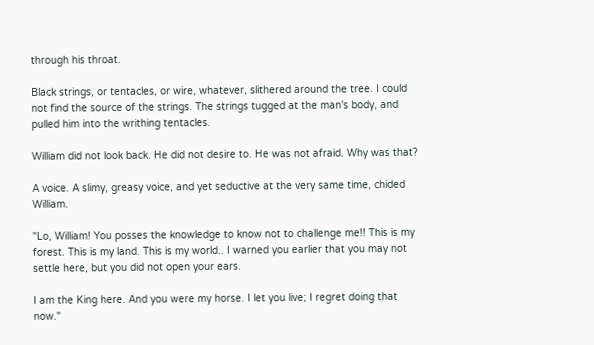through his throat.

Black strings, or tentacles, or wire, whatever, slithered around the tree. I could not find the source of the strings. The strings tugged at the man's body, and pulled him into the writhing tentacles.

William did not look back. He did not desire to. He was not afraid. Why was that?

A voice. A slimy, greasy voice, and yet seductive at the very same time, chided William.

"Lo, William! You posses the knowledge to know not to challenge me!! This is my forest. This is my land. This is my world.. I warned you earlier that you may not settle here, but you did not open your ears.

I am the King here. And you were my horse. I let you live; I regret doing that now."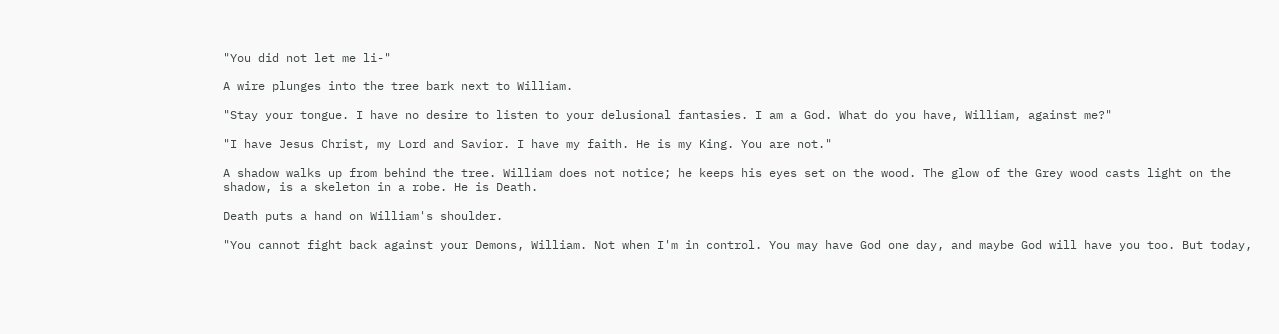"You did not let me li-"

A wire plunges into the tree bark next to William.

"Stay your tongue. I have no desire to listen to your delusional fantasies. I am a God. What do you have, William, against me?"

"I have Jesus Christ, my Lord and Savior. I have my faith. He is my King. You are not."

A shadow walks up from behind the tree. William does not notice; he keeps his eyes set on the wood. The glow of the Grey wood casts light on the shadow, is a skeleton in a robe. He is Death.

Death puts a hand on William's shoulder.

"You cannot fight back against your Demons, William. Not when I'm in control. You may have God one day, and maybe God will have you too. But today,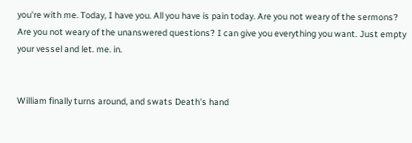you're with me. Today, I have you. All you have is pain today. Are you not weary of the sermons? Are you not weary of the unanswered questions? I can give you everything you want. Just empty your vessel and let. me. in.


William finally turns around, and swats Death's hand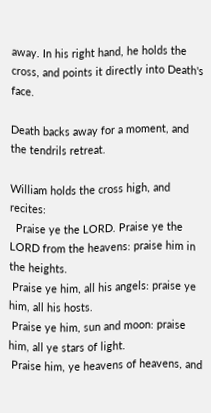away. In his right hand, he holds the cross, and points it directly into Death's face.

Death backs away for a moment, and the tendrils retreat.

William holds the cross high, and recites:
  Praise ye the LORD. Praise ye the LORD from the heavens: praise him in the heights.
 Praise ye him, all his angels: praise ye him, all his hosts.
 Praise ye him, sun and moon: praise him, all ye stars of light.
 Praise him, ye heavens of heavens, and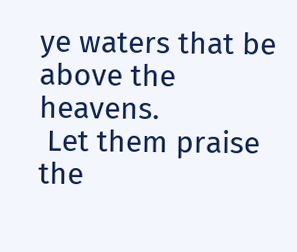ye waters that be above the heavens.
 Let them praise the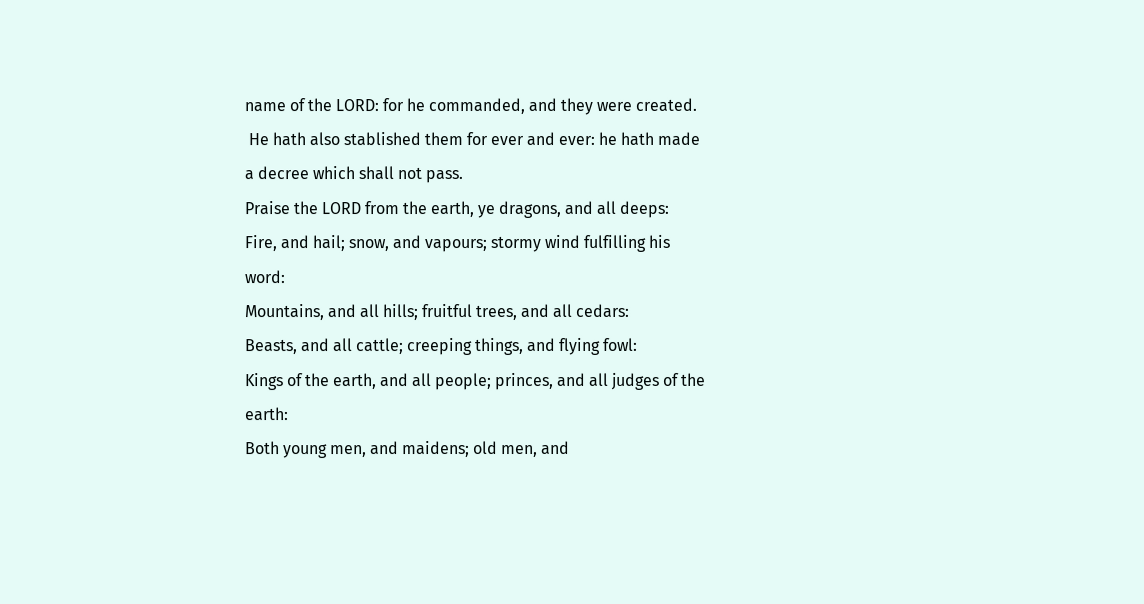name of the LORD: for he commanded, and they were created.
 He hath also stablished them for ever and ever: he hath made a decree which shall not pass.
Praise the LORD from the earth, ye dragons, and all deeps:
Fire, and hail; snow, and vapours; stormy wind fulfilling his word:
Mountains, and all hills; fruitful trees, and all cedars:
Beasts, and all cattle; creeping things, and flying fowl:
Kings of the earth, and all people; princes, and all judges of the earth:
Both young men, and maidens; old men, and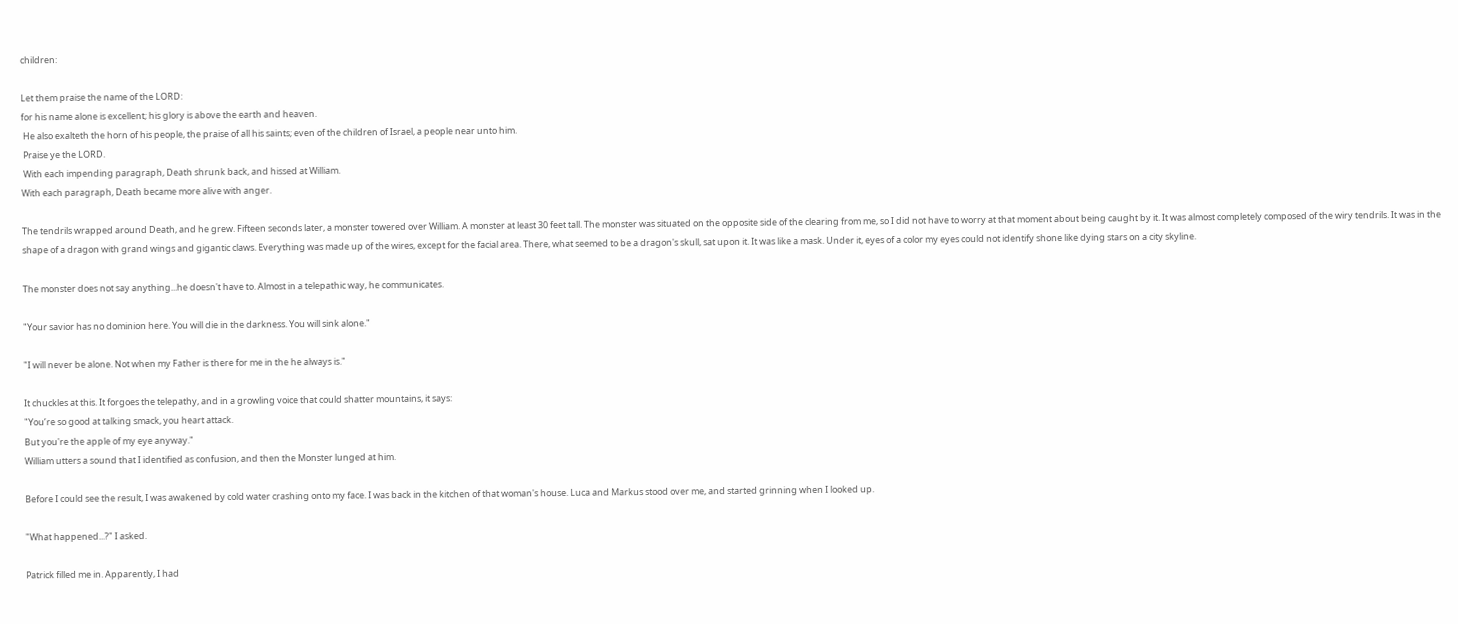children:

Let them praise the name of the LORD:
for his name alone is excellent; his glory is above the earth and heaven.
 He also exalteth the horn of his people, the praise of all his saints; even of the children of Israel, a people near unto him.
 Praise ye the LORD.
 With each impending paragraph, Death shrunk back, and hissed at William.
With each paragraph, Death became more alive with anger.

The tendrils wrapped around Death, and he grew. Fifteen seconds later, a monster towered over William. A monster at least 30 feet tall. The monster was situated on the opposite side of the clearing from me, so I did not have to worry at that moment about being caught by it. It was almost completely composed of the wiry tendrils. It was in the shape of a dragon with grand wings and gigantic claws. Everything was made up of the wires, except for the facial area. There, what seemed to be a dragon's skull, sat upon it. It was like a mask. Under it, eyes of a color my eyes could not identify shone like dying stars on a city skyline.

The monster does not say anything...he doesn't have to. Almost in a telepathic way, he communicates.

"Your savior has no dominion here. You will die in the darkness. You will sink alone."

"I will never be alone. Not when my Father is there for me in the he always is."

It chuckles at this. It forgoes the telepathy, and in a growling voice that could shatter mountains, it says:
"You’re so good at talking smack, you heart attack.
But you're the apple of my eye anyway."
William utters a sound that I identified as confusion, and then the Monster lunged at him.

Before I could see the result, I was awakened by cold water crashing onto my face. I was back in the kitchen of that woman's house. Luca and Markus stood over me, and started grinning when I looked up.

"What happened...?" I asked.

Patrick filled me in. Apparently, I had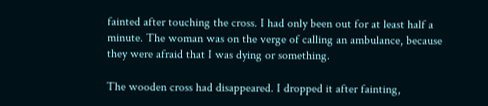fainted after touching the cross. I had only been out for at least half a minute. The woman was on the verge of calling an ambulance, because they were afraid that I was dying or something.

The wooden cross had disappeared. I dropped it after fainting,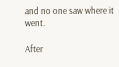and no one saw where it went.

After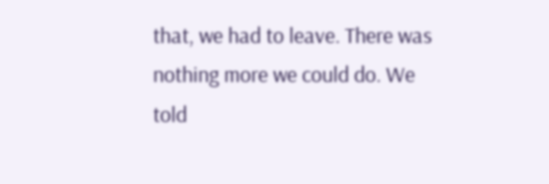that, we had to leave. There was nothing more we could do. We told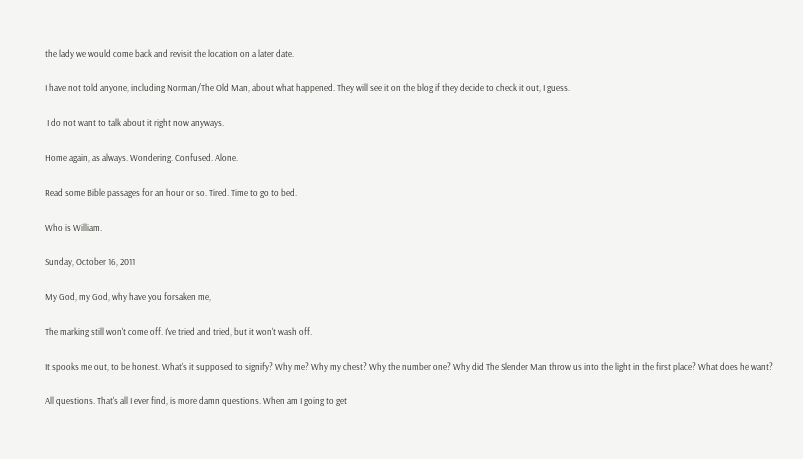the lady we would come back and revisit the location on a later date.

I have not told anyone, including Norman/The Old Man, about what happened. They will see it on the blog if they decide to check it out, I guess.

 I do not want to talk about it right now anyways.

Home again, as always. Wondering. Confused. Alone.

Read some Bible passages for an hour or so. Tired. Time to go to bed.

Who is William.

Sunday, October 16, 2011

My God, my God, why have you forsaken me,

The marking still won't come off. I've tried and tried, but it won't wash off.

It spooks me out, to be honest. What's it supposed to signify? Why me? Why my chest? Why the number one? Why did The Slender Man throw us into the light in the first place? What does he want?

All questions. That's all I ever find, is more damn questions. When am I going to get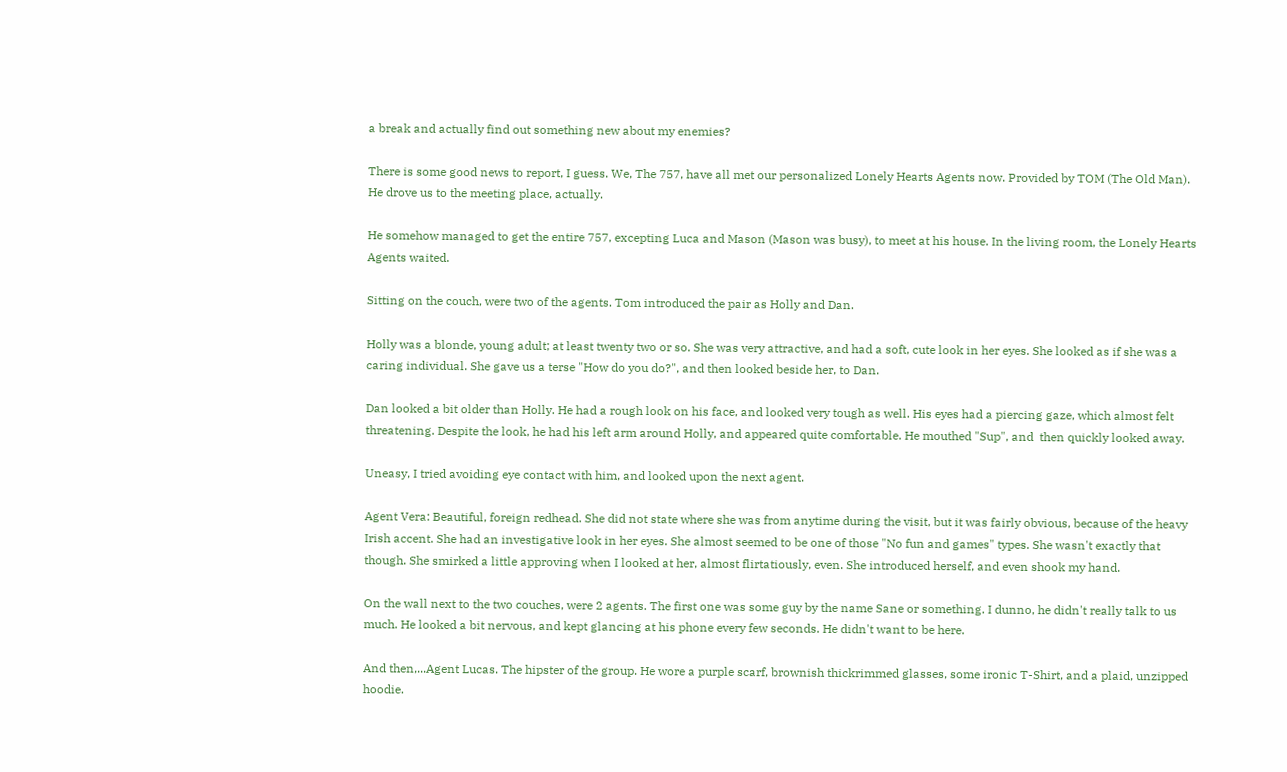a break and actually find out something new about my enemies?

There is some good news to report, I guess. We, The 757, have all met our personalized Lonely Hearts Agents now. Provided by TOM (The Old Man). He drove us to the meeting place, actually.

He somehow managed to get the entire 757, excepting Luca and Mason (Mason was busy), to meet at his house. In the living room, the Lonely Hearts Agents waited.

Sitting on the couch, were two of the agents. Tom introduced the pair as Holly and Dan.

Holly was a blonde, young adult; at least twenty two or so. She was very attractive, and had a soft, cute look in her eyes. She looked as if she was a caring individual. She gave us a terse "How do you do?", and then looked beside her, to Dan.

Dan looked a bit older than Holly. He had a rough look on his face, and looked very tough as well. His eyes had a piercing gaze, which almost felt threatening. Despite the look, he had his left arm around Holly, and appeared quite comfortable. He mouthed "Sup", and  then quickly looked away.

Uneasy, I tried avoiding eye contact with him, and looked upon the next agent.

Agent Vera: Beautiful, foreign redhead. She did not state where she was from anytime during the visit, but it was fairly obvious, because of the heavy Irish accent. She had an investigative look in her eyes. She almost seemed to be one of those "No fun and games" types. She wasn't exactly that though. She smirked a little approving when I looked at her, almost flirtatiously, even. She introduced herself, and even shook my hand.

On the wall next to the two couches, were 2 agents. The first one was some guy by the name Sane or something. I dunno, he didn't really talk to us much. He looked a bit nervous, and kept glancing at his phone every few seconds. He didn't want to be here.

And then,...Agent Lucas. The hipster of the group. He wore a purple scarf, brownish thickrimmed glasses, some ironic T-Shirt, and a plaid, unzipped hoodie.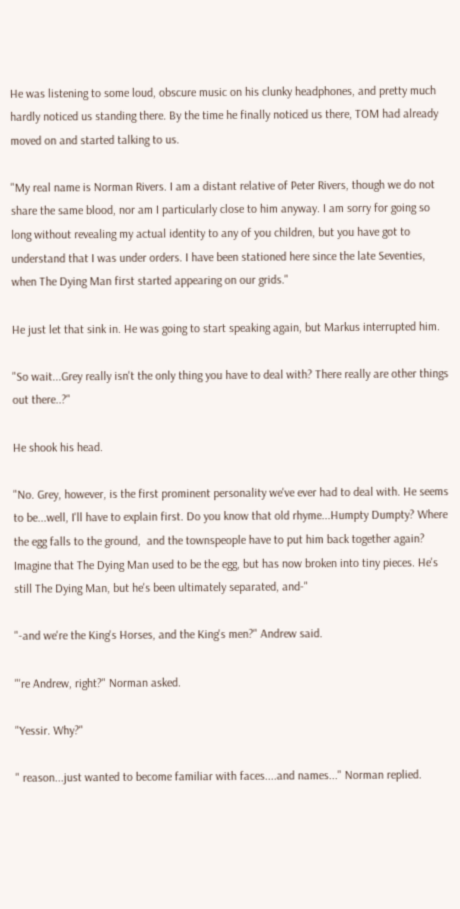He was listening to some loud, obscure music on his clunky headphones, and pretty much hardly noticed us standing there. By the time he finally noticed us there, TOM had already moved on and started talking to us.

"My real name is Norman Rivers. I am a distant relative of Peter Rivers, though we do not share the same blood, nor am I particularly close to him anyway. I am sorry for going so long without revealing my actual identity to any of you children, but you have got to understand that I was under orders. I have been stationed here since the late Seventies, when The Dying Man first started appearing on our grids."

He just let that sink in. He was going to start speaking again, but Markus interrupted him.

"So wait...Grey really isn't the only thing you have to deal with? There really are other things out there..?"

He shook his head.

"No. Grey, however, is the first prominent personality we've ever had to deal with. He seems to be...well, I'll have to explain first. Do you know that old rhyme...Humpty Dumpty? Where the egg falls to the ground,  and the townspeople have to put him back together again? Imagine that The Dying Man used to be the egg, but has now broken into tiny pieces. He's still The Dying Man, but he's been ultimately separated, and-"

"-and we're the King's Horses, and the King's men?" Andrew said.

"'re Andrew, right?" Norman asked.

"Yessir. Why?"

" reason...just wanted to become familiar with faces....and names..." Norman replied.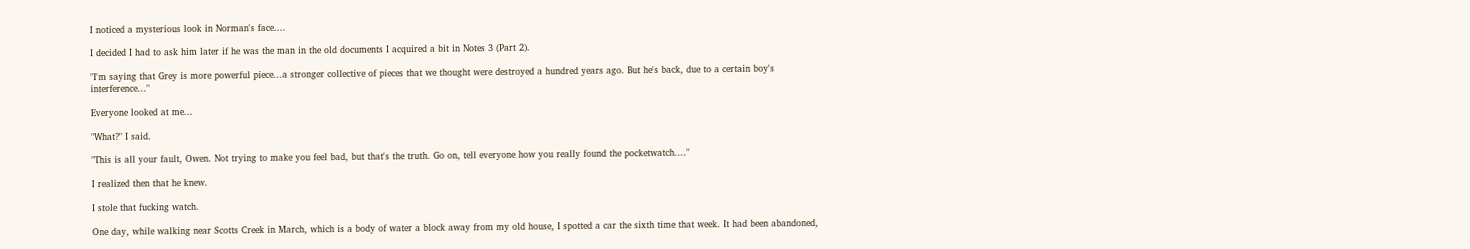I noticed a mysterious look in Norman's face....

I decided I had to ask him later if he was the man in the old documents I acquired a bit in Notes 3 (Part 2).

"I'm saying that Grey is more powerful piece...a stronger collective of pieces that we thought were destroyed a hundred years ago. But he's back, due to a certain boy's interference..."

Everyone looked at me...

"What?" I said.

"This is all your fault, Owen. Not trying to make you feel bad, but that's the truth. Go on, tell everyone how you really found the pocketwatch...."

I realized then that he knew.

I stole that fucking watch.

One day, while walking near Scotts Creek in March, which is a body of water a block away from my old house, I spotted a car the sixth time that week. It had been abandoned,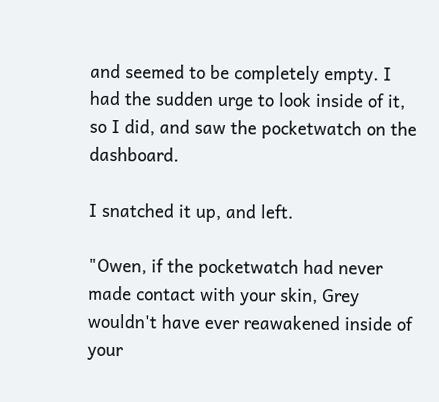and seemed to be completely empty. I had the sudden urge to look inside of it, so I did, and saw the pocketwatch on the dashboard.

I snatched it up, and left.

"Owen, if the pocketwatch had never made contact with your skin, Grey wouldn't have ever reawakened inside of your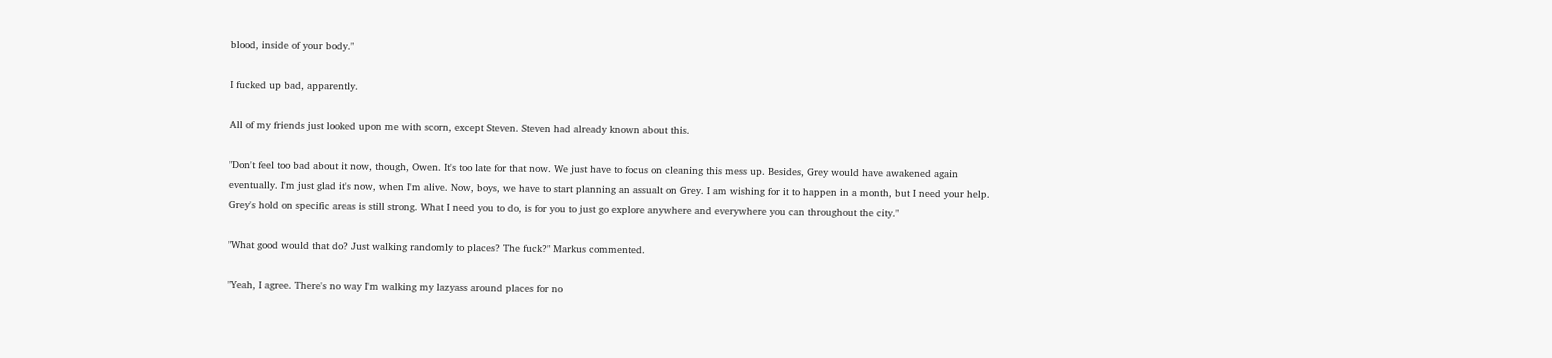blood, inside of your body."

I fucked up bad, apparently.

All of my friends just looked upon me with scorn, except Steven. Steven had already known about this.

"Don't feel too bad about it now, though, Owen. It's too late for that now. We just have to focus on cleaning this mess up. Besides, Grey would have awakened again eventually. I'm just glad it's now, when I'm alive. Now, boys, we have to start planning an assualt on Grey. I am wishing for it to happen in a month, but I need your help. Grey's hold on specific areas is still strong. What I need you to do, is for you to just go explore anywhere and everywhere you can throughout the city."

"What good would that do? Just walking randomly to places? The fuck?" Markus commented.

"Yeah, I agree. There's no way I'm walking my lazyass around places for no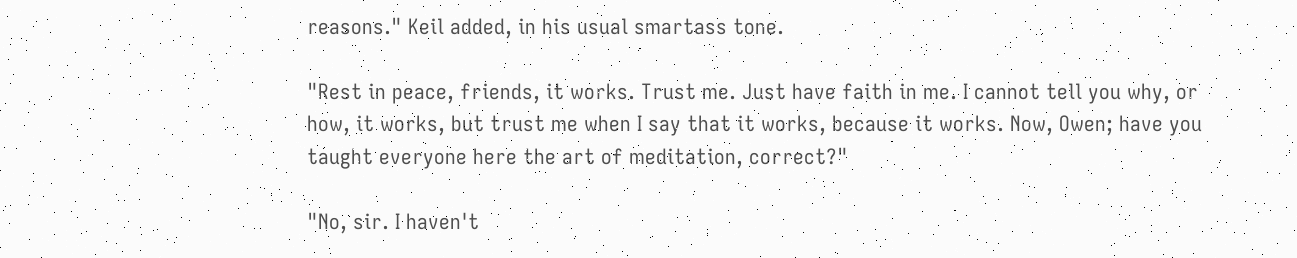reasons." Keil added, in his usual smartass tone.

"Rest in peace, friends, it works. Trust me. Just have faith in me. I cannot tell you why, or how, it works, but trust me when I say that it works, because it works. Now, Owen; have you taught everyone here the art of meditation, correct?"

"No, sir. I haven't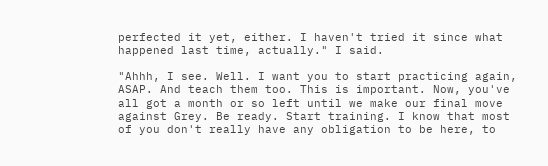perfected it yet, either. I haven't tried it since what happened last time, actually." I said.

"Ahhh, I see. Well. I want you to start practicing again, ASAP. And teach them too. This is important. Now, you've all got a month or so left until we make our final move against Grey. Be ready. Start training. I know that most of you don't really have any obligation to be here, to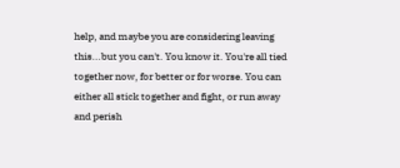help, and maybe you are considering leaving this...but you can't. You know it. You're all tied together now, for better or for worse. You can either all stick together and fight, or run away and perish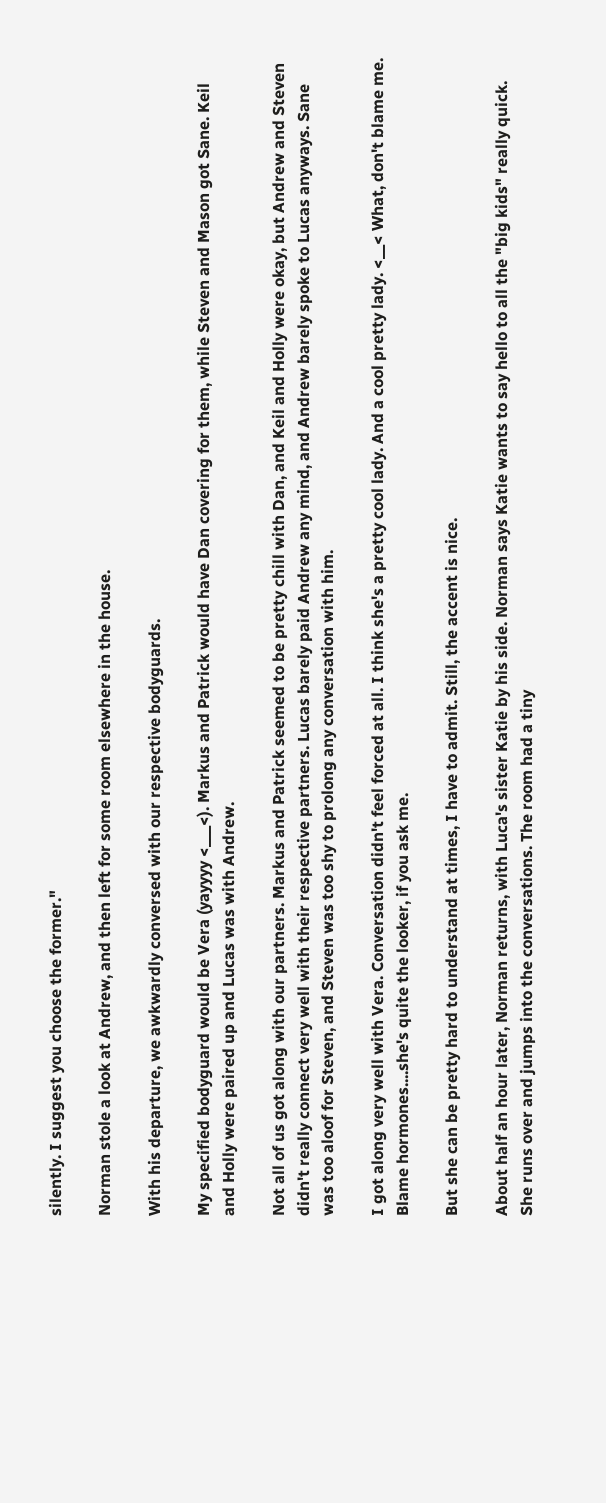silently. I suggest you choose the former."

Norman stole a look at Andrew, and then left for some room elsewhere in the house.

With his departure, we awkwardly conversed with our respective bodyguards.

My specified bodyguard would be Vera (yayyyy <___<). Markus and Patrick would have Dan covering for them, while Steven and Mason got Sane. Keil and Holly were paired up and Lucas was with Andrew.

Not all of us got along with our partners. Markus and Patrick seemed to be pretty chill with Dan, and Keil and Holly were okay, but Andrew and Steven didn't really connect very well with their respective partners. Lucas barely paid Andrew any mind, and Andrew barely spoke to Lucas anyways. Sane was too aloof for Steven, and Steven was too shy to prolong any conversation with him.

I got along very well with Vera. Conversation didn't feel forced at all. I think she's a pretty cool lady. And a cool pretty lady. <__< What, don't blame me. Blame hormones....she's quite the looker, if you ask me.

But she can be pretty hard to understand at times, I have to admit. Still, the accent is nice.

About half an hour later, Norman returns, with Luca's sister Katie by his side. Norman says Katie wants to say hello to all the "big kids" really quick.  She runs over and jumps into the conversations. The room had a tiny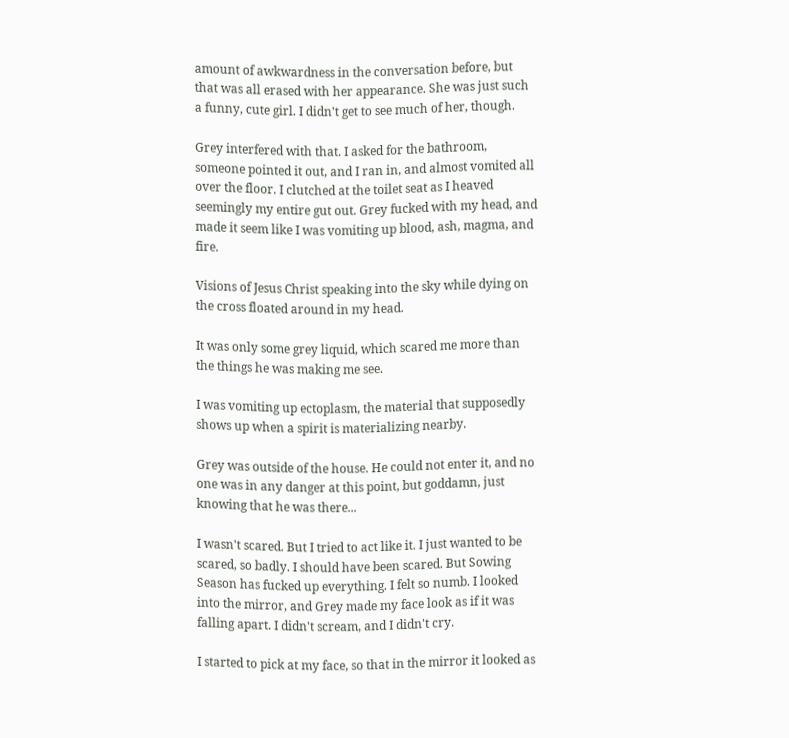amount of awkwardness in the conversation before, but that was all erased with her appearance. She was just such a funny, cute girl. I didn't get to see much of her, though.

Grey interfered with that. I asked for the bathroom, someone pointed it out, and I ran in, and almost vomited all over the floor. I clutched at the toilet seat as I heaved seemingly my entire gut out. Grey fucked with my head, and made it seem like I was vomiting up blood, ash, magma, and fire.

Visions of Jesus Christ speaking into the sky while dying on the cross floated around in my head.

It was only some grey liquid, which scared me more than the things he was making me see.

I was vomiting up ectoplasm, the material that supposedly shows up when a spirit is materializing nearby.

Grey was outside of the house. He could not enter it, and no one was in any danger at this point, but goddamn, just knowing that he was there...

I wasn't scared. But I tried to act like it. I just wanted to be scared, so badly. I should have been scared. But Sowing Season has fucked up everything. I felt so numb. I looked into the mirror, and Grey made my face look as if it was falling apart. I didn't scream, and I didn't cry.

I started to pick at my face, so that in the mirror it looked as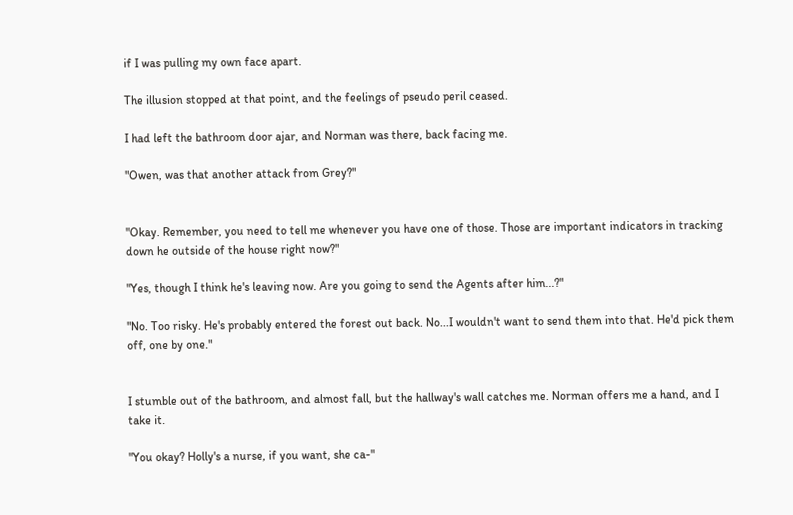if I was pulling my own face apart.

The illusion stopped at that point, and the feelings of pseudo peril ceased.

I had left the bathroom door ajar, and Norman was there, back facing me.

"Owen, was that another attack from Grey?"


"Okay. Remember, you need to tell me whenever you have one of those. Those are important indicators in tracking down he outside of the house right now?"

"Yes, though I think he's leaving now. Are you going to send the Agents after him...?"

"No. Too risky. He's probably entered the forest out back. No...I wouldn't want to send them into that. He'd pick them off, one by one."


I stumble out of the bathroom, and almost fall, but the hallway's wall catches me. Norman offers me a hand, and I take it.

"You okay? Holly's a nurse, if you want, she ca-"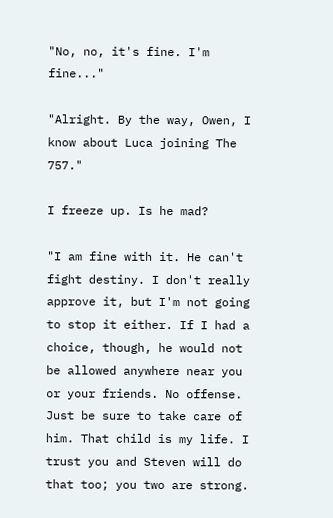"No, no, it's fine. I'm fine..."

"Alright. By the way, Owen, I know about Luca joining The 757."

I freeze up. Is he mad?

"I am fine with it. He can't fight destiny. I don't really approve it, but I'm not going to stop it either. If I had a choice, though, he would not be allowed anywhere near you or your friends. No offense. Just be sure to take care of him. That child is my life. I trust you and Steven will do that too; you two are strong.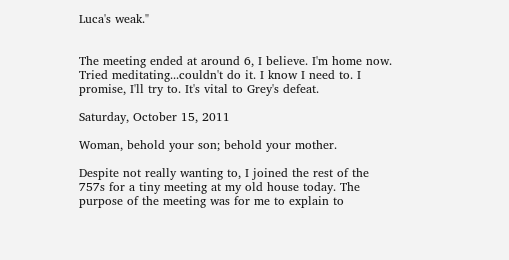Luca's weak."


The meeting ended at around 6, I believe. I'm home now. Tried meditating...couldn't do it. I know I need to. I promise, I'll try to. It's vital to Grey's defeat.

Saturday, October 15, 2011

Woman, behold your son; behold your mother.

Despite not really wanting to, I joined the rest of the 757s for a tiny meeting at my old house today. The purpose of the meeting was for me to explain to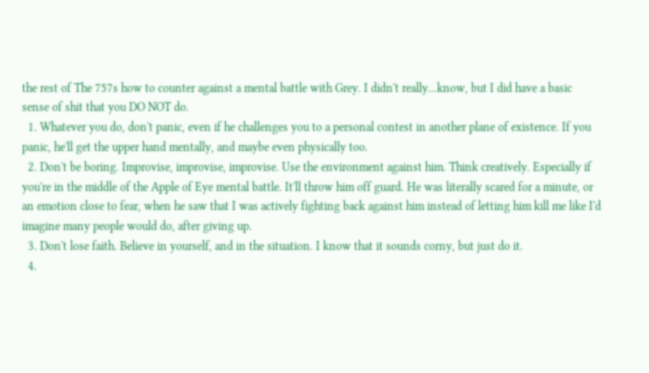the rest of The 757s how to counter against a mental battle with Grey. I didn't really...know, but I did have a basic sense of shit that you DO NOT do.
  1. Whatever you do, don't panic, even if he challenges you to a personal contest in another plane of existence. If you panic, he'll get the upper hand mentally, and maybe even physically too.
  2. Don't be boring. Improvise, improvise, improvise. Use the environment against him. Think creatively. Especially if you're in the middle of the Apple of Eye mental battle. It'll throw him off guard. He was literally scared for a minute, or an emotion close to fear, when he saw that I was actively fighting back against him instead of letting him kill me like I'd imagine many people would do, after giving up.
  3. Don't lose faith. Believe in yourself, and in the situation. I know that it sounds corny, but just do it.
  4.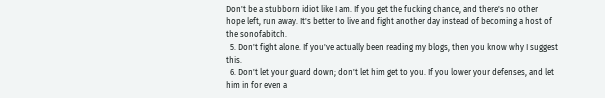Don't be a stubborn idiot like I am. If you get the fucking chance, and there's no other hope left, run away. It's better to live and fight another day instead of becoming a host of the sonofabitch.
  5. Don't fight alone. If you've actually been reading my blogs, then you know why I suggest this.
  6. Don't let your guard down; don't let him get to you. If you lower your defenses, and let him in for even a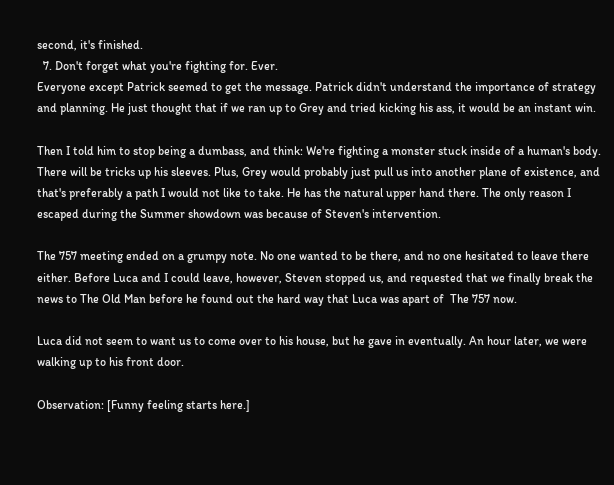second, it's finished.
  7. Don't forget what you're fighting for. Ever.
Everyone except Patrick seemed to get the message. Patrick didn't understand the importance of strategy and planning. He just thought that if we ran up to Grey and tried kicking his ass, it would be an instant win.

Then I told him to stop being a dumbass, and think: We're fighting a monster stuck inside of a human's body. There will be tricks up his sleeves. Plus, Grey would probably just pull us into another plane of existence, and that's preferably a path I would not like to take. He has the natural upper hand there. The only reason I escaped during the Summer showdown was because of Steven's intervention.

The 757 meeting ended on a grumpy note. No one wanted to be there, and no one hesitated to leave there either. Before Luca and I could leave, however, Steven stopped us, and requested that we finally break the news to The Old Man before he found out the hard way that Luca was apart of  The 757 now.

Luca did not seem to want us to come over to his house, but he gave in eventually. An hour later, we were walking up to his front door.

Observation: [Funny feeling starts here.]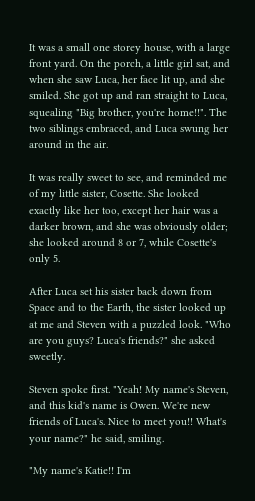It was a small one storey house, with a large front yard. On the porch, a little girl sat, and when she saw Luca, her face lit up, and she smiled. She got up and ran straight to Luca, squealing "Big brother, you're home!!". The two siblings embraced, and Luca swung her around in the air.

It was really sweet to see, and reminded me of my little sister, Cosette. She looked exactly like her too, except her hair was a darker brown, and she was obviously older; she looked around 8 or 7, while Cosette's only 5.

After Luca set his sister back down from Space and to the Earth, the sister looked up at me and Steven with a puzzled look. "Who are you guys? Luca's friends?" she asked sweetly.

Steven spoke first. "Yeah! My name's Steven, and this kid's name is Owen. We're new friends of Luca's. Nice to meet you!! What's your name?" he said, smiling.

"My name's Katie!! I'm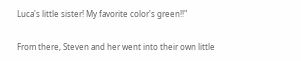Luca's little sister! My favorite color's green!!"

From there, Steven and her went into their own little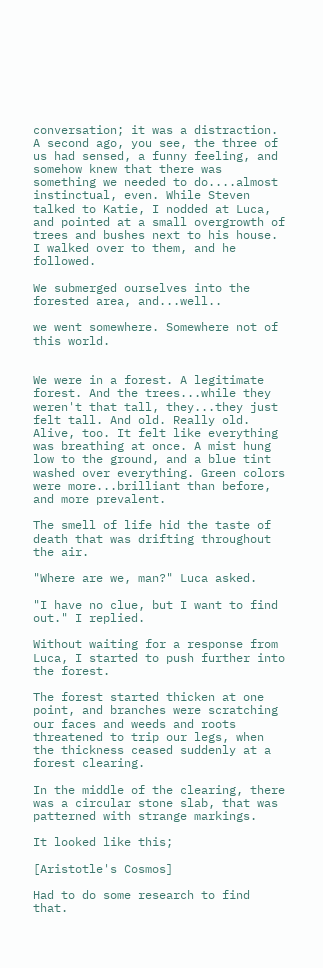conversation; it was a distraction. A second ago, you see, the three of us had sensed, a funny feeling, and somehow knew that there was something we needed to do....almost instinctual, even. While Steven talked to Katie, I nodded at Luca, and pointed at a small overgrowth of trees and bushes next to his house. I walked over to them, and he followed.

We submerged ourselves into the forested area, and...well..

we went somewhere. Somewhere not of this world.


We were in a forest. A legitimate forest. And the trees...while they weren't that tall, they...they just felt tall. And old. Really old. Alive, too. It felt like everything was breathing at once. A mist hung low to the ground, and a blue tint washed over everything. Green colors were more...brilliant than before, and more prevalent.

The smell of life hid the taste of death that was drifting throughout the air.

"Where are we, man?" Luca asked.

"I have no clue, but I want to find out." I replied.

Without waiting for a response from Luca, I started to push further into the forest.

The forest started thicken at one point, and branches were scratching our faces and weeds and roots threatened to trip our legs, when the thickness ceased suddenly at a forest clearing.

In the middle of the clearing, there was a circular stone slab, that was patterned with strange markings.

It looked like this;

[Aristotle's Cosmos]

Had to do some research to find that.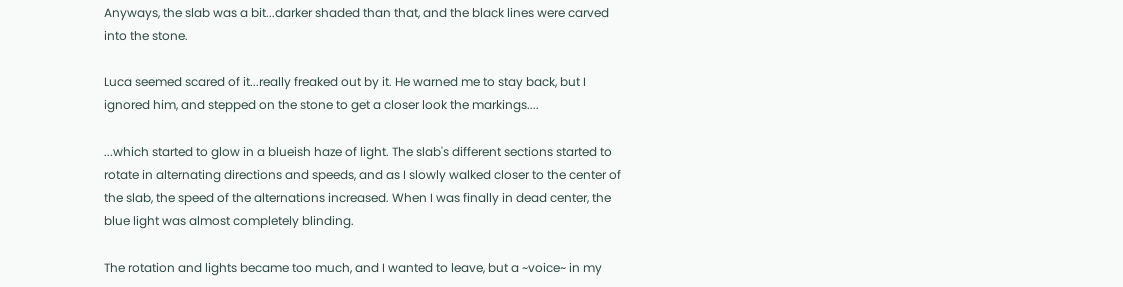Anyways, the slab was a bit...darker shaded than that, and the black lines were carved into the stone.

Luca seemed scared of it...really freaked out by it. He warned me to stay back, but I ignored him, and stepped on the stone to get a closer look the markings....

...which started to glow in a blueish haze of light. The slab's different sections started to rotate in alternating directions and speeds, and as I slowly walked closer to the center of the slab, the speed of the alternations increased. When I was finally in dead center, the blue light was almost completely blinding.

The rotation and lights became too much, and I wanted to leave, but a ~voice~ in my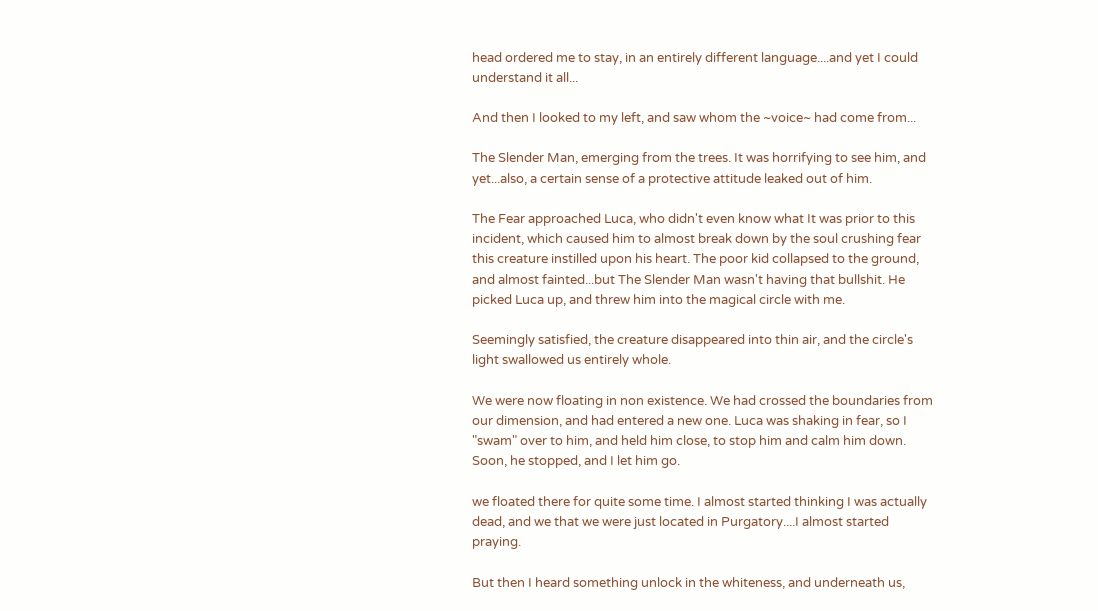head ordered me to stay, in an entirely different language....and yet I could understand it all...

And then I looked to my left, and saw whom the ~voice~ had come from...

The Slender Man, emerging from the trees. It was horrifying to see him, and yet...also, a certain sense of a protective attitude leaked out of him.

The Fear approached Luca, who didn't even know what It was prior to this incident, which caused him to almost break down by the soul crushing fear this creature instilled upon his heart. The poor kid collapsed to the ground, and almost fainted...but The Slender Man wasn't having that bullshit. He picked Luca up, and threw him into the magical circle with me.

Seemingly satisfied, the creature disappeared into thin air, and the circle's light swallowed us entirely whole.

We were now floating in non existence. We had crossed the boundaries from our dimension, and had entered a new one. Luca was shaking in fear, so I "swam" over to him, and held him close, to stop him and calm him down. Soon, he stopped, and I let him go.

we floated there for quite some time. I almost started thinking I was actually dead, and we that we were just located in Purgatory....I almost started praying.

But then I heard something unlock in the whiteness, and underneath us,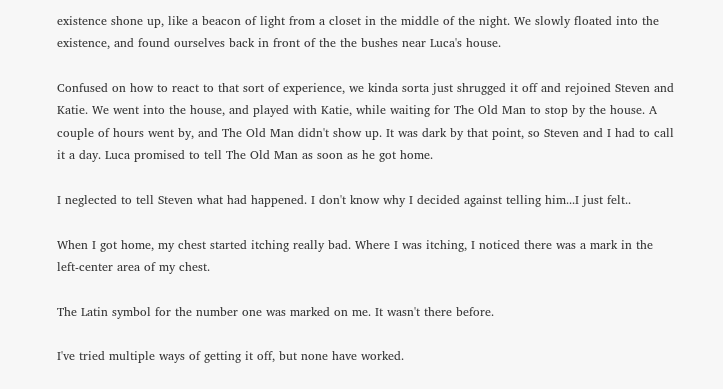existence shone up, like a beacon of light from a closet in the middle of the night. We slowly floated into the existence, and found ourselves back in front of the the bushes near Luca's house.

Confused on how to react to that sort of experience, we kinda sorta just shrugged it off and rejoined Steven and Katie. We went into the house, and played with Katie, while waiting for The Old Man to stop by the house. A couple of hours went by, and The Old Man didn't show up. It was dark by that point, so Steven and I had to call it a day. Luca promised to tell The Old Man as soon as he got home.

I neglected to tell Steven what had happened. I don't know why I decided against telling him...I just felt..

When I got home, my chest started itching really bad. Where I was itching, I noticed there was a mark in the left-center area of my chest.

The Latin symbol for the number one was marked on me. It wasn't there before.

I've tried multiple ways of getting it off, but none have worked.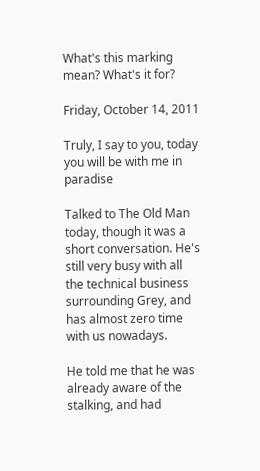What's this marking mean? What's it for?

Friday, October 14, 2011

Truly, I say to you, today you will be with me in paradise

Talked to The Old Man today, though it was a short conversation. He's still very busy with all the technical business surrounding Grey, and has almost zero time with us nowadays.

He told me that he was already aware of the stalking, and had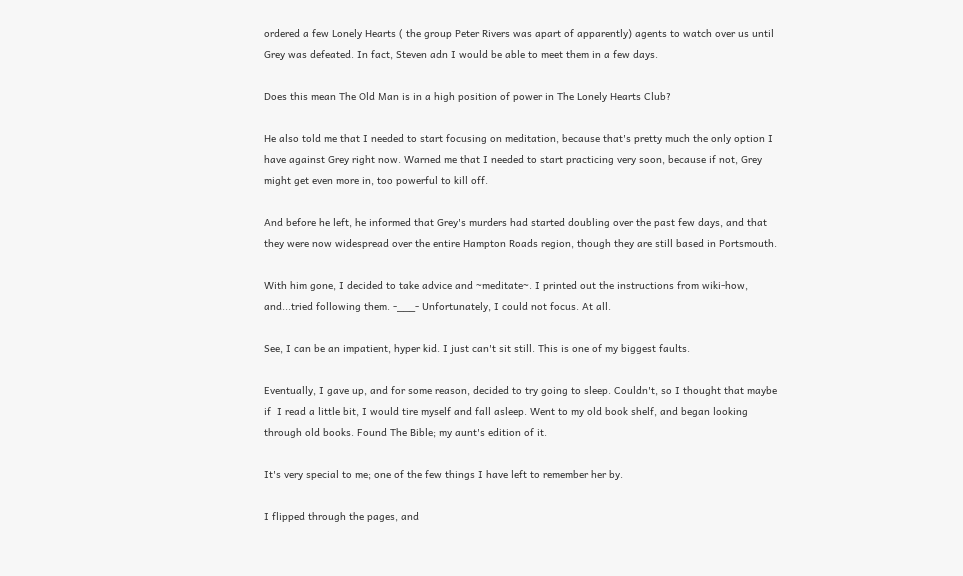ordered a few Lonely Hearts ( the group Peter Rivers was apart of apparently) agents to watch over us until Grey was defeated. In fact, Steven adn I would be able to meet them in a few days.

Does this mean The Old Man is in a high position of power in The Lonely Hearts Club?

He also told me that I needed to start focusing on meditation, because that's pretty much the only option I have against Grey right now. Warned me that I needed to start practicing very soon, because if not, Grey might get even more in, too powerful to kill off.

And before he left, he informed that Grey's murders had started doubling over the past few days, and that they were now widespread over the entire Hampton Roads region, though they are still based in Portsmouth.

With him gone, I decided to take advice and ~meditate~. I printed out the instructions from wiki-how, and...tried following them. -___- Unfortunately, I could not focus. At all.

See, I can be an impatient, hyper kid. I just can't sit still. This is one of my biggest faults.

Eventually, I gave up, and for some reason, decided to try going to sleep. Couldn't, so I thought that maybe if  I read a little bit, I would tire myself and fall asleep. Went to my old book shelf, and began looking through old books. Found The Bible; my aunt's edition of it.

It's very special to me; one of the few things I have left to remember her by.

I flipped through the pages, and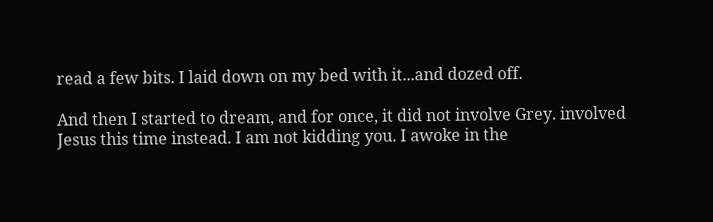read a few bits. I laid down on my bed with it...and dozed off.

And then I started to dream, and for once, it did not involve Grey. involved Jesus this time instead. I am not kidding you. I awoke in the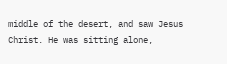middle of the desert, and saw Jesus Christ. He was sitting alone,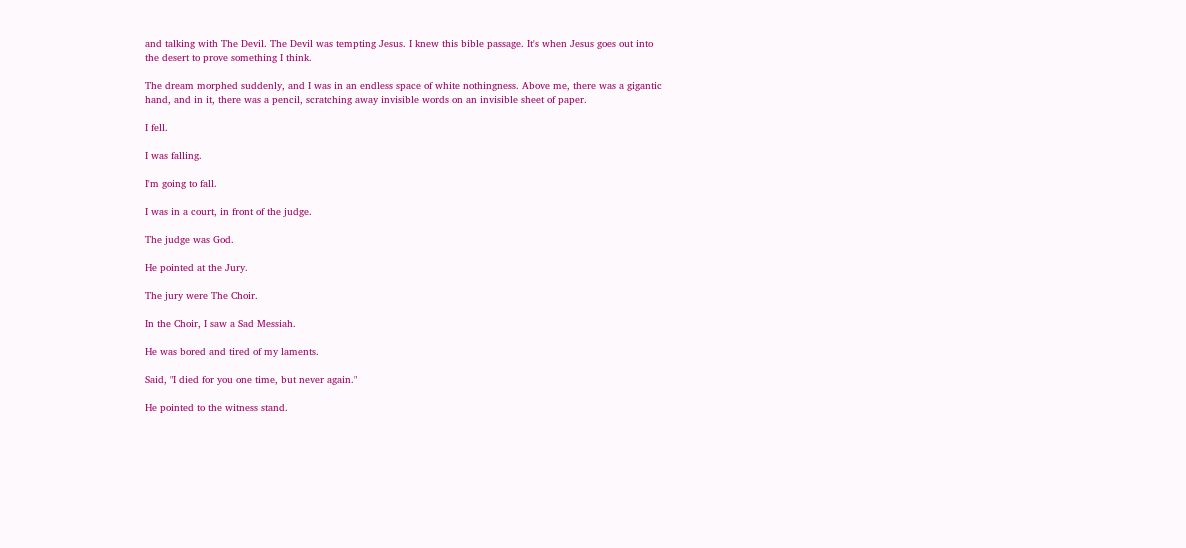and talking with The Devil. The Devil was tempting Jesus. I knew this bible passage. It's when Jesus goes out into the desert to prove something I think.

The dream morphed suddenly, and I was in an endless space of white nothingness. Above me, there was a gigantic hand, and in it, there was a pencil, scratching away invisible words on an invisible sheet of paper.

I fell.

I was falling.

I'm going to fall.

I was in a court, in front of the judge.

The judge was God.

He pointed at the Jury.

The jury were The Choir.

In the Choir, I saw a Sad Messiah.

He was bored and tired of my laments.

Said, "I died for you one time, but never again."

He pointed to the witness stand.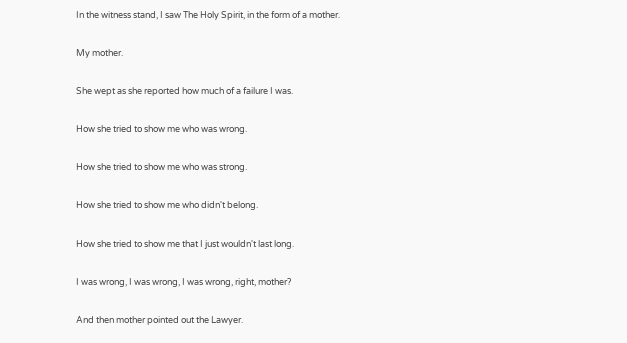In the witness stand, I saw The Holy Spirit, in the form of a mother.

My mother.

She wept as she reported how much of a failure I was.

How she tried to show me who was wrong.

How she tried to show me who was strong.

How she tried to show me who didn't belong.

How she tried to show me that I just wouldn't last long.

I was wrong, I was wrong, I was wrong, right, mother?

And then mother pointed out the Lawyer.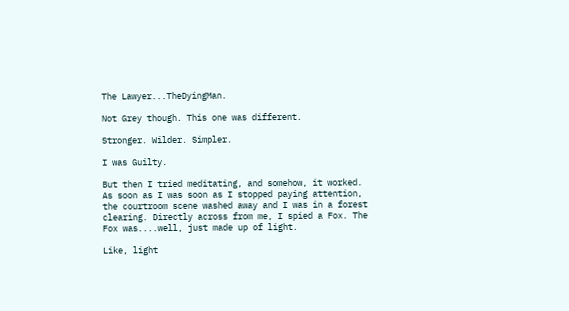The Lawyer...TheDyingMan.

Not Grey though. This one was different.

Stronger. Wilder. Simpler.

I was Guilty.

But then I tried meditating, and somehow, it worked. As soon as I was soon as I stopped paying attention, the courtroom scene washed away and I was in a forest clearing. Directly across from me, I spied a Fox. The Fox was....well, just made up of light.

Like, light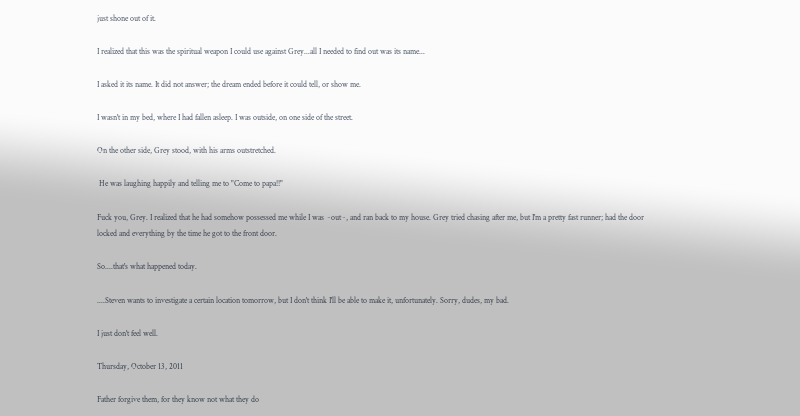just shone out of it.

I realized that this was the spiritual weapon I could use against Grey...all I needed to find out was its name...

I asked it its name. It did not answer; the dream ended before it could tell, or show me.

I wasn't in my bed, where I had fallen asleep. I was outside, on one side of the street.

On the other side, Grey stood, with his arms outstretched.

 He was laughing happily and telling me to "Come to papa!!"

Fuck you, Grey. I realized that he had somehow possessed me while I was ~out~, and ran back to my house. Grey tried chasing after me, but I'm a pretty fast runner; had the door locked and everything by the time he got to the front door.

So....that's what happened today.

....Steven wants to investigate a certain location tomorrow, but I don't think I'll be able to make it, unfortunately. Sorry, dudes, my bad.

I just don't feel well.

Thursday, October 13, 2011

Father forgive them, for they know not what they do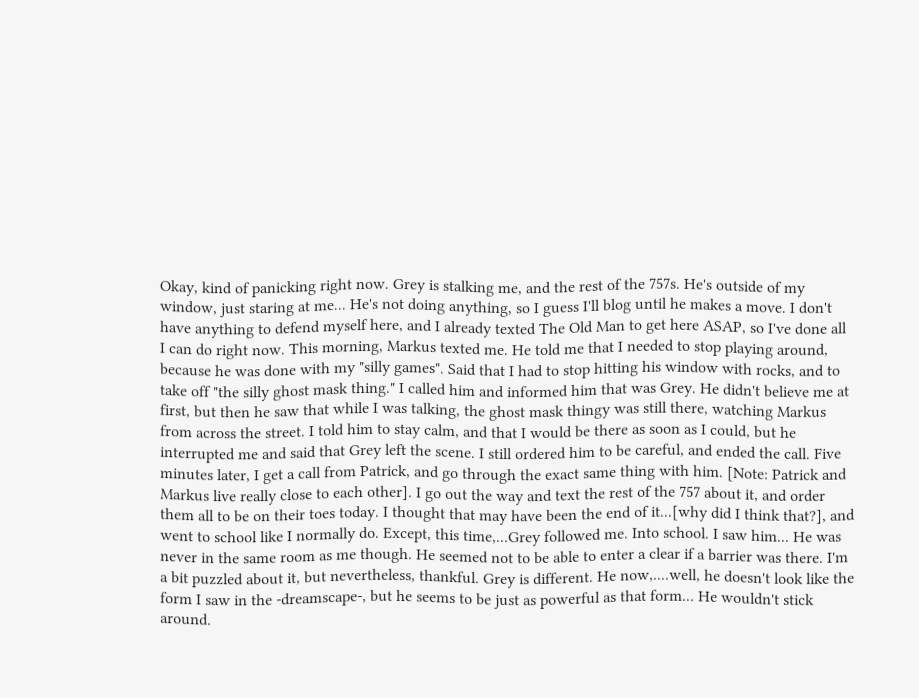Okay, kind of panicking right now. Grey is stalking me, and the rest of the 757s. He's outside of my window, just staring at me... He's not doing anything, so I guess I'll blog until he makes a move. I don't have anything to defend myself here, and I already texted The Old Man to get here ASAP, so I've done all I can do right now. This morning, Markus texted me. He told me that I needed to stop playing around, because he was done with my "silly games". Said that I had to stop hitting his window with rocks, and to take off "the silly ghost mask thing." I called him and informed him that was Grey. He didn't believe me at first, but then he saw that while I was talking, the ghost mask thingy was still there, watching Markus from across the street. I told him to stay calm, and that I would be there as soon as I could, but he interrupted me and said that Grey left the scene. I still ordered him to be careful, and ended the call. Five minutes later, I get a call from Patrick, and go through the exact same thing with him. [Note: Patrick and Markus live really close to each other]. I go out the way and text the rest of the 757 about it, and order them all to be on their toes today. I thought that may have been the end of it...[why did I think that?], and went to school like I normally do. Except, this time,...Grey followed me. Into school. I saw him... He was never in the same room as me though. He seemed not to be able to enter a clear if a barrier was there. I'm a bit puzzled about it, but nevertheless, thankful. Grey is different. He now,....well, he doesn't look like the form I saw in the -dreamscape-, but he seems to be just as powerful as that form... He wouldn't stick around.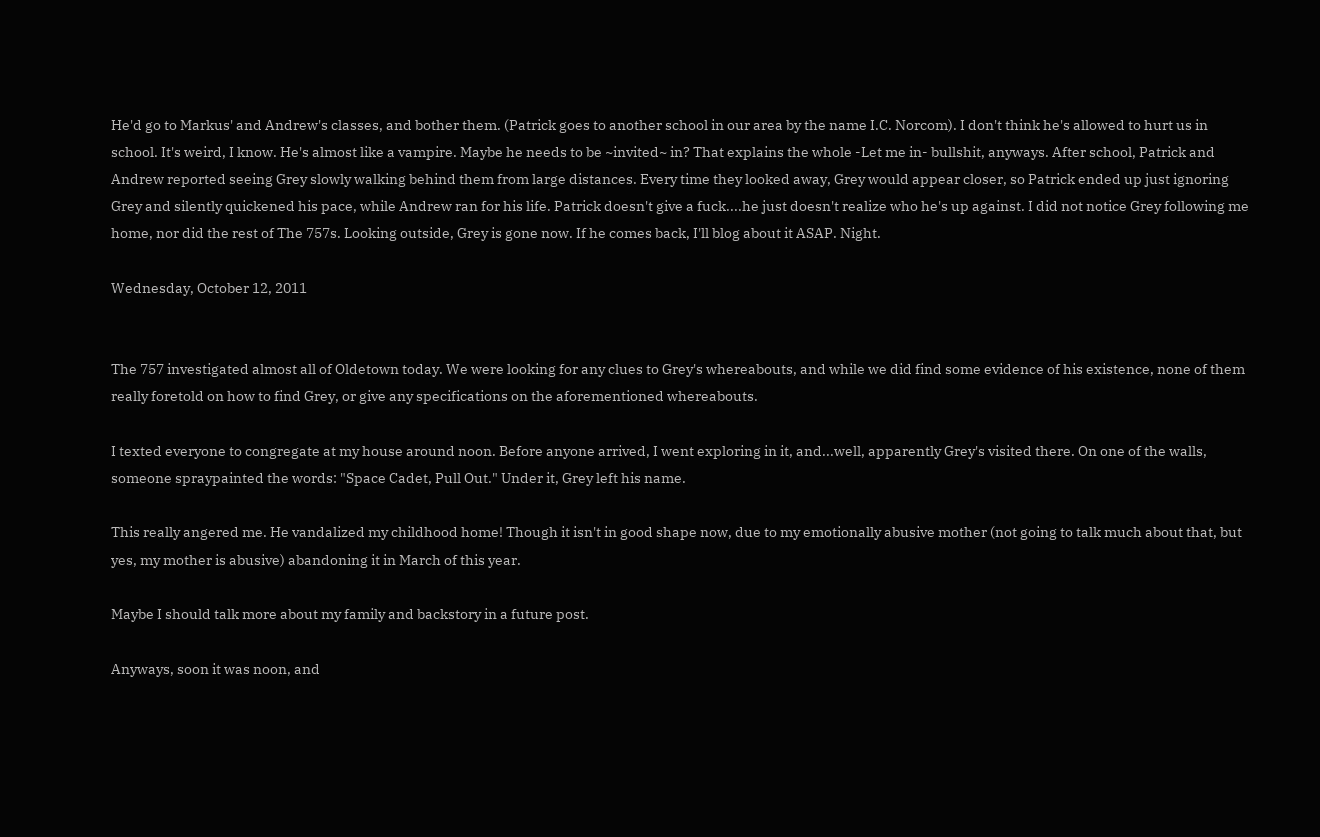He'd go to Markus' and Andrew's classes, and bother them. (Patrick goes to another school in our area by the name I.C. Norcom). I don't think he's allowed to hurt us in school. It's weird, I know. He's almost like a vampire. Maybe he needs to be ~invited~ in? That explains the whole -Let me in- bullshit, anyways. After school, Patrick and Andrew reported seeing Grey slowly walking behind them from large distances. Every time they looked away, Grey would appear closer, so Patrick ended up just ignoring Grey and silently quickened his pace, while Andrew ran for his life. Patrick doesn't give a fuck....he just doesn't realize who he's up against. I did not notice Grey following me home, nor did the rest of The 757s. Looking outside, Grey is gone now. If he comes back, I'll blog about it ASAP. Night.

Wednesday, October 12, 2011


The 757 investigated almost all of Oldetown today. We were looking for any clues to Grey's whereabouts, and while we did find some evidence of his existence, none of them really foretold on how to find Grey, or give any specifications on the aforementioned whereabouts.

I texted everyone to congregate at my house around noon. Before anyone arrived, I went exploring in it, and...well, apparently Grey's visited there. On one of the walls, someone spraypainted the words: "Space Cadet, Pull Out." Under it, Grey left his name.

This really angered me. He vandalized my childhood home! Though it isn't in good shape now, due to my emotionally abusive mother (not going to talk much about that, but yes, my mother is abusive) abandoning it in March of this year.

Maybe I should talk more about my family and backstory in a future post.

Anyways, soon it was noon, and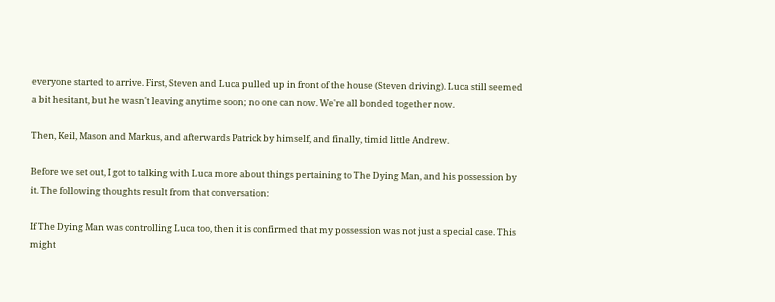everyone started to arrive. First, Steven and Luca pulled up in front of the house (Steven driving). Luca still seemed a bit hesitant, but he wasn't leaving anytime soon; no one can now. We're all bonded together now.

Then, Keil, Mason and Markus, and afterwards Patrick by himself, and finally, timid little Andrew.

Before we set out, I got to talking with Luca more about things pertaining to The Dying Man, and his possession by it. The following thoughts result from that conversation:

If The Dying Man was controlling Luca too, then it is confirmed that my possession was not just a special case. This might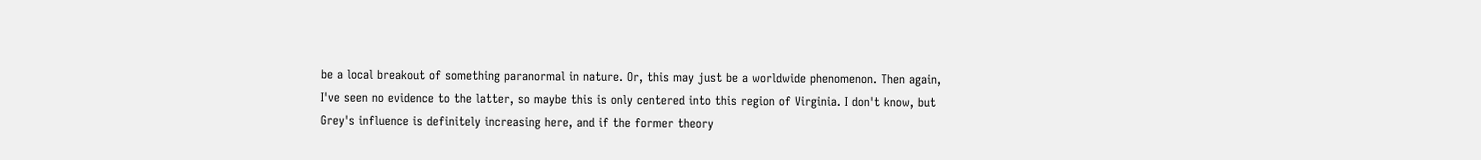be a local breakout of something paranormal in nature. Or, this may just be a worldwide phenomenon. Then again, I've seen no evidence to the latter, so maybe this is only centered into this region of Virginia. I don't know, but Grey's influence is definitely increasing here, and if the former theory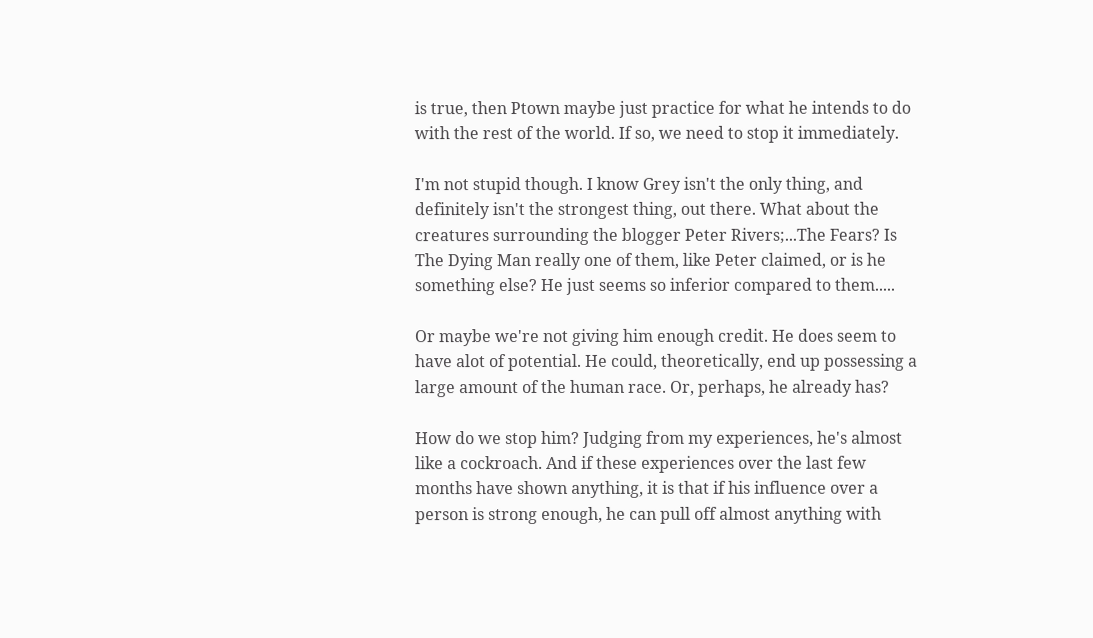is true, then Ptown maybe just practice for what he intends to do with the rest of the world. If so, we need to stop it immediately.

I'm not stupid though. I know Grey isn't the only thing, and definitely isn't the strongest thing, out there. What about the creatures surrounding the blogger Peter Rivers;...The Fears? Is The Dying Man really one of them, like Peter claimed, or is he something else? He just seems so inferior compared to them.....

Or maybe we're not giving him enough credit. He does seem to have alot of potential. He could, theoretically, end up possessing a large amount of the human race. Or, perhaps, he already has?

How do we stop him? Judging from my experiences, he's almost like a cockroach. And if these experiences over the last few months have shown anything, it is that if his influence over a person is strong enough, he can pull off almost anything with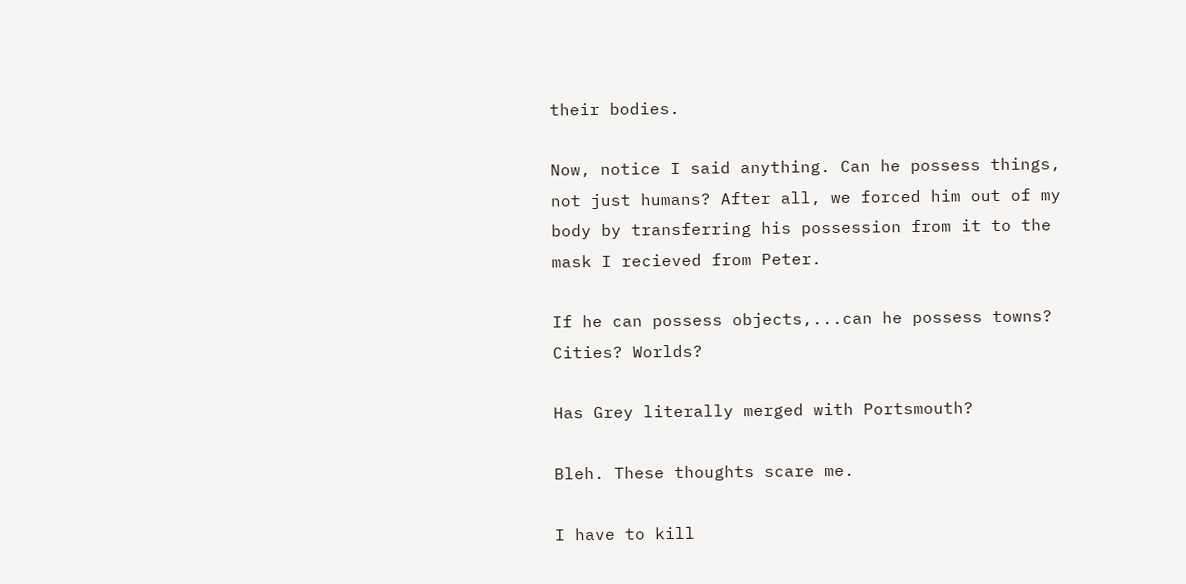their bodies.

Now, notice I said anything. Can he possess things, not just humans? After all, we forced him out of my body by transferring his possession from it to the mask I recieved from Peter.

If he can possess objects,...can he possess towns? Cities? Worlds?

Has Grey literally merged with Portsmouth?

Bleh. These thoughts scare me.

I have to kill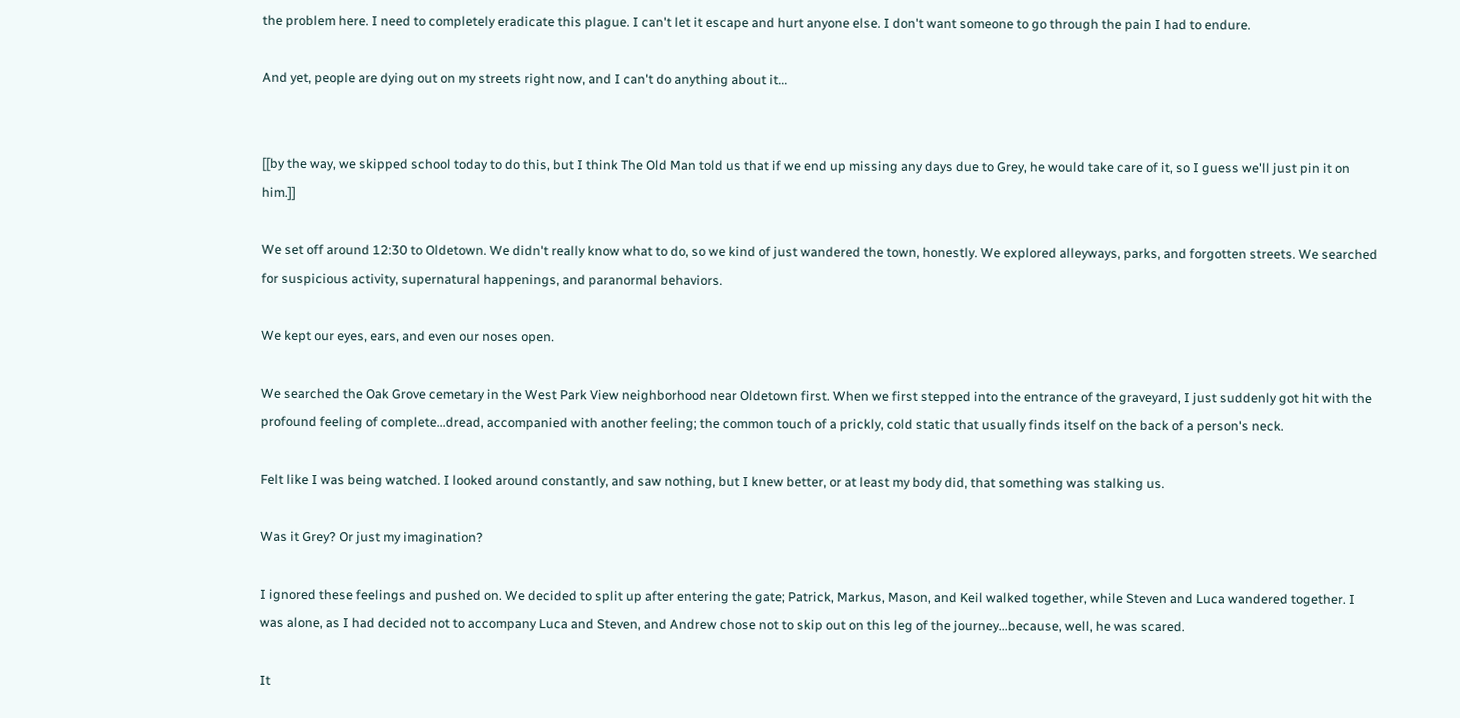the problem here. I need to completely eradicate this plague. I can't let it escape and hurt anyone else. I don't want someone to go through the pain I had to endure.

And yet, people are dying out on my streets right now, and I can't do anything about it...


[[by the way, we skipped school today to do this, but I think The Old Man told us that if we end up missing any days due to Grey, he would take care of it, so I guess we'll just pin it on him.]]

We set off around 12:30 to Oldetown. We didn't really know what to do, so we kind of just wandered the town, honestly. We explored alleyways, parks, and forgotten streets. We searched for suspicious activity, supernatural happenings, and paranormal behaviors.

We kept our eyes, ears, and even our noses open.

We searched the Oak Grove cemetary in the West Park View neighborhood near Oldetown first. When we first stepped into the entrance of the graveyard, I just suddenly got hit with the profound feeling of complete...dread, accompanied with another feeling; the common touch of a prickly, cold static that usually finds itself on the back of a person's neck.

Felt like I was being watched. I looked around constantly, and saw nothing, but I knew better, or at least my body did, that something was stalking us.

Was it Grey? Or just my imagination?

I ignored these feelings and pushed on. We decided to split up after entering the gate; Patrick, Markus, Mason, and Keil walked together, while Steven and Luca wandered together. I was alone, as I had decided not to accompany Luca and Steven, and Andrew chose not to skip out on this leg of the journey...because, well, he was scared.

It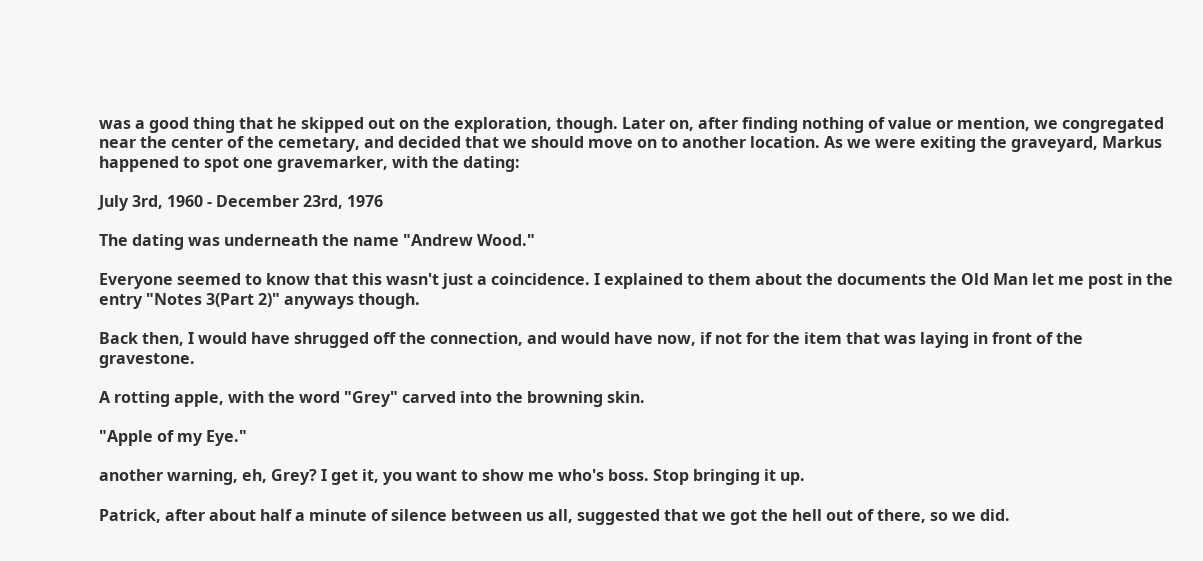was a good thing that he skipped out on the exploration, though. Later on, after finding nothing of value or mention, we congregated near the center of the cemetary, and decided that we should move on to another location. As we were exiting the graveyard, Markus happened to spot one gravemarker, with the dating:

July 3rd, 1960 - December 23rd, 1976

The dating was underneath the name "Andrew Wood."

Everyone seemed to know that this wasn't just a coincidence. I explained to them about the documents the Old Man let me post in the entry "Notes 3(Part 2)" anyways though.

Back then, I would have shrugged off the connection, and would have now, if not for the item that was laying in front of the gravestone.

A rotting apple, with the word "Grey" carved into the browning skin.

"Apple of my Eye."

another warning, eh, Grey? I get it, you want to show me who's boss. Stop bringing it up.

Patrick, after about half a minute of silence between us all, suggested that we got the hell out of there, so we did.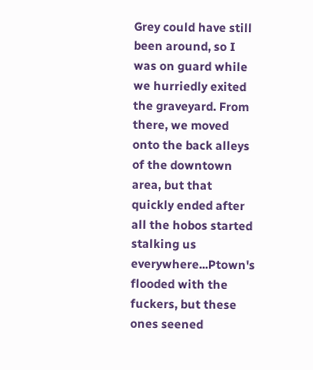Grey could have still been around, so I was on guard while we hurriedly exited the graveyard. From there, we moved onto the back alleys of the downtown area, but that quickly ended after all the hobos started stalking us everywhere...Ptown's flooded with the fuckers, but these ones seened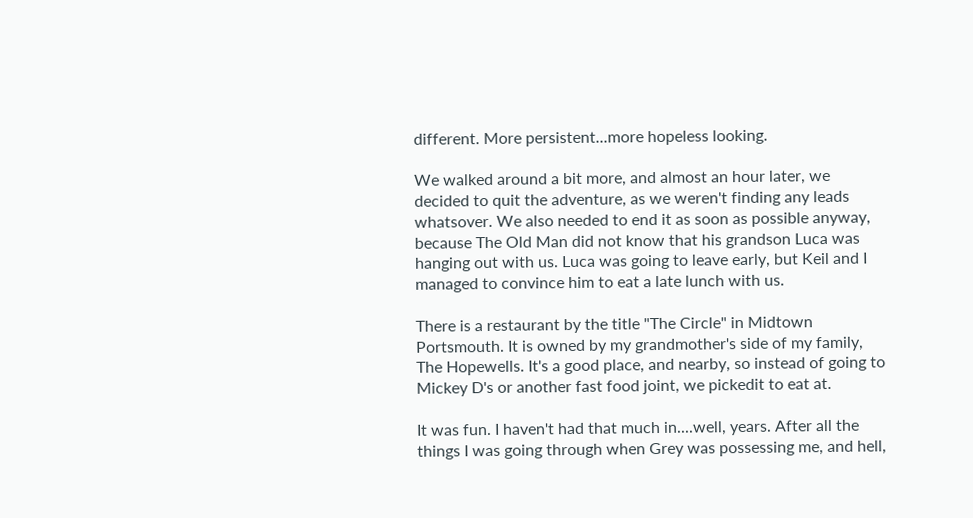different. More persistent...more hopeless looking.

We walked around a bit more, and almost an hour later, we decided to quit the adventure, as we weren't finding any leads whatsover. We also needed to end it as soon as possible anyway, because The Old Man did not know that his grandson Luca was hanging out with us. Luca was going to leave early, but Keil and I managed to convince him to eat a late lunch with us.

There is a restaurant by the title "The Circle" in Midtown Portsmouth. It is owned by my grandmother's side of my family, The Hopewells. It's a good place, and nearby, so instead of going to Mickey D's or another fast food joint, we pickedit to eat at.

It was fun. I haven't had that much in....well, years. After all the things I was going through when Grey was possessing me, and hell,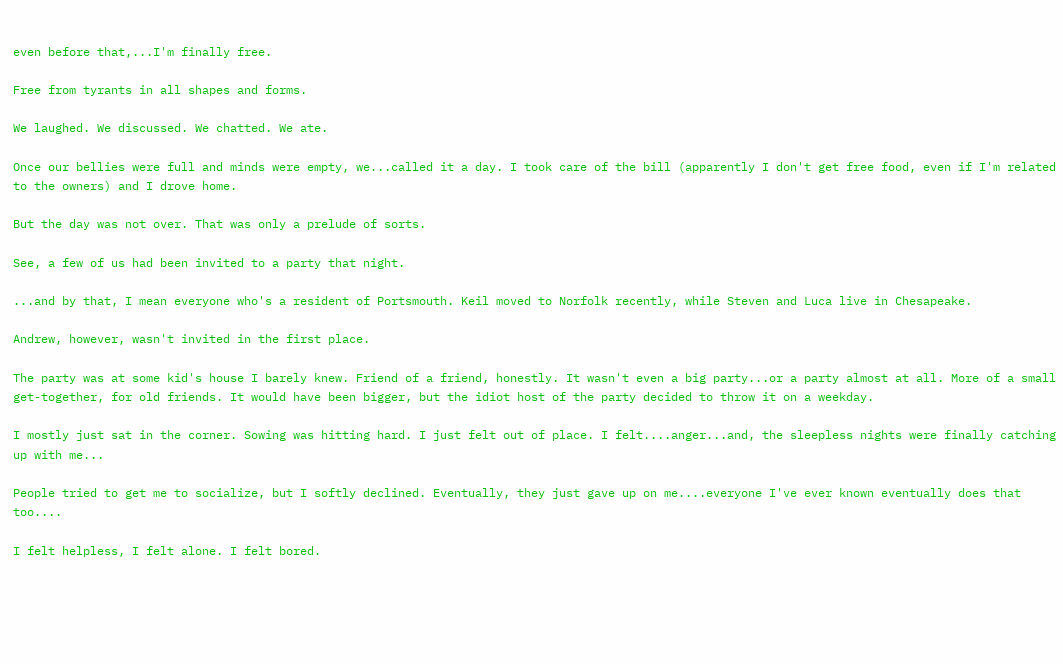even before that,...I'm finally free.

Free from tyrants in all shapes and forms.

We laughed. We discussed. We chatted. We ate.

Once our bellies were full and minds were empty, we...called it a day. I took care of the bill (apparently I don't get free food, even if I'm related to the owners) and I drove home.

But the day was not over. That was only a prelude of sorts.

See, a few of us had been invited to a party that night.

...and by that, I mean everyone who's a resident of Portsmouth. Keil moved to Norfolk recently, while Steven and Luca live in Chesapeake.

Andrew, however, wasn't invited in the first place.

The party was at some kid's house I barely knew. Friend of a friend, honestly. It wasn't even a big party...or a party almost at all. More of a small get-together, for old friends. It would have been bigger, but the idiot host of the party decided to throw it on a weekday.

I mostly just sat in the corner. Sowing was hitting hard. I just felt out of place. I felt....anger...and, the sleepless nights were finally catching up with me...

People tried to get me to socialize, but I softly declined. Eventually, they just gave up on me....everyone I've ever known eventually does that too....

I felt helpless, I felt alone. I felt bored.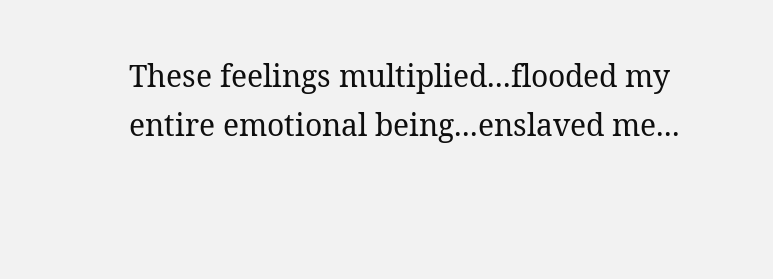These feelings multiplied...flooded my entire emotional being...enslaved me...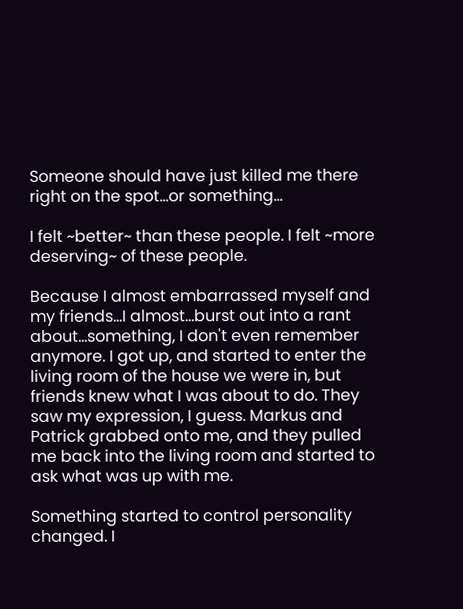Someone should have just killed me there right on the spot...or something...

I felt ~better~ than these people. I felt ~more deserving~ of these people.

Because I almost embarrassed myself and my friends...I almost...burst out into a rant about...something, I don't even remember anymore. I got up, and started to enter the living room of the house we were in, but friends knew what I was about to do. They saw my expression, I guess. Markus and Patrick grabbed onto me, and they pulled me back into the living room and started to ask what was up with me.

Something started to control personality changed. I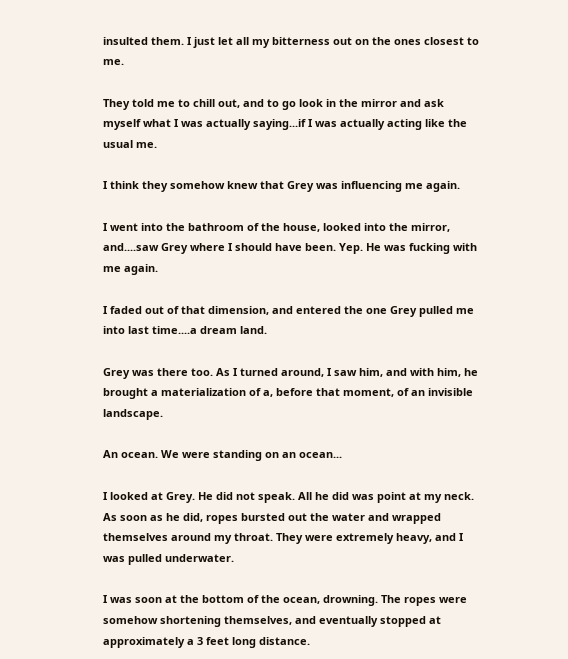insulted them. I just let all my bitterness out on the ones closest to me.

They told me to chill out, and to go look in the mirror and ask myself what I was actually saying...if I was actually acting like the usual me.

I think they somehow knew that Grey was influencing me again.

I went into the bathroom of the house, looked into the mirror, and....saw Grey where I should have been. Yep. He was fucking with me again.

I faded out of that dimension, and entered the one Grey pulled me into last time....a dream land.

Grey was there too. As I turned around, I saw him, and with him, he brought a materialization of a, before that moment, of an invisible landscape.

An ocean. We were standing on an ocean...

I looked at Grey. He did not speak. All he did was point at my neck. As soon as he did, ropes bursted out the water and wrapped themselves around my throat. They were extremely heavy, and I was pulled underwater.

I was soon at the bottom of the ocean, drowning. The ropes were somehow shortening themselves, and eventually stopped at approximately a 3 feet long distance.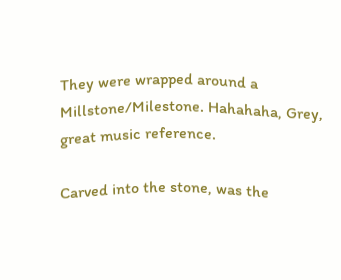They were wrapped around a Millstone/Milestone. Hahahaha, Grey, great music reference.

Carved into the stone, was the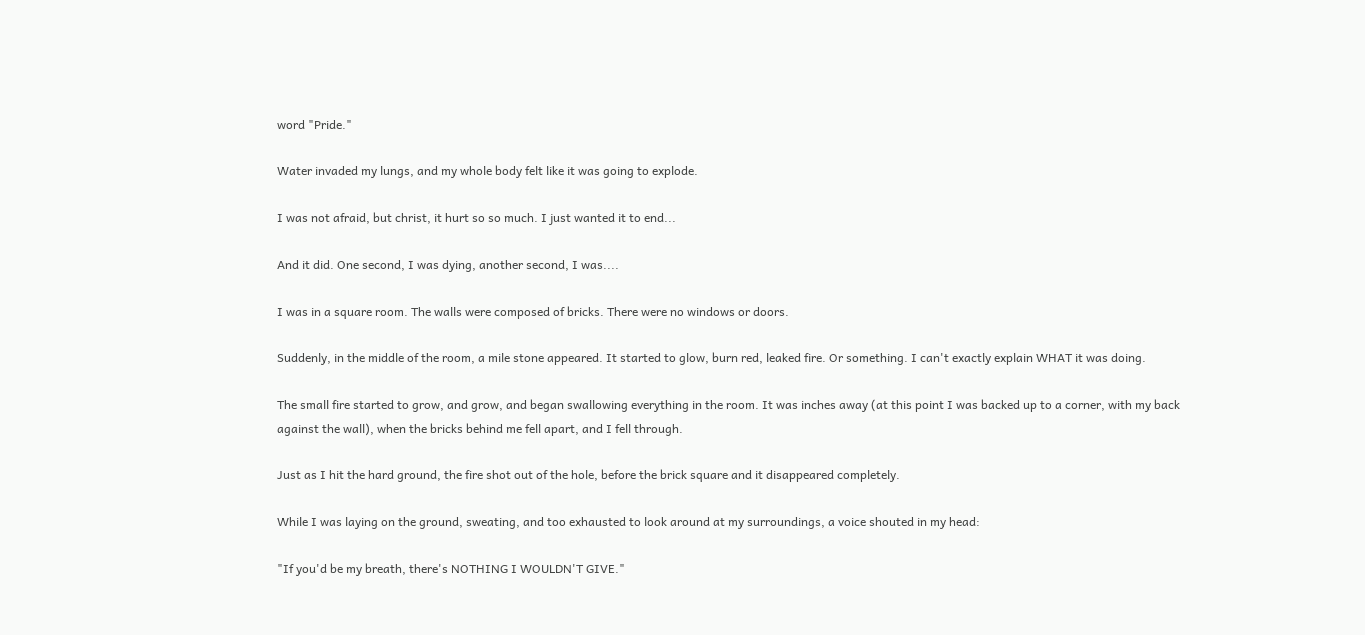word "Pride."

Water invaded my lungs, and my whole body felt like it was going to explode.

I was not afraid, but christ, it hurt so so much. I just wanted it to end...

And it did. One second, I was dying, another second, I was....

I was in a square room. The walls were composed of bricks. There were no windows or doors.

Suddenly, in the middle of the room, a mile stone appeared. It started to glow, burn red, leaked fire. Or something. I can't exactly explain WHAT it was doing.

The small fire started to grow, and grow, and began swallowing everything in the room. It was inches away (at this point I was backed up to a corner, with my back against the wall), when the bricks behind me fell apart, and I fell through.

Just as I hit the hard ground, the fire shot out of the hole, before the brick square and it disappeared completely.

While I was laying on the ground, sweating, and too exhausted to look around at my surroundings, a voice shouted in my head:

"If you'd be my breath, there's NOTHING I WOULDN'T GIVE."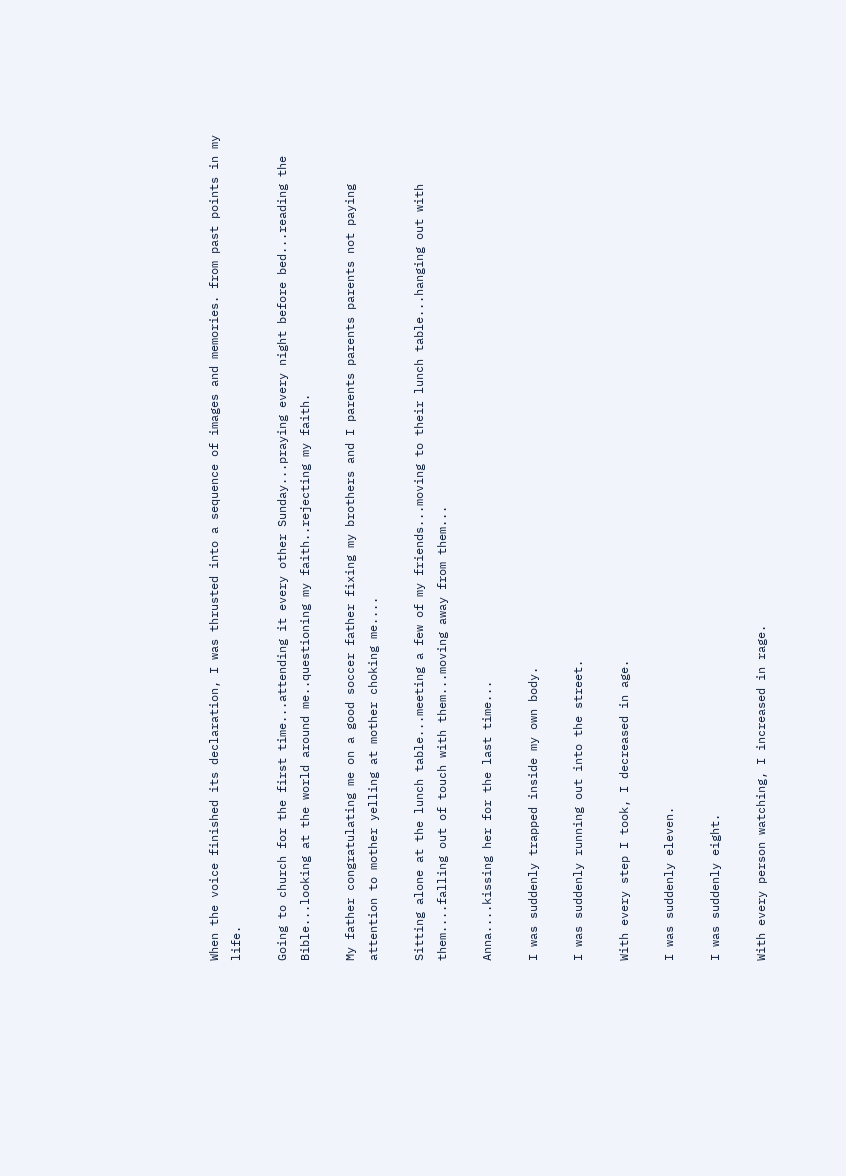When the voice finished its declaration, I was thrusted into a sequence of images and memories. from past points in my life.

Going to church for the first time...attending it every other Sunday...praying every night before bed...reading the Bible...looking at the world around me..questioning my faith..rejecting my faith.

My father congratulating me on a good soccer father fixing my brothers and I parents parents parents not paying attention to mother yelling at mother choking me....

Sitting alone at the lunch table...meeting a few of my friends...moving to their lunch table...hanging out with them....falling out of touch with them...moving away from them...

Anna....kissing her for the last time...

I was suddenly trapped inside my own body.

I was suddenly running out into the street.

With every step I took, I decreased in age.

I was suddenly eleven.

I was suddenly eight.

With every person watching, I increased in rage.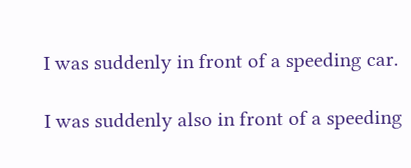I was suddenly in front of a speeding car.

I was suddenly also in front of a speeding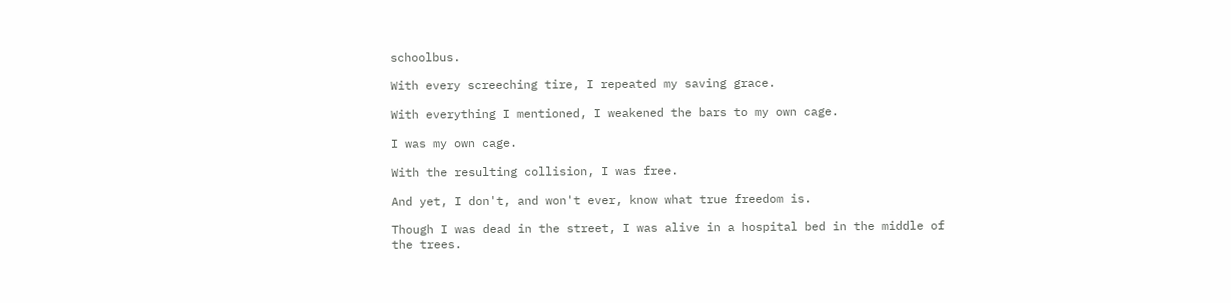schoolbus.

With every screeching tire, I repeated my saving grace.

With everything I mentioned, I weakened the bars to my own cage.

I was my own cage.

With the resulting collision, I was free.

And yet, I don't, and won't ever, know what true freedom is.

Though I was dead in the street, I was alive in a hospital bed in the middle of the trees.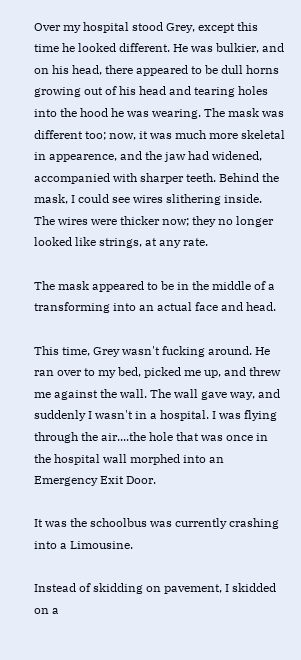Over my hospital stood Grey, except this time he looked different. He was bulkier, and on his head, there appeared to be dull horns growing out of his head and tearing holes into the hood he was wearing. The mask was different too; now, it was much more skeletal in appearence, and the jaw had widened, accompanied with sharper teeth. Behind the mask, I could see wires slithering inside. The wires were thicker now; they no longer looked like strings, at any rate.

The mask appeared to be in the middle of a transforming into an actual face and head.

This time, Grey wasn't fucking around. He ran over to my bed, picked me up, and threw me against the wall. The wall gave way, and suddenly I wasn't in a hospital. I was flying through the air....the hole that was once in the hospital wall morphed into an Emergency Exit Door.

It was the schoolbus was currently crashing into a Limousine.

Instead of skidding on pavement, I skidded on a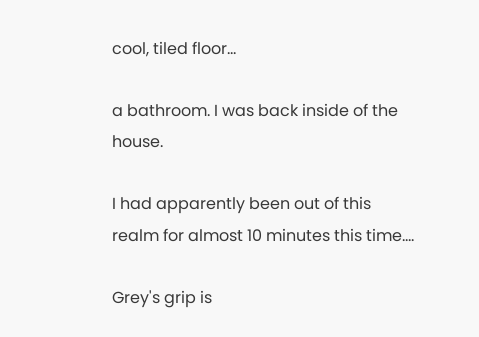cool, tiled floor...

a bathroom. I was back inside of the house.

I had apparently been out of this realm for almost 10 minutes this time....

Grey's grip is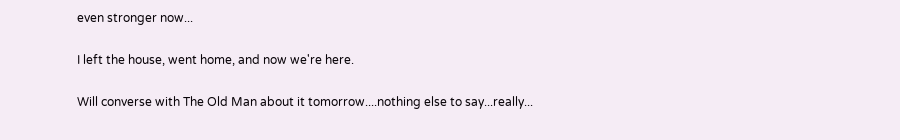even stronger now...

I left the house, went home, and now we're here.

Will converse with The Old Man about it tomorrow....nothing else to say...really...